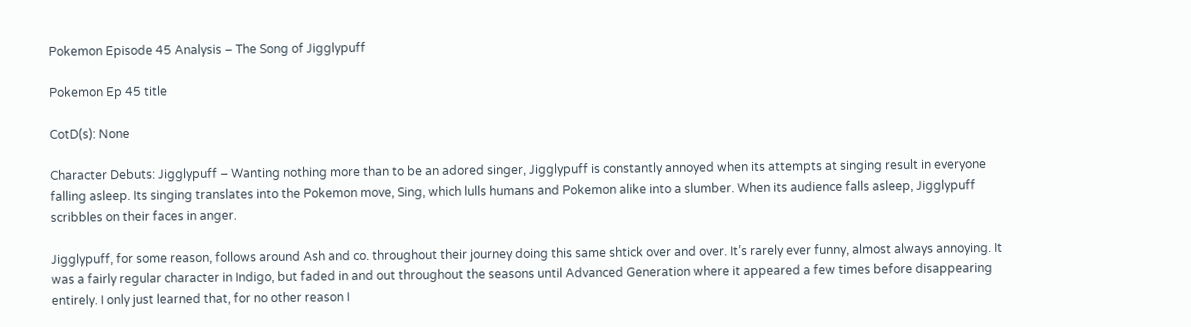Pokemon Episode 45 Analysis – The Song of Jigglypuff

Pokemon Ep 45 title

CotD(s): None

Character Debuts: Jigglypuff – Wanting nothing more than to be an adored singer, Jigglypuff is constantly annoyed when its attempts at singing result in everyone falling asleep. Its singing translates into the Pokemon move, Sing, which lulls humans and Pokemon alike into a slumber. When its audience falls asleep, Jigglypuff scribbles on their faces in anger.

Jigglypuff, for some reason, follows around Ash and co. throughout their journey doing this same shtick over and over. It’s rarely ever funny, almost always annoying. It was a fairly regular character in Indigo, but faded in and out throughout the seasons until Advanced Generation where it appeared a few times before disappearing entirely. I only just learned that, for no other reason I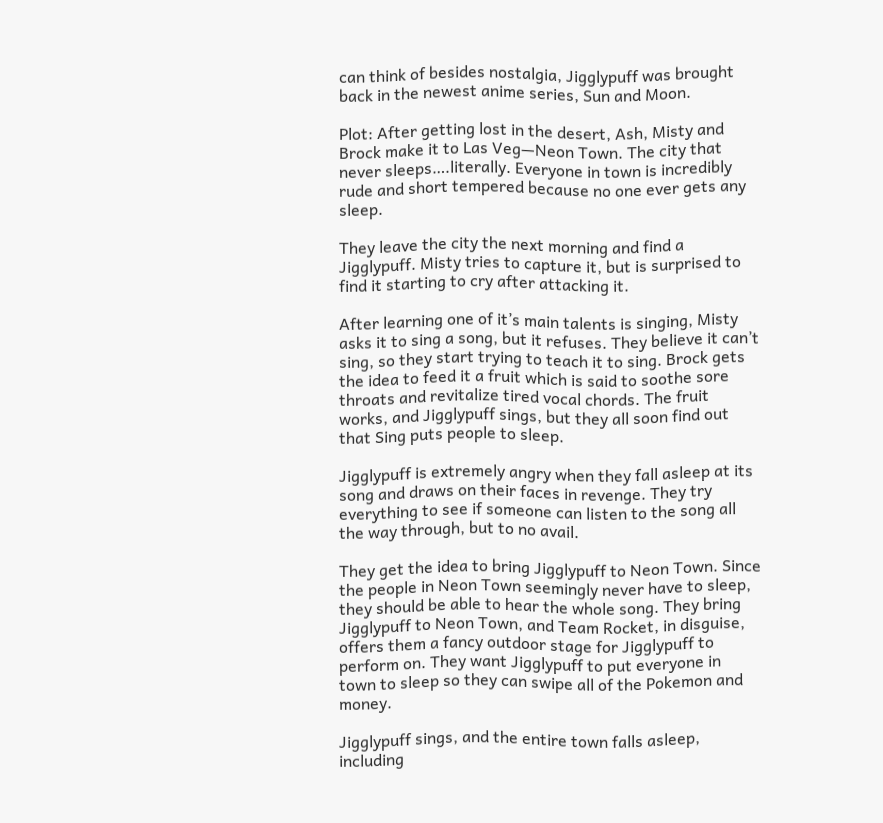can think of besides nostalgia, Jigglypuff was brought back in the newest anime series, Sun and Moon.

Plot: After getting lost in the desert, Ash, Misty and Brock make it to Las Veg—Neon Town. The city that never sleeps….literally. Everyone in town is incredibly rude and short tempered because no one ever gets any sleep.

They leave the city the next morning and find a Jigglypuff. Misty tries to capture it, but is surprised to find it starting to cry after attacking it.

After learning one of it’s main talents is singing, Misty asks it to sing a song, but it refuses. They believe it can’t sing, so they start trying to teach it to sing. Brock gets the idea to feed it a fruit which is said to soothe sore throats and revitalize tired vocal chords. The fruit works, and Jigglypuff sings, but they all soon find out that Sing puts people to sleep.

Jigglypuff is extremely angry when they fall asleep at its song and draws on their faces in revenge. They try everything to see if someone can listen to the song all the way through, but to no avail.

They get the idea to bring Jigglypuff to Neon Town. Since the people in Neon Town seemingly never have to sleep, they should be able to hear the whole song. They bring Jigglypuff to Neon Town, and Team Rocket, in disguise, offers them a fancy outdoor stage for Jigglypuff to perform on. They want Jigglypuff to put everyone in town to sleep so they can swipe all of the Pokemon and money.

Jigglypuff sings, and the entire town falls asleep, including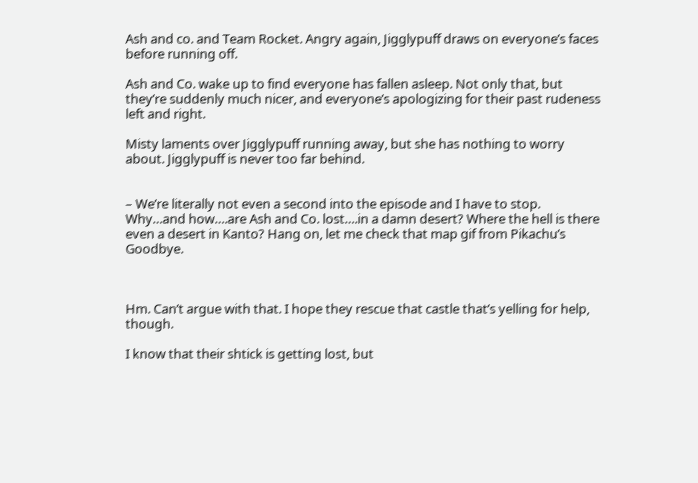Ash and co. and Team Rocket. Angry again, Jigglypuff draws on everyone’s faces before running off.

Ash and Co. wake up to find everyone has fallen asleep. Not only that, but they’re suddenly much nicer, and everyone’s apologizing for their past rudeness left and right.

Misty laments over Jigglypuff running away, but she has nothing to worry about. Jigglypuff is never too far behind.


– We’re literally not even a second into the episode and I have to stop. Why…and how….are Ash and Co. lost….in a damn desert? Where the hell is there even a desert in Kanto? Hang on, let me check that map gif from Pikachu’s Goodbye.



Hm. Can’t argue with that. I hope they rescue that castle that’s yelling for help, though.

I know that their shtick is getting lost, but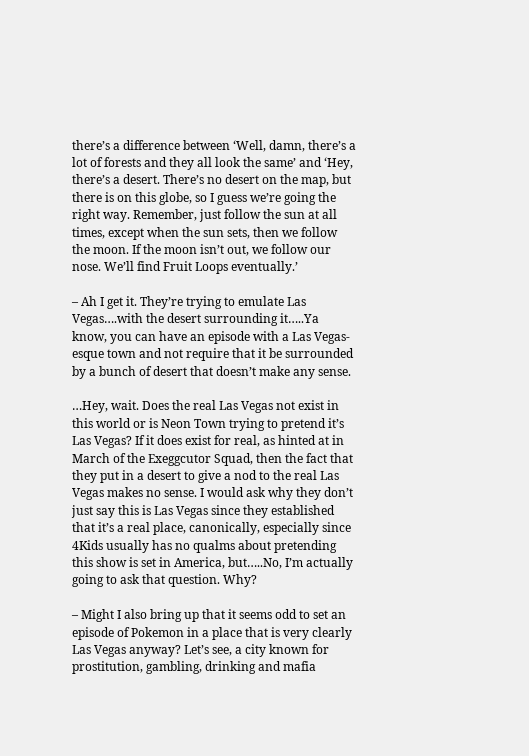there’s a difference between ‘Well, damn, there’s a lot of forests and they all look the same’ and ‘Hey, there’s a desert. There’s no desert on the map, but there is on this globe, so I guess we’re going the right way. Remember, just follow the sun at all times, except when the sun sets, then we follow the moon. If the moon isn’t out, we follow our nose. We’ll find Fruit Loops eventually.’

– Ah I get it. They’re trying to emulate Las Vegas….with the desert surrounding it…..Ya know, you can have an episode with a Las Vegas-esque town and not require that it be surrounded by a bunch of desert that doesn’t make any sense.

…Hey, wait. Does the real Las Vegas not exist in this world or is Neon Town trying to pretend it’s Las Vegas? If it does exist for real, as hinted at in March of the Exeggcutor Squad, then the fact that they put in a desert to give a nod to the real Las Vegas makes no sense. I would ask why they don’t just say this is Las Vegas since they established that it’s a real place, canonically, especially since 4Kids usually has no qualms about pretending this show is set in America, but…..No, I’m actually going to ask that question. Why?

– Might I also bring up that it seems odd to set an episode of Pokemon in a place that is very clearly Las Vegas anyway? Let’s see, a city known for prostitution, gambling, drinking and mafia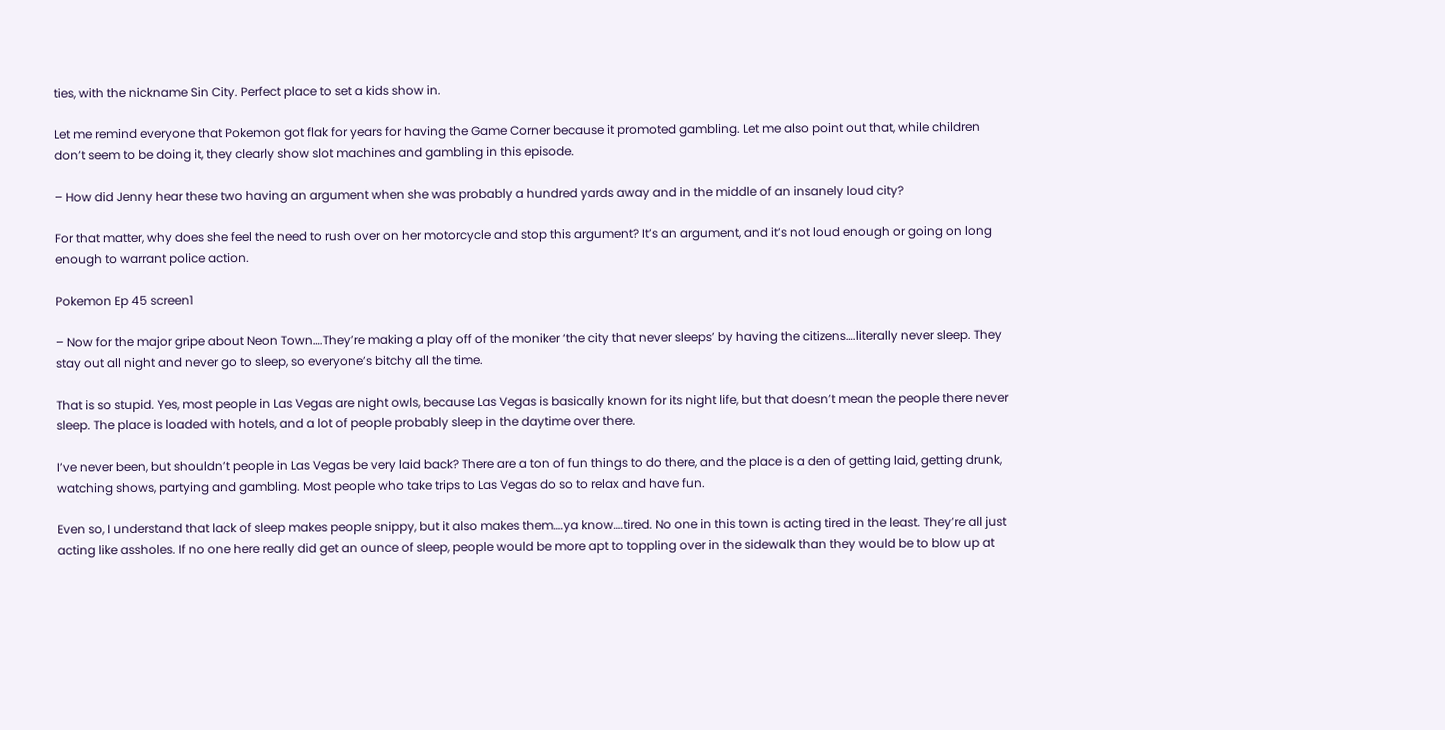ties, with the nickname Sin City. Perfect place to set a kids show in.

Let me remind everyone that Pokemon got flak for years for having the Game Corner because it promoted gambling. Let me also point out that, while children don’t seem to be doing it, they clearly show slot machines and gambling in this episode.

– How did Jenny hear these two having an argument when she was probably a hundred yards away and in the middle of an insanely loud city?

For that matter, why does she feel the need to rush over on her motorcycle and stop this argument? It’s an argument, and it’s not loud enough or going on long enough to warrant police action.

Pokemon Ep 45 screen1

– Now for the major gripe about Neon Town….They’re making a play off of the moniker ‘the city that never sleeps’ by having the citizens….literally never sleep. They stay out all night and never go to sleep, so everyone’s bitchy all the time.

That is so stupid. Yes, most people in Las Vegas are night owls, because Las Vegas is basically known for its night life, but that doesn’t mean the people there never sleep. The place is loaded with hotels, and a lot of people probably sleep in the daytime over there.

I’ve never been, but shouldn’t people in Las Vegas be very laid back? There are a ton of fun things to do there, and the place is a den of getting laid, getting drunk, watching shows, partying and gambling. Most people who take trips to Las Vegas do so to relax and have fun.

Even so, I understand that lack of sleep makes people snippy, but it also makes them….ya know….tired. No one in this town is acting tired in the least. They’re all just acting like assholes. If no one here really did get an ounce of sleep, people would be more apt to toppling over in the sidewalk than they would be to blow up at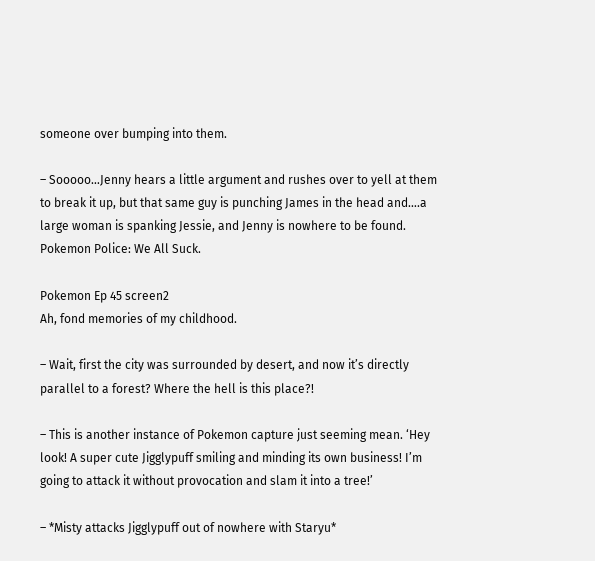someone over bumping into them.

– Sooooo…Jenny hears a little argument and rushes over to yell at them to break it up, but that same guy is punching James in the head and….a large woman is spanking Jessie, and Jenny is nowhere to be found. Pokemon Police: We All Suck.

Pokemon Ep 45 screen2
Ah, fond memories of my childhood.

– Wait, first the city was surrounded by desert, and now it’s directly parallel to a forest? Where the hell is this place?!

– This is another instance of Pokemon capture just seeming mean. ‘Hey look! A super cute Jigglypuff smiling and minding its own business! I’m going to attack it without provocation and slam it into a tree!’

– *Misty attacks Jigglypuff out of nowhere with Staryu*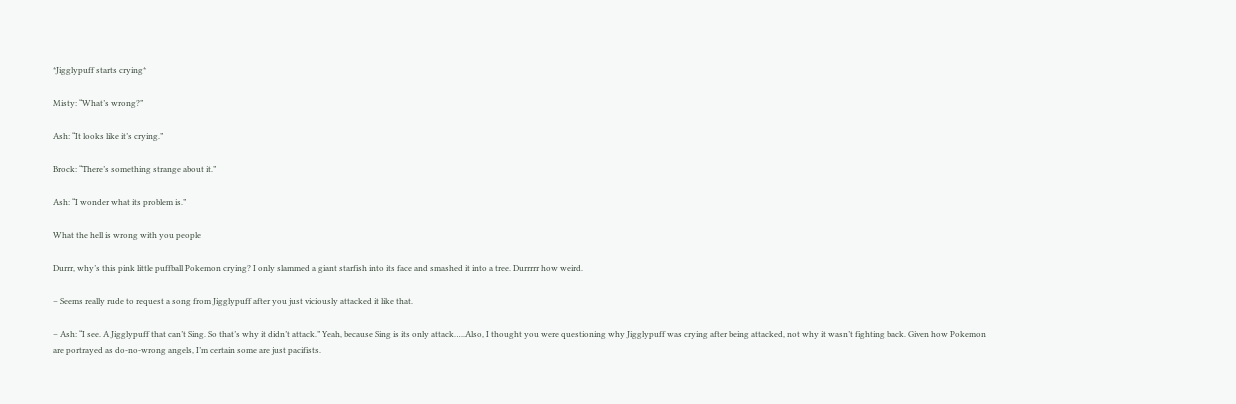*Jigglypuff starts crying*

Misty: “What’s wrong?”

Ash: “It looks like it’s crying.”

Brock: “There’s something strange about it.”

Ash: “I wonder what its problem is.”

What the hell is wrong with you people

Durrr, why’s this pink little puffball Pokemon crying? I only slammed a giant starfish into its face and smashed it into a tree. Durrrrr how weird.

– Seems really rude to request a song from Jigglypuff after you just viciously attacked it like that.

– Ash: “I see. A Jigglypuff that can’t Sing. So that’s why it didn’t attack.” Yeah, because Sing is its only attack…..Also, I thought you were questioning why Jigglypuff was crying after being attacked, not why it wasn’t fighting back. Given how Pokemon are portrayed as do-no-wrong angels, I’m certain some are just pacifists.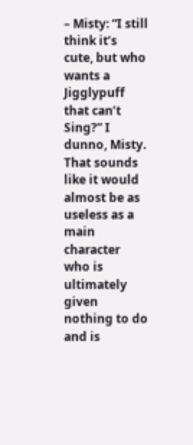– Misty: “I still think it’s cute, but who wants a Jigglypuff that can’t Sing?” I dunno, Misty. That sounds like it would almost be as useless as a main character who is ultimately given nothing to do and is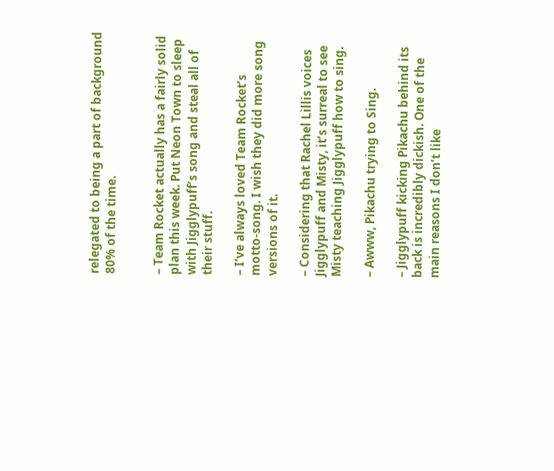relegated to being a part of background 80% of the time.


– Team Rocket actually has a fairly solid plan this week. Put Neon Town to sleep with Jigglypuff’s song and steal all of their stuff.

– I’ve always loved Team Rocket’s motto-song. I wish they did more song versions of it.

– Considering that Rachel Lillis voices Jigglypuff and Misty, it’s surreal to see Misty teaching Jigglypuff how to sing.

– Awww, Pikachu trying to Sing.

– Jigglypuff kicking Pikachu behind its back is incredibly dickish. One of the main reasons I don’t like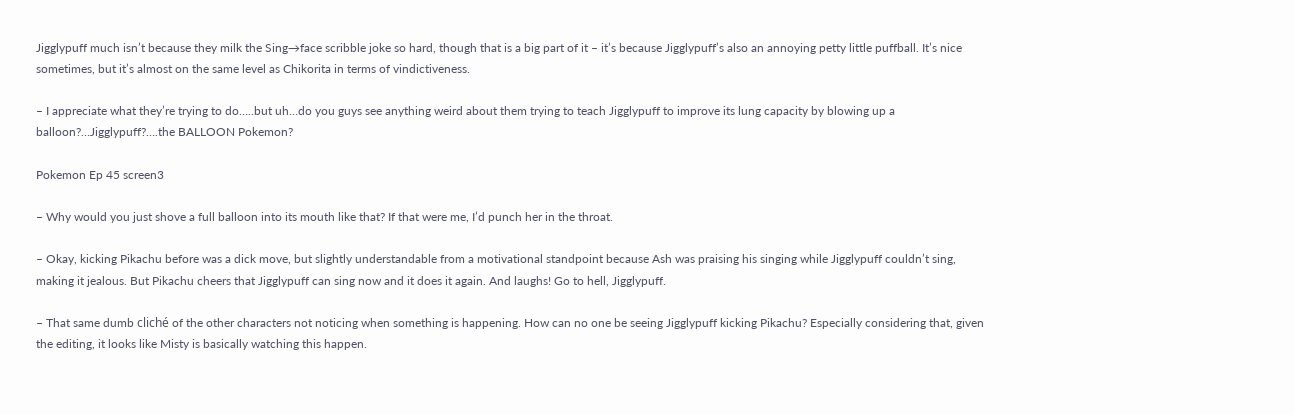Jigglypuff much isn’t because they milk the Sing→face scribble joke so hard, though that is a big part of it – it’s because Jigglypuff’s also an annoying petty little puffball. It’s nice sometimes, but it’s almost on the same level as Chikorita in terms of vindictiveness.

– I appreciate what they’re trying to do…..but uh…do you guys see anything weird about them trying to teach Jigglypuff to improve its lung capacity by blowing up a balloon?…Jigglypuff?….the BALLOON Pokemon?

Pokemon Ep 45 screen3

– Why would you just shove a full balloon into its mouth like that? If that were me, I’d punch her in the throat.

– Okay, kicking Pikachu before was a dick move, but slightly understandable from a motivational standpoint because Ash was praising his singing while Jigglypuff couldn’t sing, making it jealous. But Pikachu cheers that Jigglypuff can sing now and it does it again. And laughs! Go to hell, Jigglypuff.

– That same dumb cliché of the other characters not noticing when something is happening. How can no one be seeing Jigglypuff kicking Pikachu? Especially considering that, given the editing, it looks like Misty is basically watching this happen.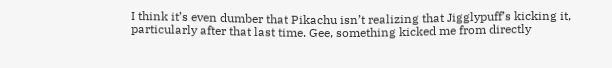I think it’s even dumber that Pikachu isn’t realizing that Jigglypuff’s kicking it, particularly after that last time. Gee, something kicked me from directly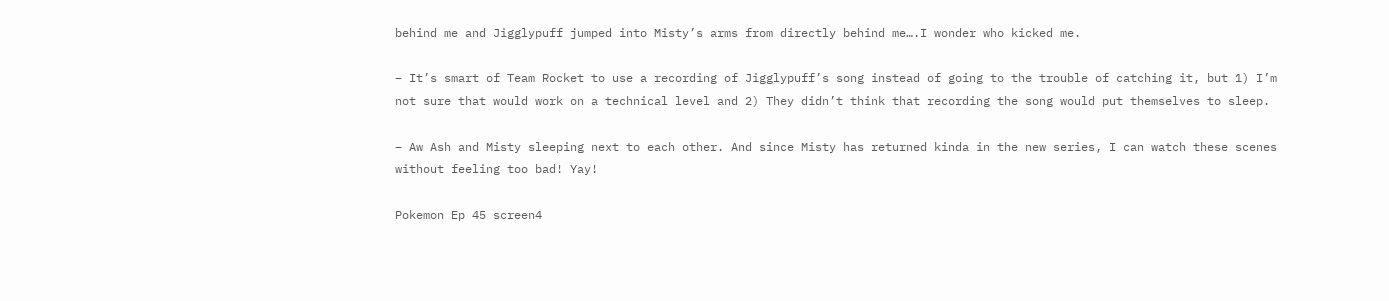behind me and Jigglypuff jumped into Misty’s arms from directly behind me….I wonder who kicked me.

– It’s smart of Team Rocket to use a recording of Jigglypuff’s song instead of going to the trouble of catching it, but 1) I’m not sure that would work on a technical level and 2) They didn’t think that recording the song would put themselves to sleep.

– Aw Ash and Misty sleeping next to each other. And since Misty has returned kinda in the new series, I can watch these scenes without feeling too bad! Yay!

Pokemon Ep 45 screen4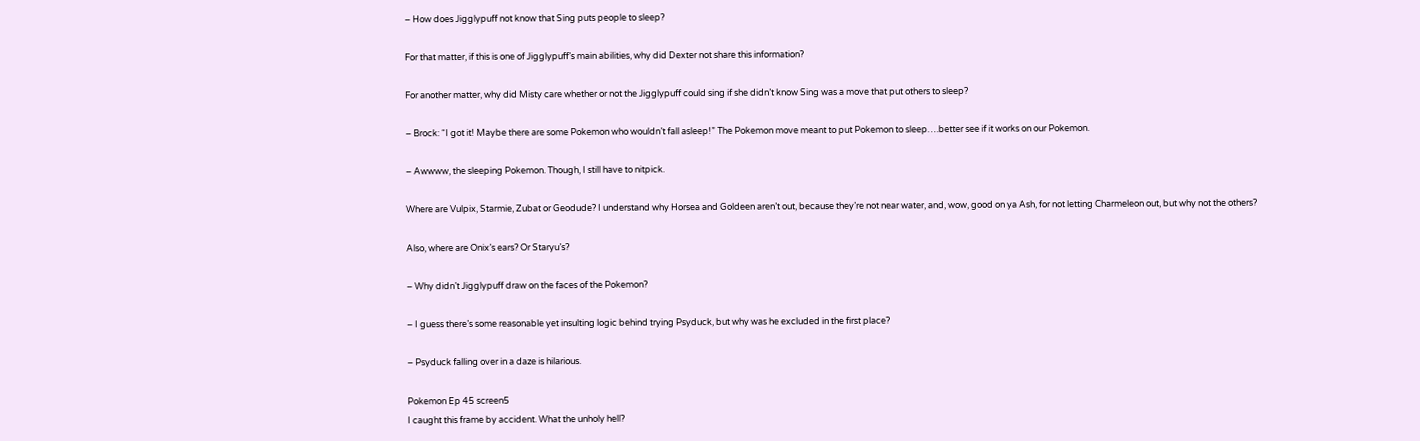– How does Jigglypuff not know that Sing puts people to sleep?

For that matter, if this is one of Jigglypuff’s main abilities, why did Dexter not share this information?

For another matter, why did Misty care whether or not the Jigglypuff could sing if she didn’t know Sing was a move that put others to sleep?

– Brock: “I got it! Maybe there are some Pokemon who wouldn’t fall asleep!” The Pokemon move meant to put Pokemon to sleep….better see if it works on our Pokemon.

– Awwww, the sleeping Pokemon. Though, I still have to nitpick.

Where are Vulpix, Starmie, Zubat or Geodude? I understand why Horsea and Goldeen aren’t out, because they’re not near water, and, wow, good on ya Ash, for not letting Charmeleon out, but why not the others?

Also, where are Onix’s ears? Or Staryu’s?

– Why didn’t Jigglypuff draw on the faces of the Pokemon?

– I guess there’s some reasonable yet insulting logic behind trying Psyduck, but why was he excluded in the first place?

– Psyduck falling over in a daze is hilarious.

Pokemon Ep 45 screen5
I caught this frame by accident. What the unholy hell?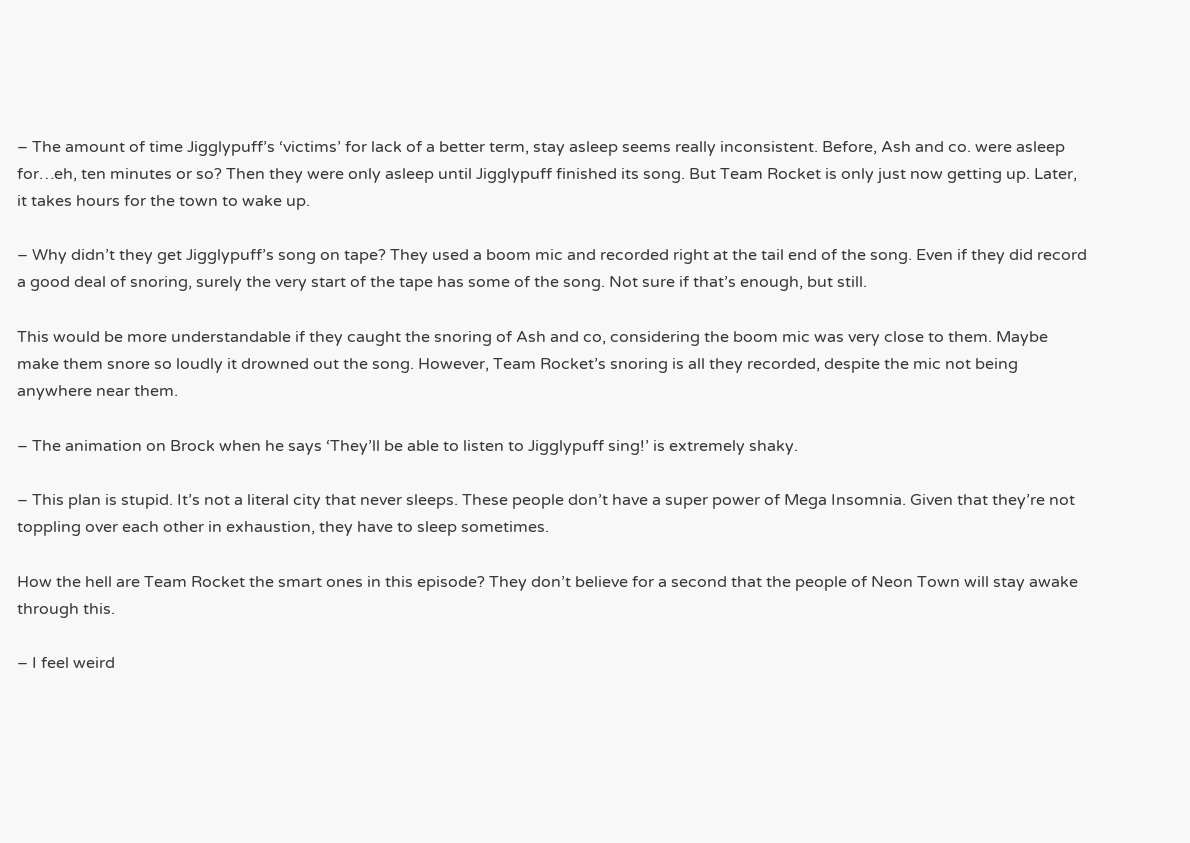– The amount of time Jigglypuff’s ‘victims’ for lack of a better term, stay asleep seems really inconsistent. Before, Ash and co. were asleep for…eh, ten minutes or so? Then they were only asleep until Jigglypuff finished its song. But Team Rocket is only just now getting up. Later, it takes hours for the town to wake up.

– Why didn’t they get Jigglypuff’s song on tape? They used a boom mic and recorded right at the tail end of the song. Even if they did record a good deal of snoring, surely the very start of the tape has some of the song. Not sure if that’s enough, but still.

This would be more understandable if they caught the snoring of Ash and co, considering the boom mic was very close to them. Maybe make them snore so loudly it drowned out the song. However, Team Rocket’s snoring is all they recorded, despite the mic not being anywhere near them.

– The animation on Brock when he says ‘They’ll be able to listen to Jigglypuff sing!’ is extremely shaky.

– This plan is stupid. It’s not a literal city that never sleeps. These people don’t have a super power of Mega Insomnia. Given that they’re not toppling over each other in exhaustion, they have to sleep sometimes.

How the hell are Team Rocket the smart ones in this episode? They don’t believe for a second that the people of Neon Town will stay awake through this.

– I feel weird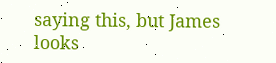saying this, but James looks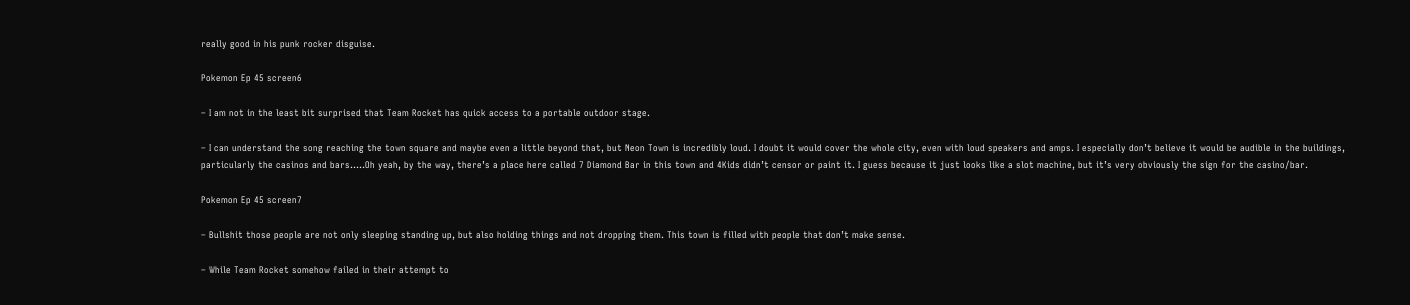really good in his punk rocker disguise.

Pokemon Ep 45 screen6

– I am not in the least bit surprised that Team Rocket has quick access to a portable outdoor stage.

– I can understand the song reaching the town square and maybe even a little beyond that, but Neon Town is incredibly loud. I doubt it would cover the whole city, even with loud speakers and amps. I especially don’t believe it would be audible in the buildings, particularly the casinos and bars…..Oh yeah, by the way, there’s a place here called 7 Diamond Bar in this town and 4Kids didn’t censor or paint it. I guess because it just looks like a slot machine, but it’s very obviously the sign for the casino/bar.

Pokemon Ep 45 screen7

– Bullshit those people are not only sleeping standing up, but also holding things and not dropping them. This town is filled with people that don’t make sense.

– While Team Rocket somehow failed in their attempt to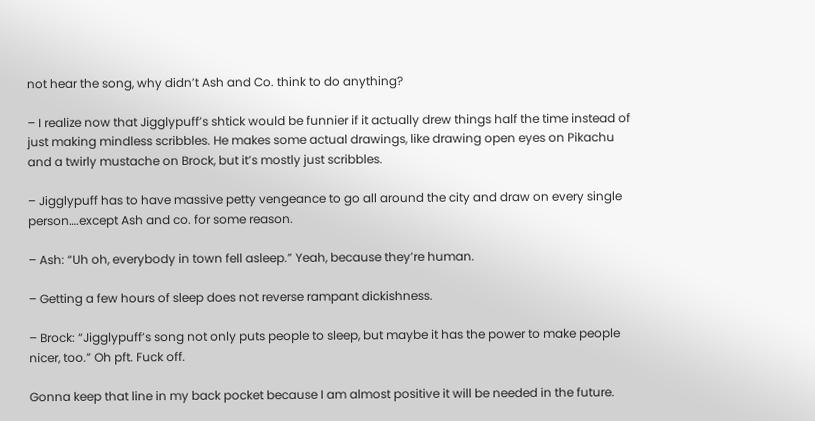not hear the song, why didn’t Ash and Co. think to do anything?

– I realize now that Jigglypuff’s shtick would be funnier if it actually drew things half the time instead of just making mindless scribbles. He makes some actual drawings, like drawing open eyes on Pikachu and a twirly mustache on Brock, but it’s mostly just scribbles.

– Jigglypuff has to have massive petty vengeance to go all around the city and draw on every single person….except Ash and co. for some reason.

– Ash: “Uh oh, everybody in town fell asleep.” Yeah, because they’re human.

– Getting a few hours of sleep does not reverse rampant dickishness.

– Brock: “Jigglypuff’s song not only puts people to sleep, but maybe it has the power to make people nicer, too.” Oh pft. Fuck off.

Gonna keep that line in my back pocket because I am almost positive it will be needed in the future.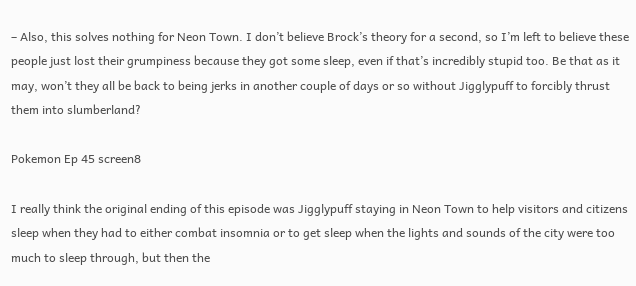– Also, this solves nothing for Neon Town. I don’t believe Brock’s theory for a second, so I’m left to believe these people just lost their grumpiness because they got some sleep, even if that’s incredibly stupid too. Be that as it may, won’t they all be back to being jerks in another couple of days or so without Jigglypuff to forcibly thrust them into slumberland?

Pokemon Ep 45 screen8

I really think the original ending of this episode was Jigglypuff staying in Neon Town to help visitors and citizens sleep when they had to either combat insomnia or to get sleep when the lights and sounds of the city were too much to sleep through, but then the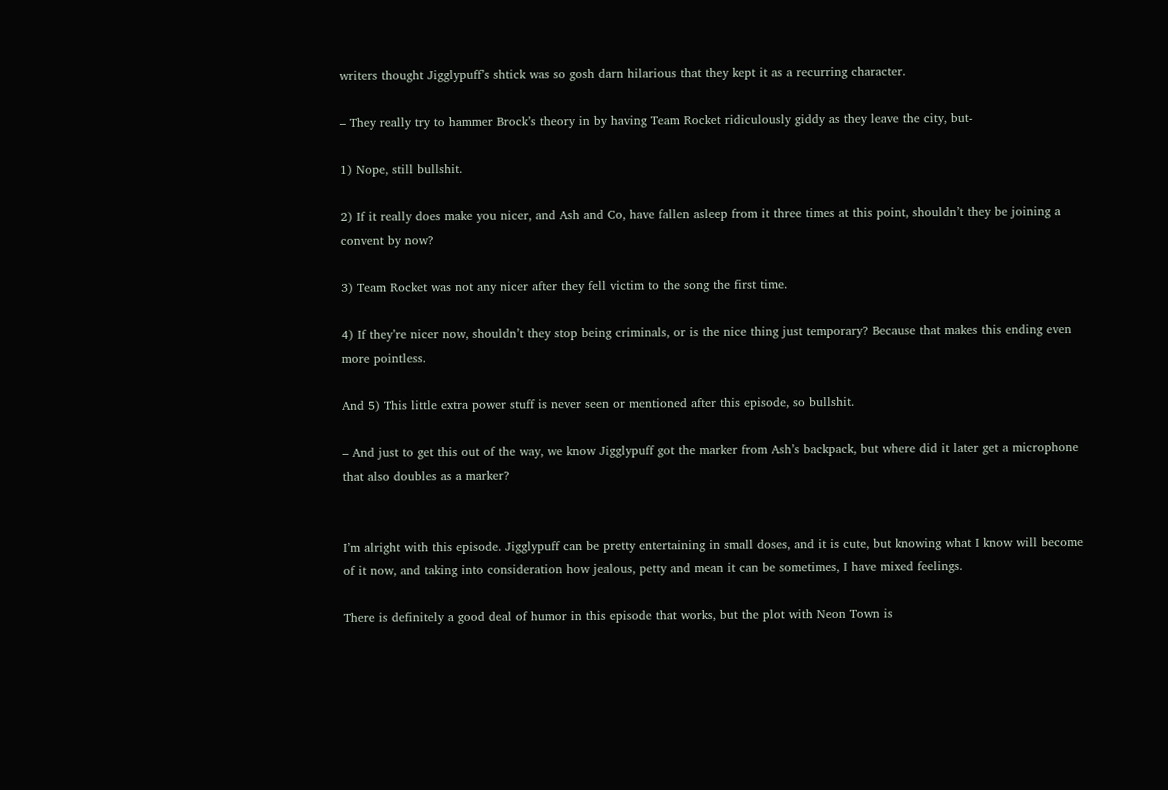writers thought Jigglypuff’s shtick was so gosh darn hilarious that they kept it as a recurring character.

– They really try to hammer Brock’s theory in by having Team Rocket ridiculously giddy as they leave the city, but-

1) Nope, still bullshit.

2) If it really does make you nicer, and Ash and Co, have fallen asleep from it three times at this point, shouldn’t they be joining a convent by now?

3) Team Rocket was not any nicer after they fell victim to the song the first time.

4) If they’re nicer now, shouldn’t they stop being criminals, or is the nice thing just temporary? Because that makes this ending even more pointless.

And 5) This little extra power stuff is never seen or mentioned after this episode, so bullshit.

– And just to get this out of the way, we know Jigglypuff got the marker from Ash’s backpack, but where did it later get a microphone that also doubles as a marker?


I’m alright with this episode. Jigglypuff can be pretty entertaining in small doses, and it is cute, but knowing what I know will become of it now, and taking into consideration how jealous, petty and mean it can be sometimes, I have mixed feelings.

There is definitely a good deal of humor in this episode that works, but the plot with Neon Town is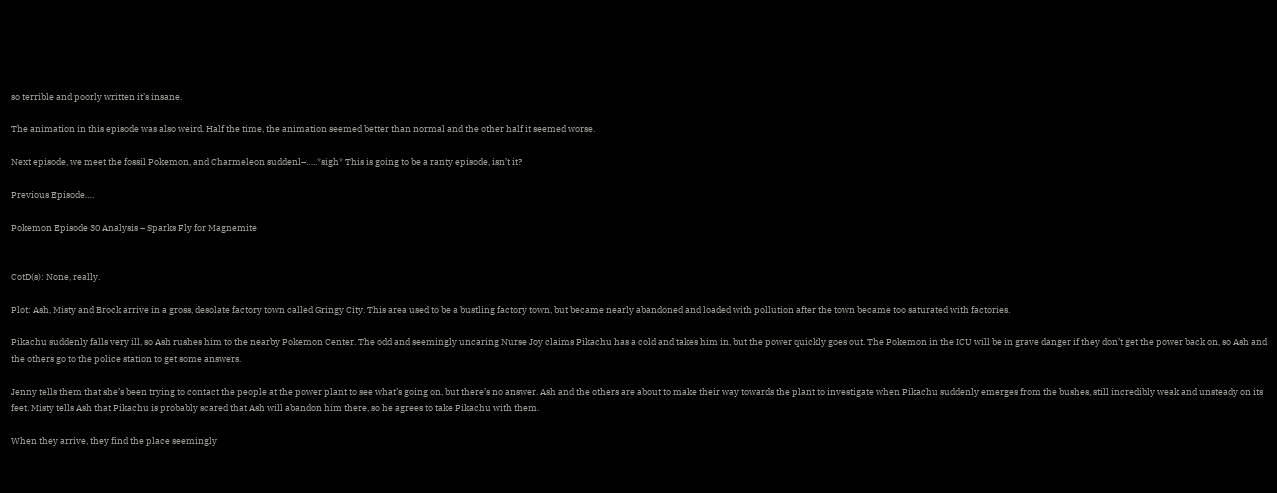so terrible and poorly written it’s insane.

The animation in this episode was also weird. Half the time, the animation seemed better than normal and the other half it seemed worse.

Next episode, we meet the fossil Pokemon, and Charmeleon suddenl–…..*sigh* This is going to be a ranty episode, isn’t it?

Previous Episode….

Pokemon Episode 30 Analysis – Sparks Fly for Magnemite


CotD(s): None, really.

Plot: Ash, Misty and Brock arrive in a gross, desolate factory town called Gringy City. This area used to be a bustling factory town, but became nearly abandoned and loaded with pollution after the town became too saturated with factories.

Pikachu suddenly falls very ill, so Ash rushes him to the nearby Pokemon Center. The odd and seemingly uncaring Nurse Joy claims Pikachu has a cold and takes him in, but the power quickly goes out. The Pokemon in the ICU will be in grave danger if they don’t get the power back on, so Ash and the others go to the police station to get some answers.

Jenny tells them that she’s been trying to contact the people at the power plant to see what’s going on, but there’s no answer. Ash and the others are about to make their way towards the plant to investigate when Pikachu suddenly emerges from the bushes, still incredibly weak and unsteady on its feet. Misty tells Ash that Pikachu is probably scared that Ash will abandon him there, so he agrees to take Pikachu with them.

When they arrive, they find the place seemingly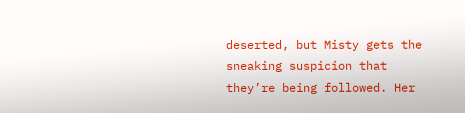deserted, but Misty gets the sneaking suspicion that they’re being followed. Her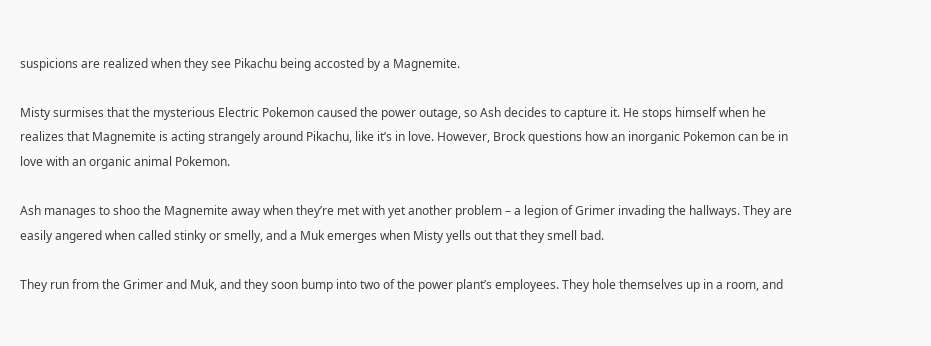suspicions are realized when they see Pikachu being accosted by a Magnemite.

Misty surmises that the mysterious Electric Pokemon caused the power outage, so Ash decides to capture it. He stops himself when he realizes that Magnemite is acting strangely around Pikachu, like it’s in love. However, Brock questions how an inorganic Pokemon can be in love with an organic animal Pokemon.

Ash manages to shoo the Magnemite away when they’re met with yet another problem – a legion of Grimer invading the hallways. They are easily angered when called stinky or smelly, and a Muk emerges when Misty yells out that they smell bad.

They run from the Grimer and Muk, and they soon bump into two of the power plant’s employees. They hole themselves up in a room, and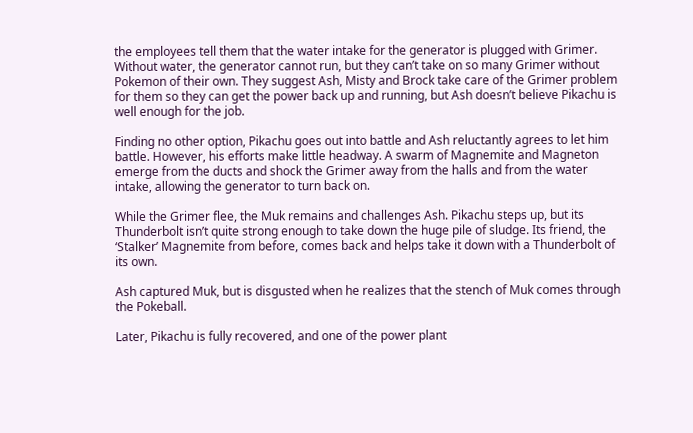the employees tell them that the water intake for the generator is plugged with Grimer. Without water, the generator cannot run, but they can’t take on so many Grimer without Pokemon of their own. They suggest Ash, Misty and Brock take care of the Grimer problem for them so they can get the power back up and running, but Ash doesn’t believe Pikachu is well enough for the job.

Finding no other option, Pikachu goes out into battle and Ash reluctantly agrees to let him battle. However, his efforts make little headway. A swarm of Magnemite and Magneton emerge from the ducts and shock the Grimer away from the halls and from the water intake, allowing the generator to turn back on.

While the Grimer flee, the Muk remains and challenges Ash. Pikachu steps up, but its Thunderbolt isn’t quite strong enough to take down the huge pile of sludge. Its friend, the ‘Stalker’ Magnemite from before, comes back and helps take it down with a Thunderbolt of its own.

Ash captured Muk, but is disgusted when he realizes that the stench of Muk comes through the Pokeball.

Later, Pikachu is fully recovered, and one of the power plant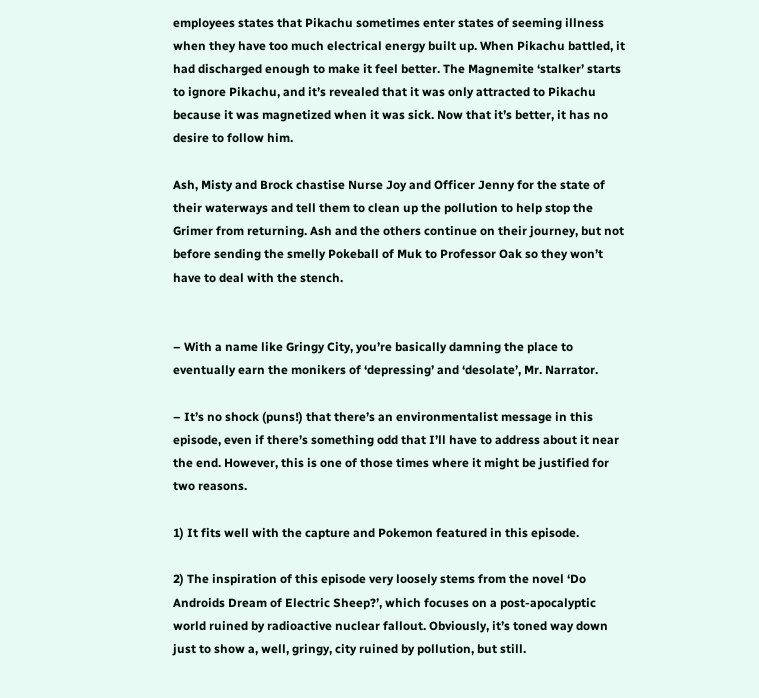employees states that Pikachu sometimes enter states of seeming illness when they have too much electrical energy built up. When Pikachu battled, it had discharged enough to make it feel better. The Magnemite ‘stalker’ starts to ignore Pikachu, and it’s revealed that it was only attracted to Pikachu because it was magnetized when it was sick. Now that it’s better, it has no desire to follow him.

Ash, Misty and Brock chastise Nurse Joy and Officer Jenny for the state of their waterways and tell them to clean up the pollution to help stop the Grimer from returning. Ash and the others continue on their journey, but not before sending the smelly Pokeball of Muk to Professor Oak so they won’t have to deal with the stench.


– With a name like Gringy City, you’re basically damning the place to eventually earn the monikers of ‘depressing’ and ‘desolate’, Mr. Narrator.

– It’s no shock (puns!) that there’s an environmentalist message in this episode, even if there’s something odd that I’ll have to address about it near the end. However, this is one of those times where it might be justified for two reasons.

1) It fits well with the capture and Pokemon featured in this episode.

2) The inspiration of this episode very loosely stems from the novel ‘Do Androids Dream of Electric Sheep?’, which focuses on a post-apocalyptic world ruined by radioactive nuclear fallout. Obviously, it’s toned way down just to show a, well, gringy, city ruined by pollution, but still.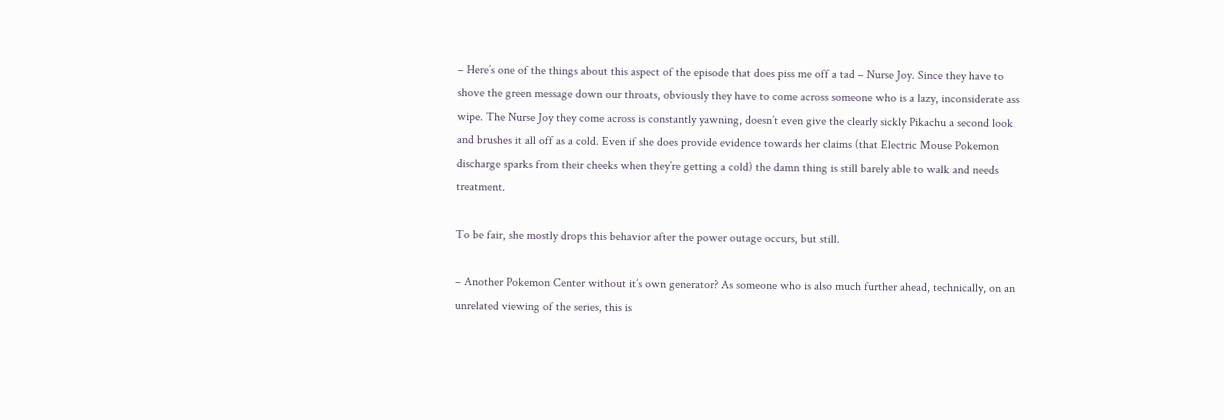– Here’s one of the things about this aspect of the episode that does piss me off a tad – Nurse Joy. Since they have to shove the green message down our throats, obviously they have to come across someone who is a lazy, inconsiderate ass wipe. The Nurse Joy they come across is constantly yawning, doesn’t even give the clearly sickly Pikachu a second look and brushes it all off as a cold. Even if she does provide evidence towards her claims (that Electric Mouse Pokemon discharge sparks from their cheeks when they’re getting a cold) the damn thing is still barely able to walk and needs treatment.

To be fair, she mostly drops this behavior after the power outage occurs, but still.

– Another Pokemon Center without it’s own generator? As someone who is also much further ahead, technically, on an unrelated viewing of the series, this is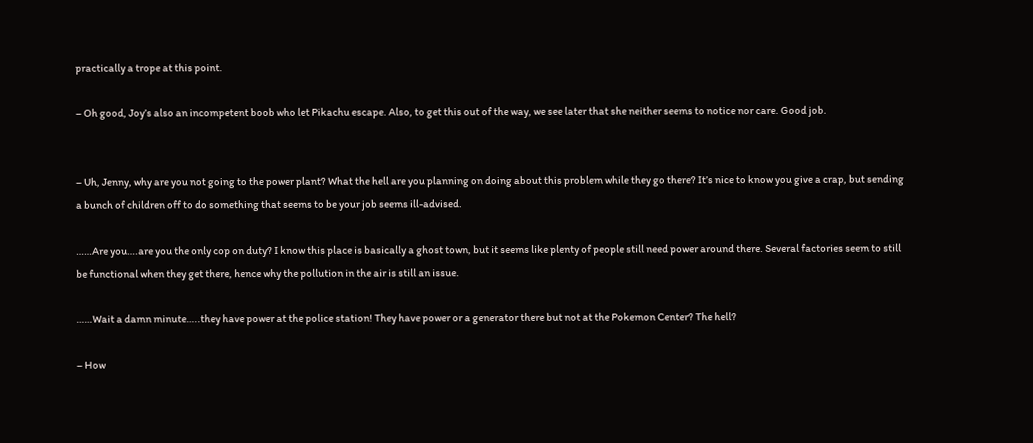practically a trope at this point.

– Oh good, Joy’s also an incompetent boob who let Pikachu escape. Also, to get this out of the way, we see later that she neither seems to notice nor care. Good job.


– Uh, Jenny, why are you not going to the power plant? What the hell are you planning on doing about this problem while they go there? It’s nice to know you give a crap, but sending a bunch of children off to do something that seems to be your job seems ill-advised.

……Are you….are you the only cop on duty? I know this place is basically a ghost town, but it seems like plenty of people still need power around there. Several factories seem to still be functional when they get there, hence why the pollution in the air is still an issue.

……Wait a damn minute…..they have power at the police station! They have power or a generator there but not at the Pokemon Center? The hell?

– How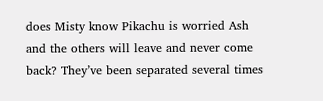does Misty know Pikachu is worried Ash and the others will leave and never come back? They’ve been separated several times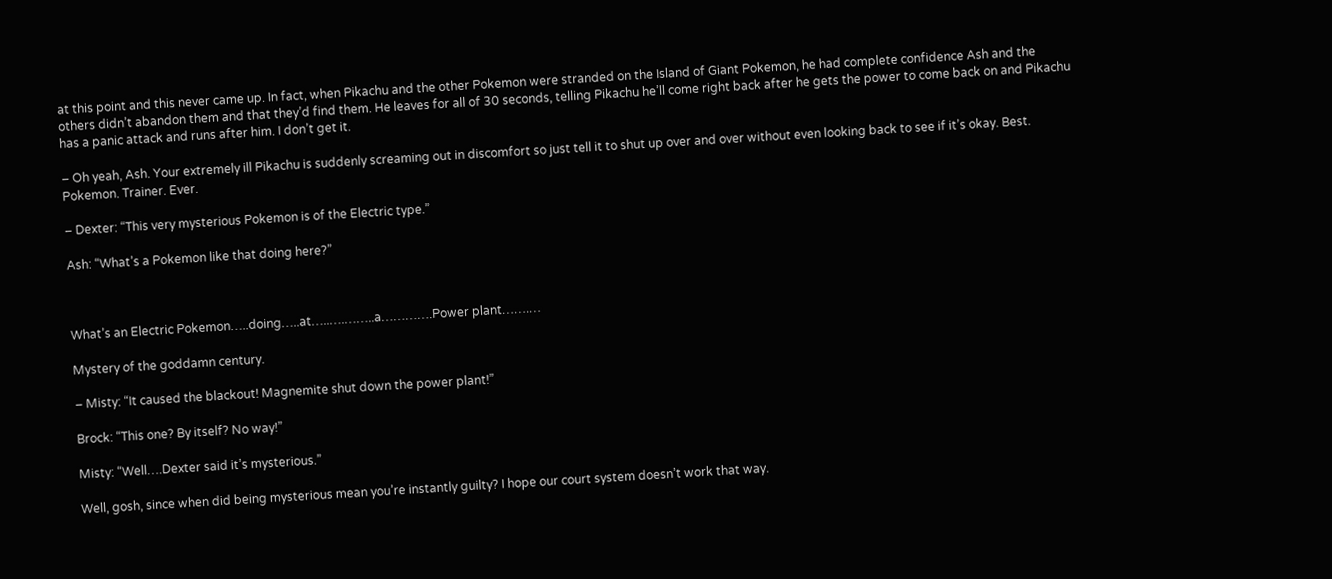at this point and this never came up. In fact, when Pikachu and the other Pokemon were stranded on the Island of Giant Pokemon, he had complete confidence Ash and the others didn’t abandon them and that they’d find them. He leaves for all of 30 seconds, telling Pikachu he’ll come right back after he gets the power to come back on and Pikachu has a panic attack and runs after him. I don’t get it.

– Oh yeah, Ash. Your extremely ill Pikachu is suddenly screaming out in discomfort so just tell it to shut up over and over without even looking back to see if it’s okay. Best. Pokemon. Trainer. Ever.

– Dexter: “This very mysterious Pokemon is of the Electric type.”

Ash: “What’s a Pokemon like that doing here?”



What’s an Electric Pokemon…..doing…..at…..….……..a………….Power plant…….…

Mystery of the goddamn century.

– Misty: “It caused the blackout! Magnemite shut down the power plant!”

Brock: “This one? By itself? No way!”

Misty: “Well….Dexter said it’s mysterious.”

Well, gosh, since when did being mysterious mean you’re instantly guilty? I hope our court system doesn’t work that way.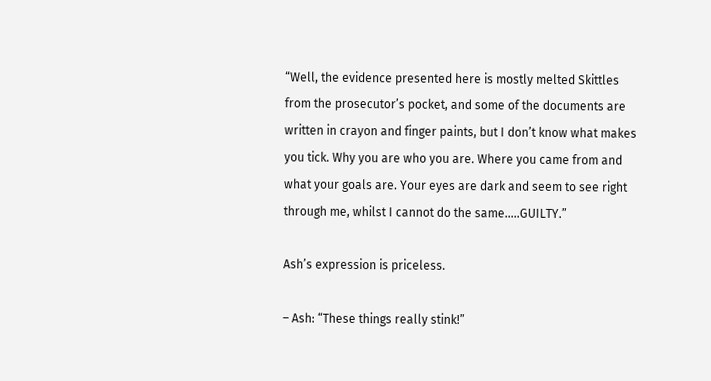“Well, the evidence presented here is mostly melted Skittles from the prosecutor’s pocket, and some of the documents are written in crayon and finger paints, but I don’t know what makes you tick. Why you are who you are. Where you came from and what your goals are. Your eyes are dark and seem to see right through me, whilst I cannot do the same…..GUILTY.”

Ash’s expression is priceless.

– Ash: “These things really stink!”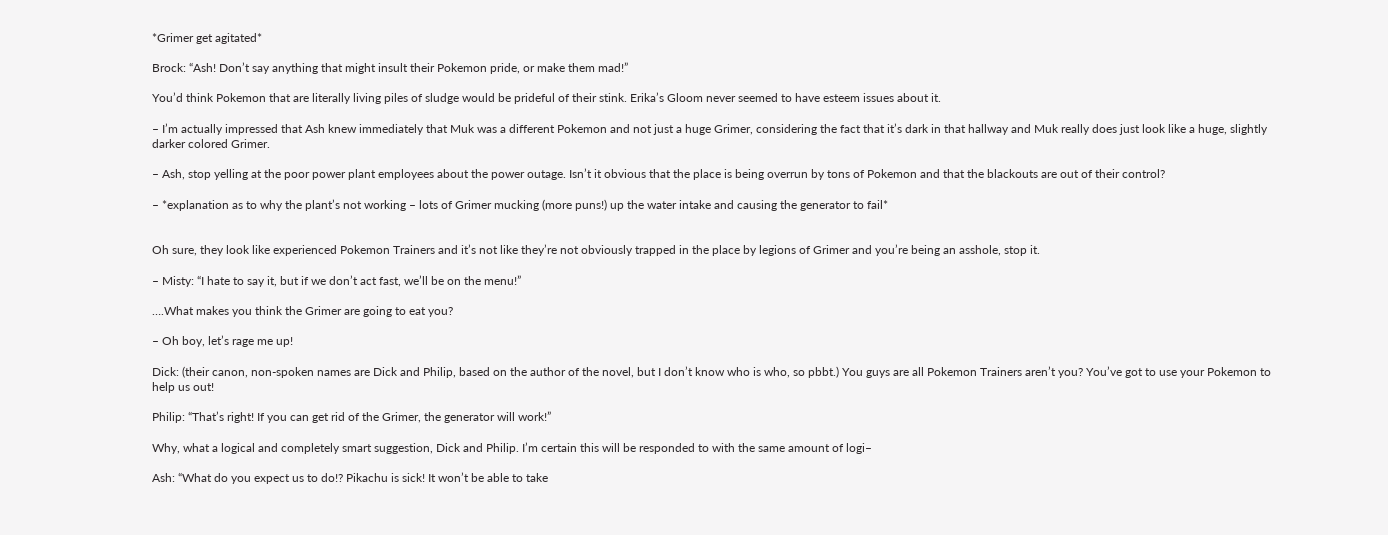*Grimer get agitated*

Brock: “Ash! Don’t say anything that might insult their Pokemon pride, or make them mad!”

You’d think Pokemon that are literally living piles of sludge would be prideful of their stink. Erika’s Gloom never seemed to have esteem issues about it.

– I’m actually impressed that Ash knew immediately that Muk was a different Pokemon and not just a huge Grimer, considering the fact that it’s dark in that hallway and Muk really does just look like a huge, slightly darker colored Grimer.

– Ash, stop yelling at the poor power plant employees about the power outage. Isn’t it obvious that the place is being overrun by tons of Pokemon and that the blackouts are out of their control?

– *explanation as to why the plant’s not working – lots of Grimer mucking (more puns!) up the water intake and causing the generator to fail*


Oh sure, they look like experienced Pokemon Trainers and it’s not like they’re not obviously trapped in the place by legions of Grimer and you’re being an asshole, stop it.

– Misty: “I hate to say it, but if we don’t act fast, we’ll be on the menu!”

….What makes you think the Grimer are going to eat you?

– Oh boy, let’s rage me up!

Dick: (their canon, non-spoken names are Dick and Philip, based on the author of the novel, but I don’t know who is who, so pbbt.) You guys are all Pokemon Trainers aren’t you? You’ve got to use your Pokemon to help us out!

Philip: “That’s right! If you can get rid of the Grimer, the generator will work!”

Why, what a logical and completely smart suggestion, Dick and Philip. I’m certain this will be responded to with the same amount of logi–

Ash: “What do you expect us to do!? Pikachu is sick! It won’t be able to take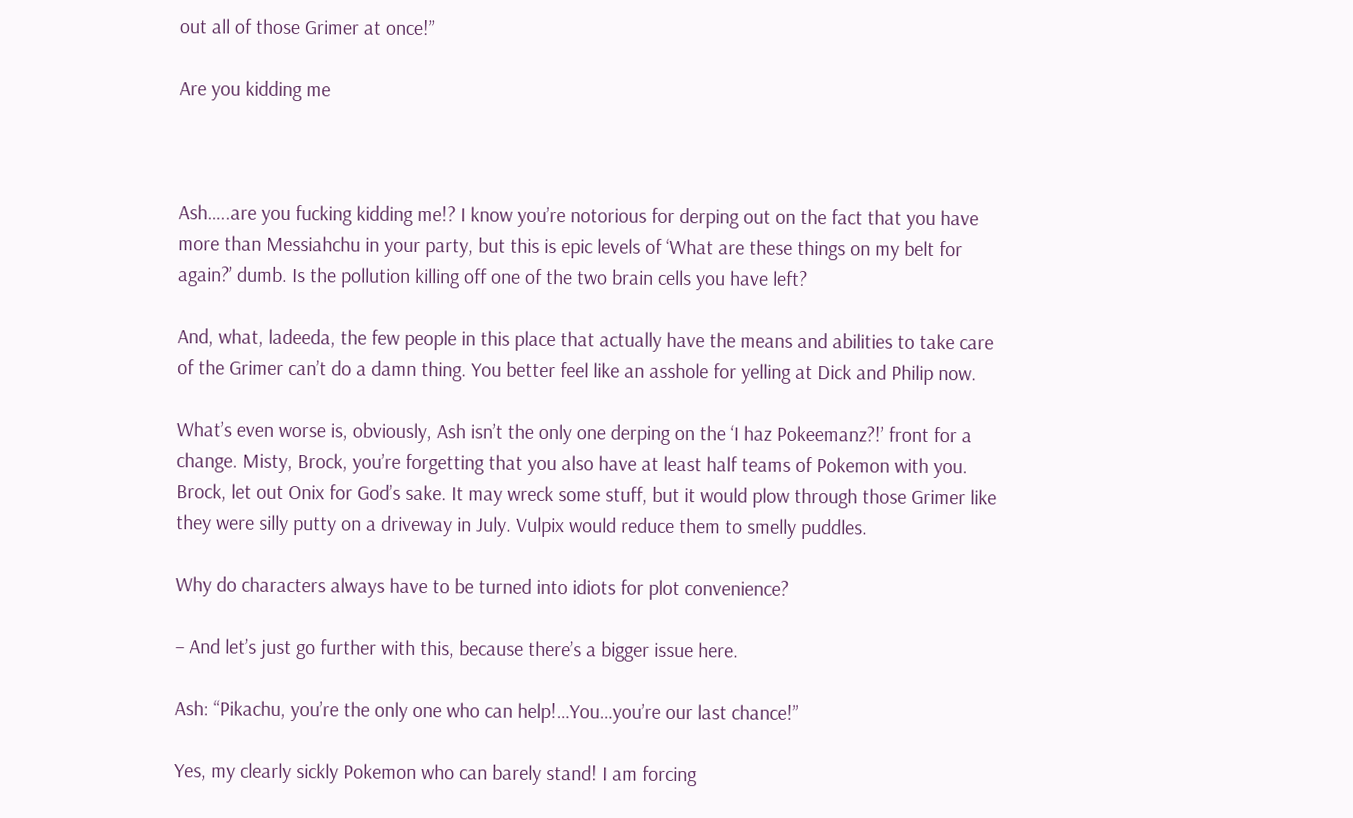out all of those Grimer at once!”

Are you kidding me



Ash…..are you fucking kidding me!? I know you’re notorious for derping out on the fact that you have more than Messiahchu in your party, but this is epic levels of ‘What are these things on my belt for again?’ dumb. Is the pollution killing off one of the two brain cells you have left?

And, what, ladeeda, the few people in this place that actually have the means and abilities to take care of the Grimer can’t do a damn thing. You better feel like an asshole for yelling at Dick and Philip now.

What’s even worse is, obviously, Ash isn’t the only one derping on the ‘I haz Pokeemanz?!’ front for a change. Misty, Brock, you’re forgetting that you also have at least half teams of Pokemon with you. Brock, let out Onix for God’s sake. It may wreck some stuff, but it would plow through those Grimer like they were silly putty on a driveway in July. Vulpix would reduce them to smelly puddles.

Why do characters always have to be turned into idiots for plot convenience?

– And let’s just go further with this, because there’s a bigger issue here.

Ash: “Pikachu, you’re the only one who can help!…You…you’re our last chance!”

Yes, my clearly sickly Pokemon who can barely stand! I am forcing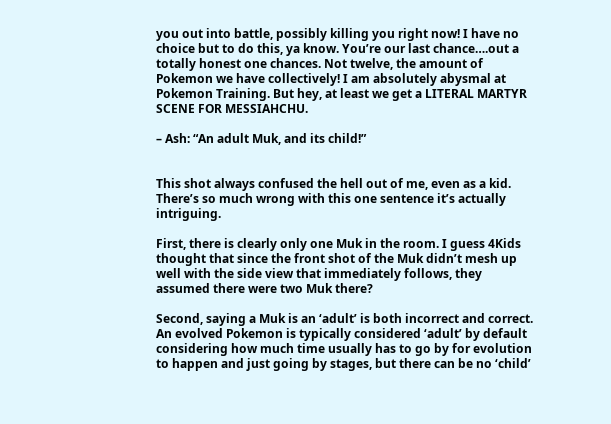you out into battle, possibly killing you right now! I have no choice but to do this, ya know. You’re our last chance….out a totally honest one chances. Not twelve, the amount of Pokemon we have collectively! I am absolutely abysmal at Pokemon Training. But hey, at least we get a LITERAL MARTYR SCENE FOR MESSIAHCHU.

– Ash: “An adult Muk, and its child!”


This shot always confused the hell out of me, even as a kid. There’s so much wrong with this one sentence it’s actually intriguing.

First, there is clearly only one Muk in the room. I guess 4Kids thought that since the front shot of the Muk didn’t mesh up well with the side view that immediately follows, they assumed there were two Muk there?

Second, saying a Muk is an ‘adult’ is both incorrect and correct. An evolved Pokemon is typically considered ‘adult’ by default considering how much time usually has to go by for evolution to happen and just going by stages, but there can be no ‘child’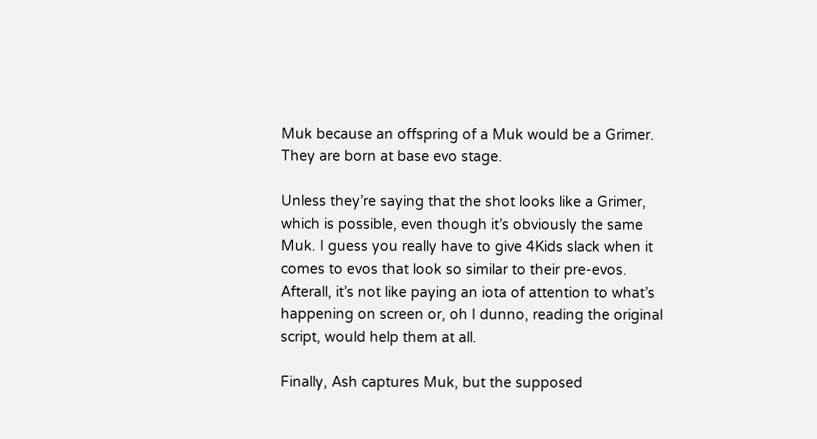Muk because an offspring of a Muk would be a Grimer. They are born at base evo stage.

Unless they’re saying that the shot looks like a Grimer, which is possible, even though it’s obviously the same Muk. I guess you really have to give 4Kids slack when it comes to evos that look so similar to their pre-evos. Afterall, it’s not like paying an iota of attention to what’s happening on screen or, oh I dunno, reading the original script, would help them at all.

Finally, Ash captures Muk, but the supposed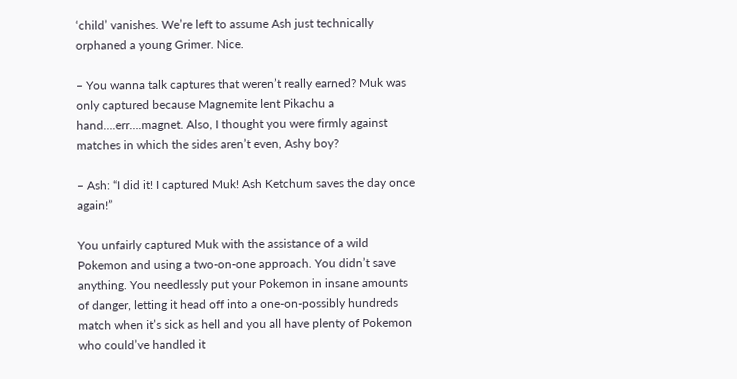‘child’ vanishes. We’re left to assume Ash just technically orphaned a young Grimer. Nice.

– You wanna talk captures that weren’t really earned? Muk was only captured because Magnemite lent Pikachu a hand….err….magnet. Also, I thought you were firmly against matches in which the sides aren’t even, Ashy boy?

– Ash: “I did it! I captured Muk! Ash Ketchum saves the day once again!”

You unfairly captured Muk with the assistance of a wild Pokemon and using a two-on-one approach. You didn’t save anything. You needlessly put your Pokemon in insane amounts of danger, letting it head off into a one-on-possibly hundreds match when it’s sick as hell and you all have plenty of Pokemon who could’ve handled it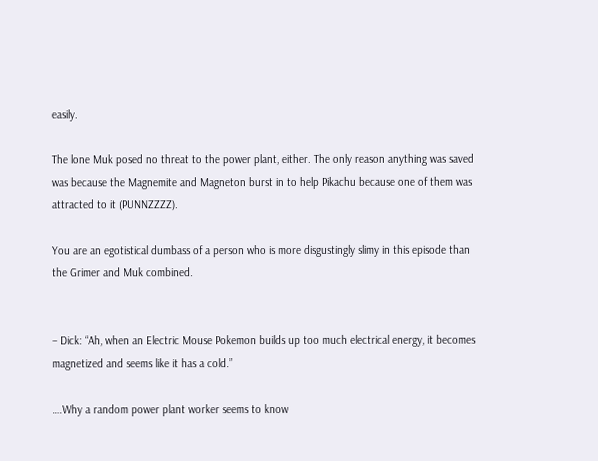easily.

The lone Muk posed no threat to the power plant, either. The only reason anything was saved was because the Magnemite and Magneton burst in to help Pikachu because one of them was attracted to it (PUNNZZZZ).

You are an egotistical dumbass of a person who is more disgustingly slimy in this episode than the Grimer and Muk combined.


– Dick: “Ah, when an Electric Mouse Pokemon builds up too much electrical energy, it becomes magnetized and seems like it has a cold.”

….Why a random power plant worker seems to know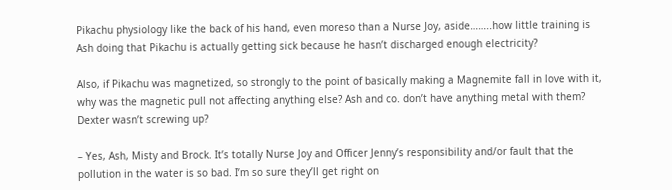Pikachu physiology like the back of his hand, even moreso than a Nurse Joy, aside……..how little training is Ash doing that Pikachu is actually getting sick because he hasn’t discharged enough electricity?

Also, if Pikachu was magnetized, so strongly to the point of basically making a Magnemite fall in love with it, why was the magnetic pull not affecting anything else? Ash and co. don’t have anything metal with them? Dexter wasn’t screwing up?

– Yes, Ash, Misty and Brock. It’s totally Nurse Joy and Officer Jenny’s responsibility and/or fault that the pollution in the water is so bad. I’m so sure they’ll get right on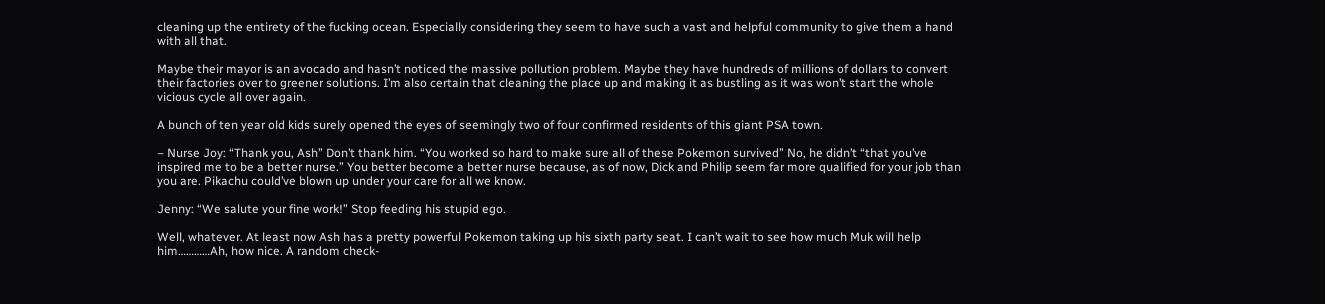cleaning up the entirety of the fucking ocean. Especially considering they seem to have such a vast and helpful community to give them a hand with all that.

Maybe their mayor is an avocado and hasn’t noticed the massive pollution problem. Maybe they have hundreds of millions of dollars to convert their factories over to greener solutions. I’m also certain that cleaning the place up and making it as bustling as it was won’t start the whole vicious cycle all over again.

A bunch of ten year old kids surely opened the eyes of seemingly two of four confirmed residents of this giant PSA town.

– Nurse Joy: “Thank you, Ash” Don’t thank him. “You worked so hard to make sure all of these Pokemon survived” No, he didn’t “that you’ve inspired me to be a better nurse.” You better become a better nurse because, as of now, Dick and Philip seem far more qualified for your job than you are. Pikachu could’ve blown up under your care for all we know.

Jenny: “We salute your fine work!” Stop feeding his stupid ego.

Well, whatever. At least now Ash has a pretty powerful Pokemon taking up his sixth party seat. I can’t wait to see how much Muk will help him…………Ah, how nice. A random check-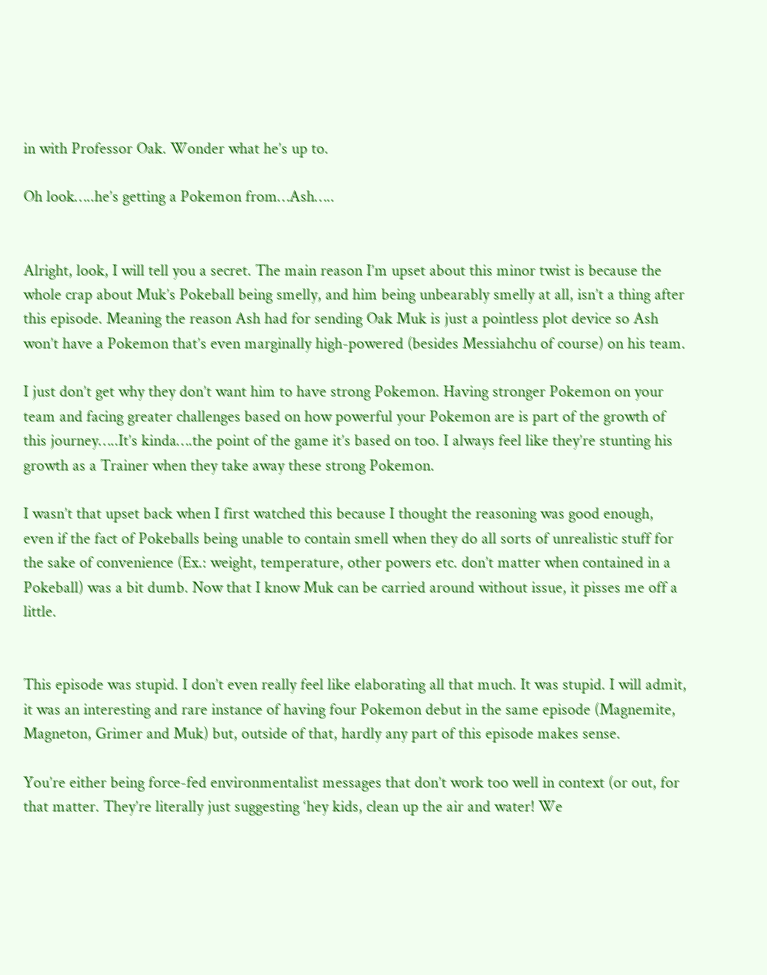in with Professor Oak. Wonder what he’s up to.

Oh look…..he’s getting a Pokemon from…Ash…..


Alright, look, I will tell you a secret. The main reason I’m upset about this minor twist is because the whole crap about Muk’s Pokeball being smelly, and him being unbearably smelly at all, isn’t a thing after this episode. Meaning the reason Ash had for sending Oak Muk is just a pointless plot device so Ash won’t have a Pokemon that’s even marginally high-powered (besides Messiahchu of course) on his team.

I just don’t get why they don’t want him to have strong Pokemon. Having stronger Pokemon on your team and facing greater challenges based on how powerful your Pokemon are is part of the growth of this journey…..It’s kinda….the point of the game it’s based on too. I always feel like they’re stunting his growth as a Trainer when they take away these strong Pokemon.

I wasn’t that upset back when I first watched this because I thought the reasoning was good enough, even if the fact of Pokeballs being unable to contain smell when they do all sorts of unrealistic stuff for the sake of convenience (Ex.: weight, temperature, other powers etc. don’t matter when contained in a Pokeball) was a bit dumb. Now that I know Muk can be carried around without issue, it pisses me off a little.


This episode was stupid. I don’t even really feel like elaborating all that much. It was stupid. I will admit, it was an interesting and rare instance of having four Pokemon debut in the same episode (Magnemite, Magneton, Grimer and Muk) but, outside of that, hardly any part of this episode makes sense.

You’re either being force-fed environmentalist messages that don’t work too well in context (or out, for that matter. They’re literally just suggesting ‘hey kids, clean up the air and water! We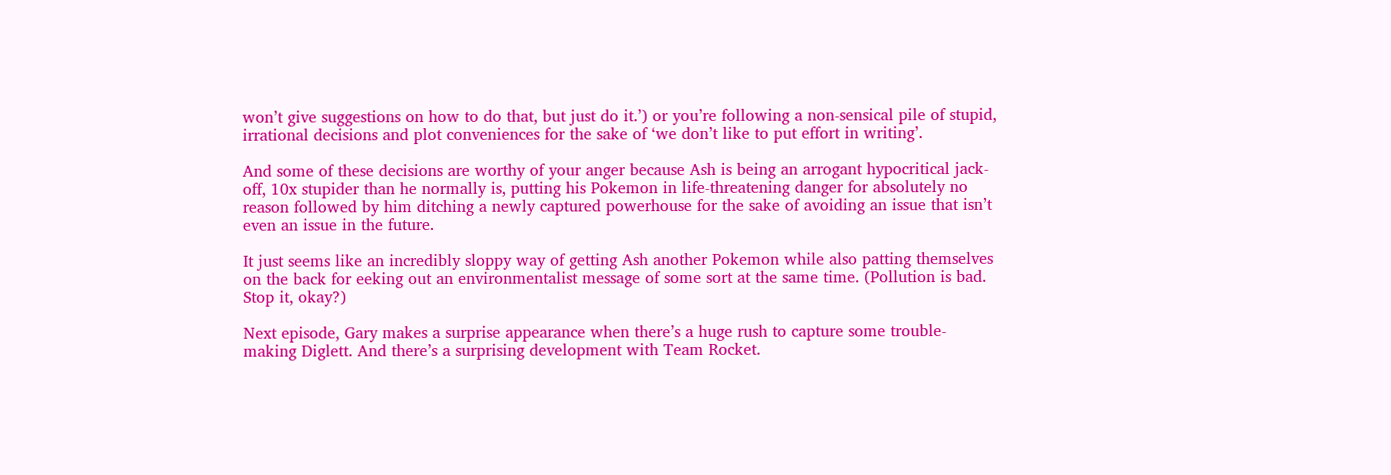won’t give suggestions on how to do that, but just do it.’) or you’re following a non-sensical pile of stupid, irrational decisions and plot conveniences for the sake of ‘we don’t like to put effort in writing’.

And some of these decisions are worthy of your anger because Ash is being an arrogant hypocritical jack-off, 10x stupider than he normally is, putting his Pokemon in life-threatening danger for absolutely no reason followed by him ditching a newly captured powerhouse for the sake of avoiding an issue that isn’t even an issue in the future.

It just seems like an incredibly sloppy way of getting Ash another Pokemon while also patting themselves on the back for eeking out an environmentalist message of some sort at the same time. (Pollution is bad. Stop it, okay?)

Next episode, Gary makes a surprise appearance when there’s a huge rush to capture some trouble-making Diglett. And there’s a surprising development with Team Rocket.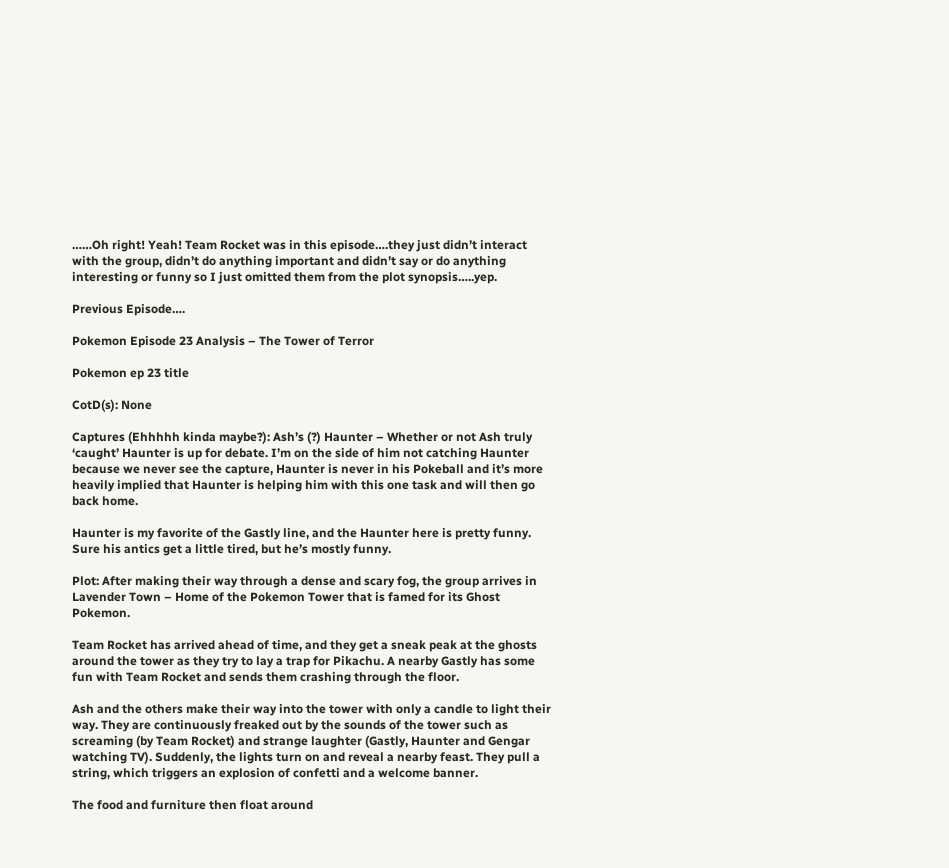……Oh right! Yeah! Team Rocket was in this episode….they just didn’t interact with the group, didn’t do anything important and didn’t say or do anything interesting or funny so I just omitted them from the plot synopsis…..yep.

Previous Episode….

Pokemon Episode 23 Analysis – The Tower of Terror

Pokemon ep 23 title

CotD(s): None

Captures (Ehhhhh kinda maybe?): Ash’s (?) Haunter – Whether or not Ash truly ‘caught’ Haunter is up for debate. I’m on the side of him not catching Haunter because we never see the capture, Haunter is never in his Pokeball and it’s more heavily implied that Haunter is helping him with this one task and will then go back home.

Haunter is my favorite of the Gastly line, and the Haunter here is pretty funny. Sure his antics get a little tired, but he’s mostly funny.

Plot: After making their way through a dense and scary fog, the group arrives in Lavender Town – Home of the Pokemon Tower that is famed for its Ghost Pokemon.

Team Rocket has arrived ahead of time, and they get a sneak peak at the ghosts around the tower as they try to lay a trap for Pikachu. A nearby Gastly has some fun with Team Rocket and sends them crashing through the floor.

Ash and the others make their way into the tower with only a candle to light their way. They are continuously freaked out by the sounds of the tower such as screaming (by Team Rocket) and strange laughter (Gastly, Haunter and Gengar watching TV). Suddenly, the lights turn on and reveal a nearby feast. They pull a string, which triggers an explosion of confetti and a welcome banner.

The food and furniture then float around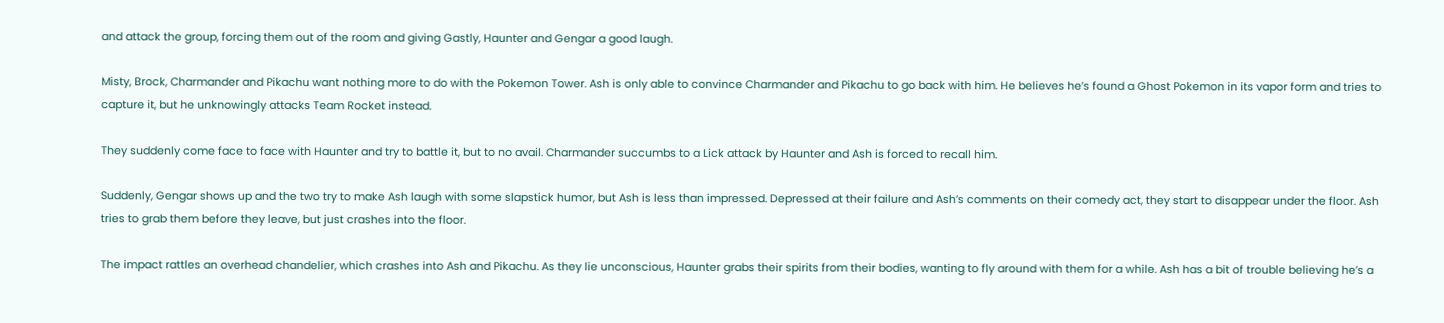and attack the group, forcing them out of the room and giving Gastly, Haunter and Gengar a good laugh.

Misty, Brock, Charmander and Pikachu want nothing more to do with the Pokemon Tower. Ash is only able to convince Charmander and Pikachu to go back with him. He believes he’s found a Ghost Pokemon in its vapor form and tries to capture it, but he unknowingly attacks Team Rocket instead.

They suddenly come face to face with Haunter and try to battle it, but to no avail. Charmander succumbs to a Lick attack by Haunter and Ash is forced to recall him.

Suddenly, Gengar shows up and the two try to make Ash laugh with some slapstick humor, but Ash is less than impressed. Depressed at their failure and Ash’s comments on their comedy act, they start to disappear under the floor. Ash tries to grab them before they leave, but just crashes into the floor.

The impact rattles an overhead chandelier, which crashes into Ash and Pikachu. As they lie unconscious, Haunter grabs their spirits from their bodies, wanting to fly around with them for a while. Ash has a bit of trouble believing he’s a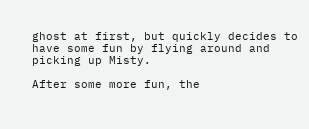ghost at first, but quickly decides to have some fun by flying around and picking up Misty.

After some more fun, the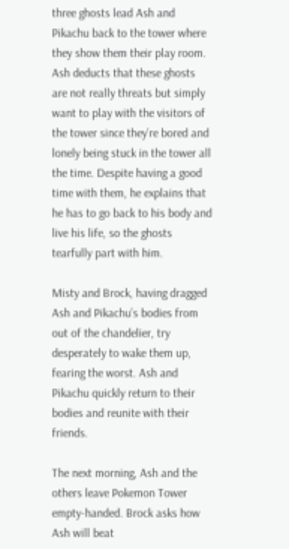three ghosts lead Ash and Pikachu back to the tower where they show them their play room. Ash deducts that these ghosts are not really threats but simply want to play with the visitors of the tower since they’re bored and lonely being stuck in the tower all the time. Despite having a good time with them, he explains that he has to go back to his body and live his life, so the ghosts tearfully part with him.

Misty and Brock, having dragged Ash and Pikachu’s bodies from out of the chandelier, try desperately to wake them up, fearing the worst. Ash and Pikachu quickly return to their bodies and reunite with their friends.

The next morning, Ash and the others leave Pokemon Tower empty-handed. Brock asks how Ash will beat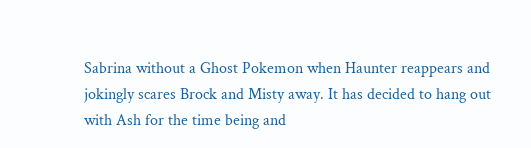Sabrina without a Ghost Pokemon when Haunter reappears and jokingly scares Brock and Misty away. It has decided to hang out with Ash for the time being and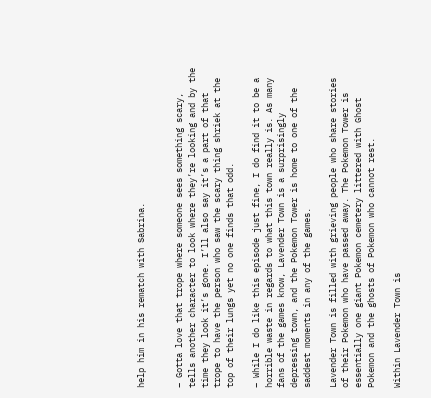help him in his rematch with Sabrina.


– Gotta love that trope where someone sees something scary, tells another character to look where they’re looking and by the time they look it’s gone. I’ll also say it’s a part of that trope to have the person who saw the scary thing shriek at the top of their lungs yet no one finds that odd.

– While I do like this episode just fine, I do find it to be a horrible waste in regards to what this town really is. As many fans of the games know, Lavender Town is a surprisingly depressing town, and the Pokemon Tower is home to one of the saddest moments in any of the games.

Lavender Town is filled with grieving people who share stories of their Pokemon who have passed away. The Pokemon Tower is essentially one giant Pokemon cemetery littered with Ghost Pokemon and the ghosts of Pokemon who cannot rest.

Within Lavender Town is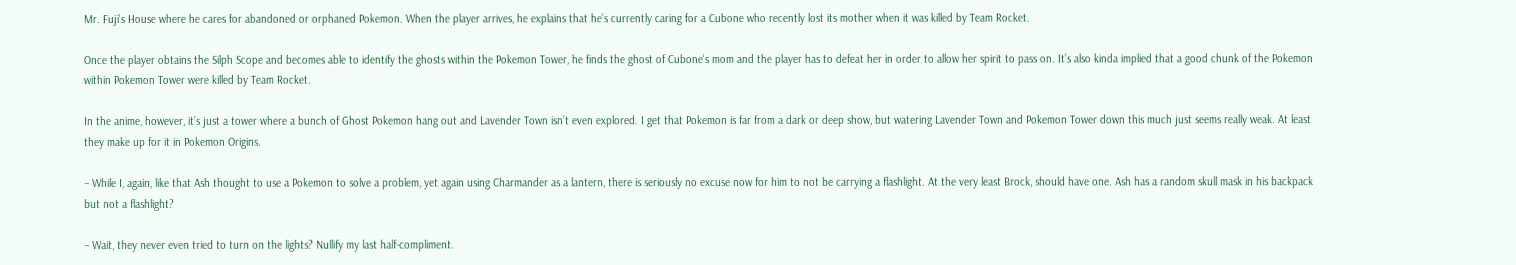Mr. Fuji’s House where he cares for abandoned or orphaned Pokemon. When the player arrives, he explains that he’s currently caring for a Cubone who recently lost its mother when it was killed by Team Rocket.

Once the player obtains the Silph Scope and becomes able to identify the ghosts within the Pokemon Tower, he finds the ghost of Cubone’s mom and the player has to defeat her in order to allow her spirit to pass on. It’s also kinda implied that a good chunk of the Pokemon within Pokemon Tower were killed by Team Rocket.

In the anime, however, it’s just a tower where a bunch of Ghost Pokemon hang out and Lavender Town isn’t even explored. I get that Pokemon is far from a dark or deep show, but watering Lavender Town and Pokemon Tower down this much just seems really weak. At least they make up for it in Pokemon Origins.

– While I, again, like that Ash thought to use a Pokemon to solve a problem, yet again using Charmander as a lantern, there is seriously no excuse now for him to not be carrying a flashlight. At the very least Brock, should have one. Ash has a random skull mask in his backpack but not a flashlight?

– Wait, they never even tried to turn on the lights? Nullify my last half-compliment.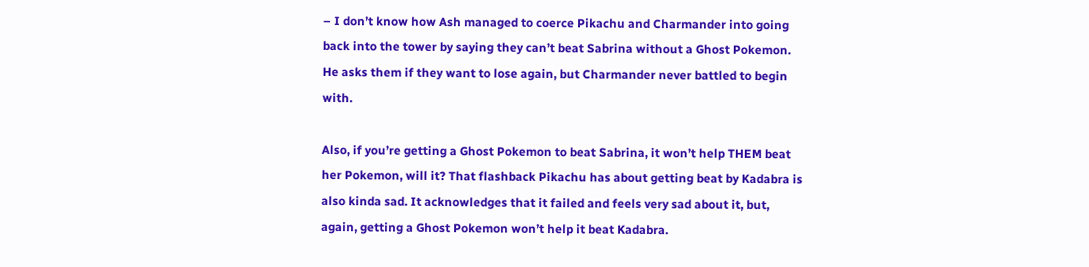– I don’t know how Ash managed to coerce Pikachu and Charmander into going back into the tower by saying they can’t beat Sabrina without a Ghost Pokemon. He asks them if they want to lose again, but Charmander never battled to begin with.

Also, if you’re getting a Ghost Pokemon to beat Sabrina, it won’t help THEM beat her Pokemon, will it? That flashback Pikachu has about getting beat by Kadabra is also kinda sad. It acknowledges that it failed and feels very sad about it, but, again, getting a Ghost Pokemon won’t help it beat Kadabra.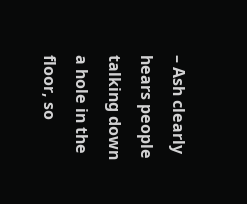– Ash clearly hears people talking down a hole in the floor, so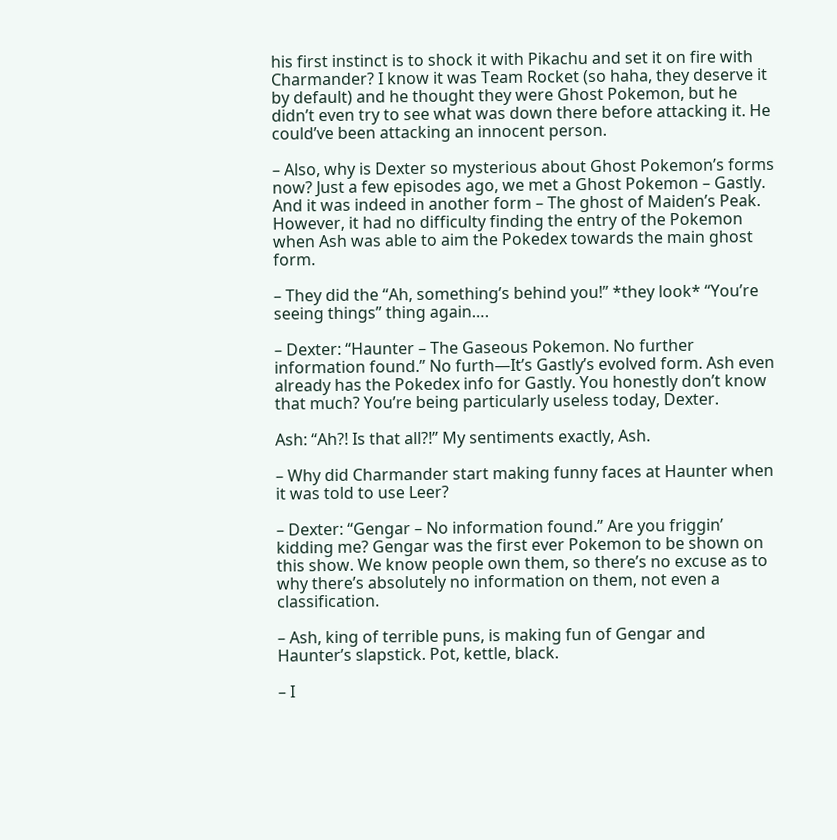his first instinct is to shock it with Pikachu and set it on fire with Charmander? I know it was Team Rocket (so haha, they deserve it by default) and he thought they were Ghost Pokemon, but he didn’t even try to see what was down there before attacking it. He could’ve been attacking an innocent person.

– Also, why is Dexter so mysterious about Ghost Pokemon’s forms now? Just a few episodes ago, we met a Ghost Pokemon – Gastly. And it was indeed in another form – The ghost of Maiden’s Peak. However, it had no difficulty finding the entry of the Pokemon when Ash was able to aim the Pokedex towards the main ghost form.

– They did the “Ah, something’s behind you!” *they look* “You’re seeing things” thing again….

– Dexter: “Haunter – The Gaseous Pokemon. No further information found.” No furth—It’s Gastly’s evolved form. Ash even already has the Pokedex info for Gastly. You honestly don’t know that much? You’re being particularly useless today, Dexter.

Ash: “Ah?! Is that all?!” My sentiments exactly, Ash.

– Why did Charmander start making funny faces at Haunter when it was told to use Leer?

– Dexter: “Gengar – No information found.” Are you friggin’ kidding me? Gengar was the first ever Pokemon to be shown on this show. We know people own them, so there’s no excuse as to why there’s absolutely no information on them, not even a classification.

– Ash, king of terrible puns, is making fun of Gengar and Haunter’s slapstick. Pot, kettle, black.

– I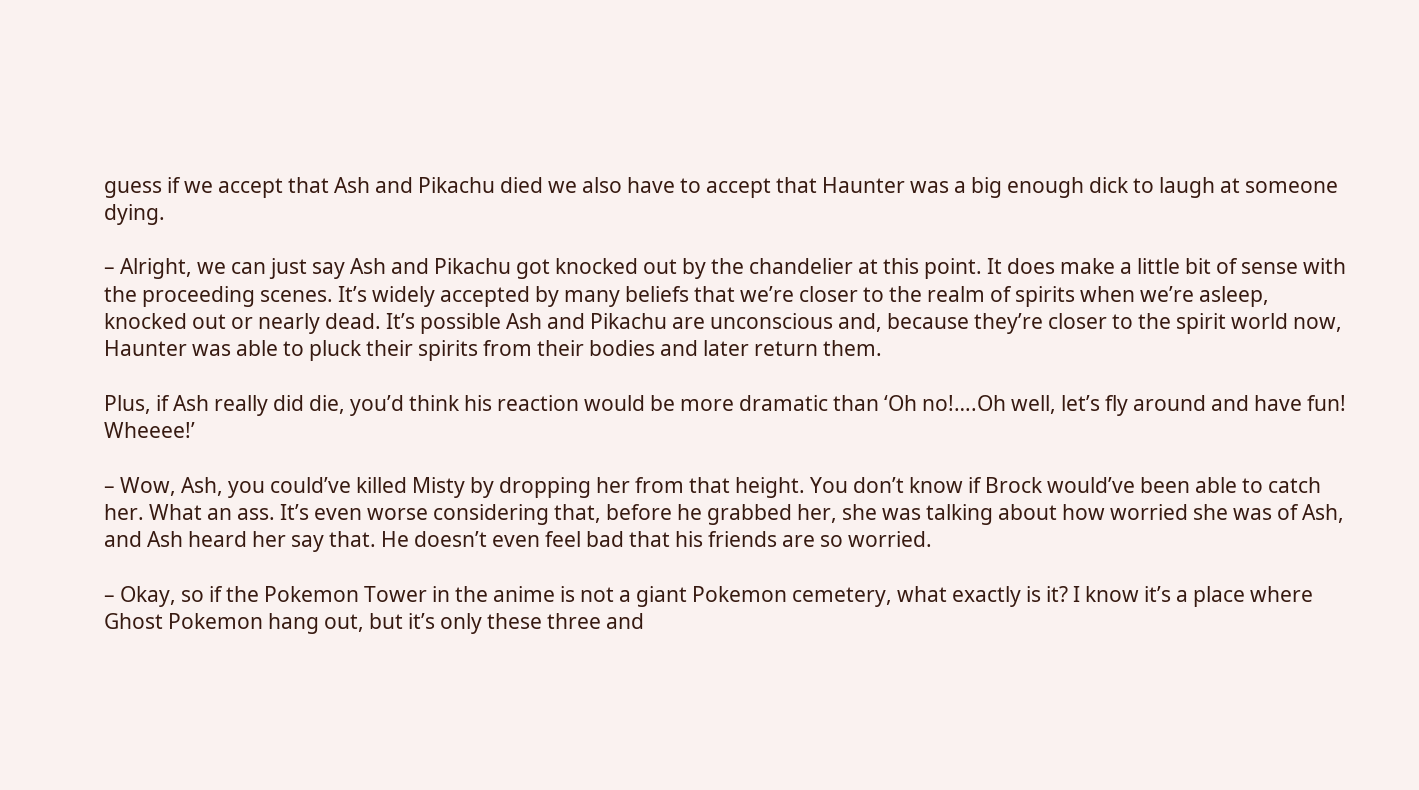guess if we accept that Ash and Pikachu died we also have to accept that Haunter was a big enough dick to laugh at someone dying.

– Alright, we can just say Ash and Pikachu got knocked out by the chandelier at this point. It does make a little bit of sense with the proceeding scenes. It’s widely accepted by many beliefs that we’re closer to the realm of spirits when we’re asleep, knocked out or nearly dead. It’s possible Ash and Pikachu are unconscious and, because they’re closer to the spirit world now, Haunter was able to pluck their spirits from their bodies and later return them.

Plus, if Ash really did die, you’d think his reaction would be more dramatic than ‘Oh no!….Oh well, let’s fly around and have fun! Wheeee!’

– Wow, Ash, you could’ve killed Misty by dropping her from that height. You don’t know if Brock would’ve been able to catch her. What an ass. It’s even worse considering that, before he grabbed her, she was talking about how worried she was of Ash, and Ash heard her say that. He doesn’t even feel bad that his friends are so worried.

– Okay, so if the Pokemon Tower in the anime is not a giant Pokemon cemetery, what exactly is it? I know it’s a place where Ghost Pokemon hang out, but it’s only these three and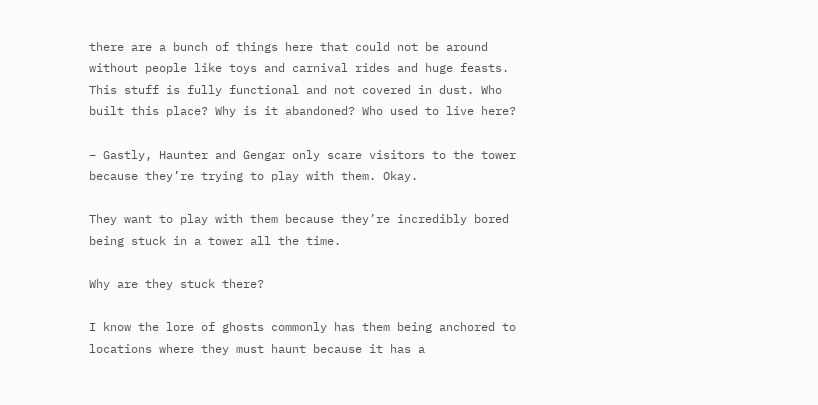there are a bunch of things here that could not be around without people like toys and carnival rides and huge feasts. This stuff is fully functional and not covered in dust. Who built this place? Why is it abandoned? Who used to live here?

– Gastly, Haunter and Gengar only scare visitors to the tower because they’re trying to play with them. Okay.

They want to play with them because they’re incredibly bored being stuck in a tower all the time.

Why are they stuck there?

I know the lore of ghosts commonly has them being anchored to locations where they must haunt because it has a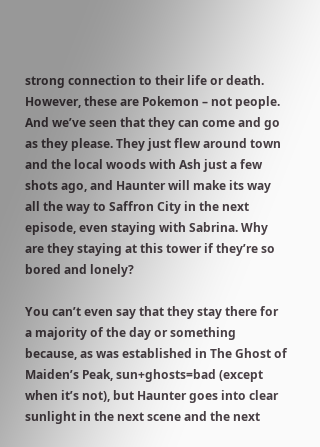strong connection to their life or death. However, these are Pokemon – not people. And we’ve seen that they can come and go as they please. They just flew around town and the local woods with Ash just a few shots ago, and Haunter will make its way all the way to Saffron City in the next episode, even staying with Sabrina. Why are they staying at this tower if they’re so bored and lonely?

You can’t even say that they stay there for a majority of the day or something because, as was established in The Ghost of Maiden’s Peak, sun+ghosts=bad (except when it’s not), but Haunter goes into clear sunlight in the next scene and the next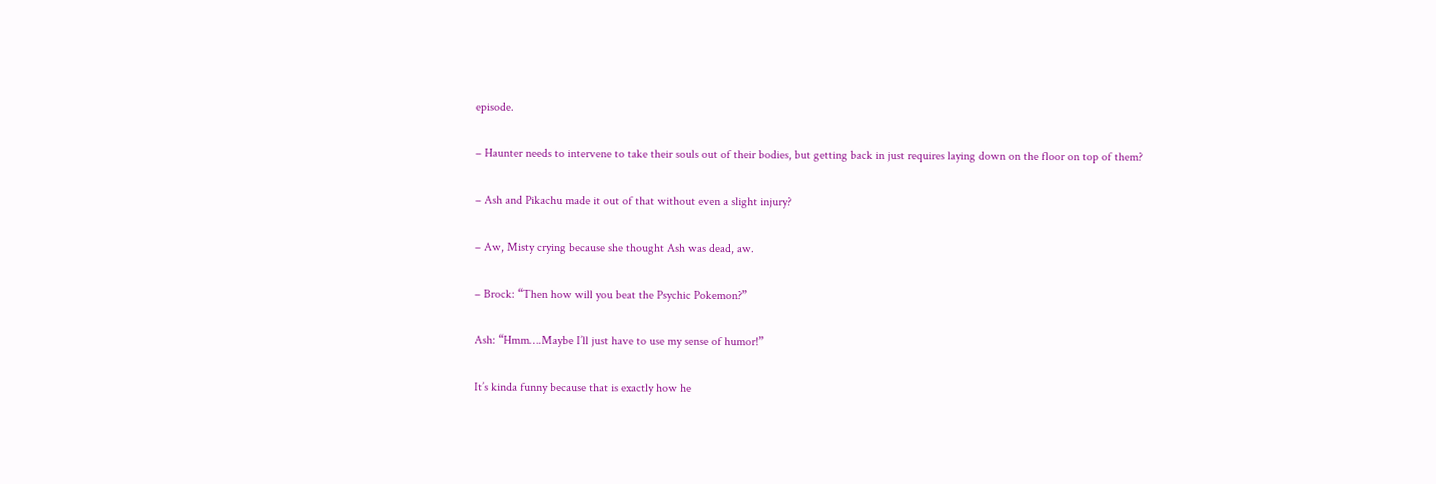episode.

– Haunter needs to intervene to take their souls out of their bodies, but getting back in just requires laying down on the floor on top of them?

– Ash and Pikachu made it out of that without even a slight injury?

– Aw, Misty crying because she thought Ash was dead, aw.

– Brock: “Then how will you beat the Psychic Pokemon?”

Ash: “Hmm….Maybe I’ll just have to use my sense of humor!”

It’s kinda funny because that is exactly how he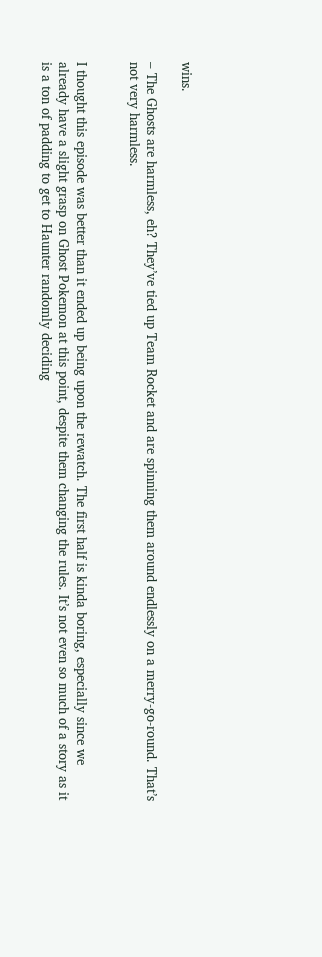wins.

– The Ghosts are harmless, eh? They’ve tied up Team Rocket and are spinning them around endlessly on a merry-go-round. That’s not very harmless.


I thought this episode was better than it ended up being upon the rewatch. The first half is kinda boring, especially since we already have a slight grasp on Ghost Pokemon at this point, despite them changing the rules. It’s not even so much of a story as it is a ton of padding to get to Haunter randomly deciding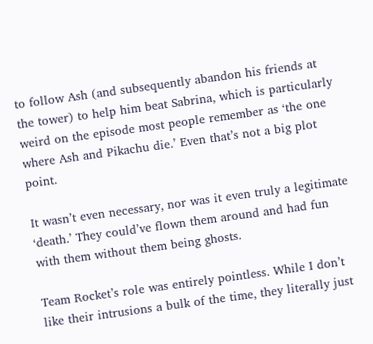to follow Ash (and subsequently abandon his friends at the tower) to help him beat Sabrina, which is particularly weird on the episode most people remember as ‘the one where Ash and Pikachu die.’ Even that’s not a big plot point.

It wasn’t even necessary, nor was it even truly a legitimate ‘death.’ They could’ve flown them around and had fun with them without them being ghosts.

Team Rocket’s role was entirely pointless. While I don’t like their intrusions a bulk of the time, they literally just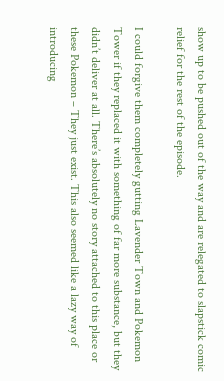show up to be pushed out of the way and are relegated to slapstick comic relief for the rest of the episode.

I could forgive them completely gutting Lavender Town and Pokemon Tower if they replaced it with something of far more substance, but they didn’t deliver at all. There’s absolutely no story attached to this place or these Pokemon – They just exist. This also seemed like a lazy way of introducing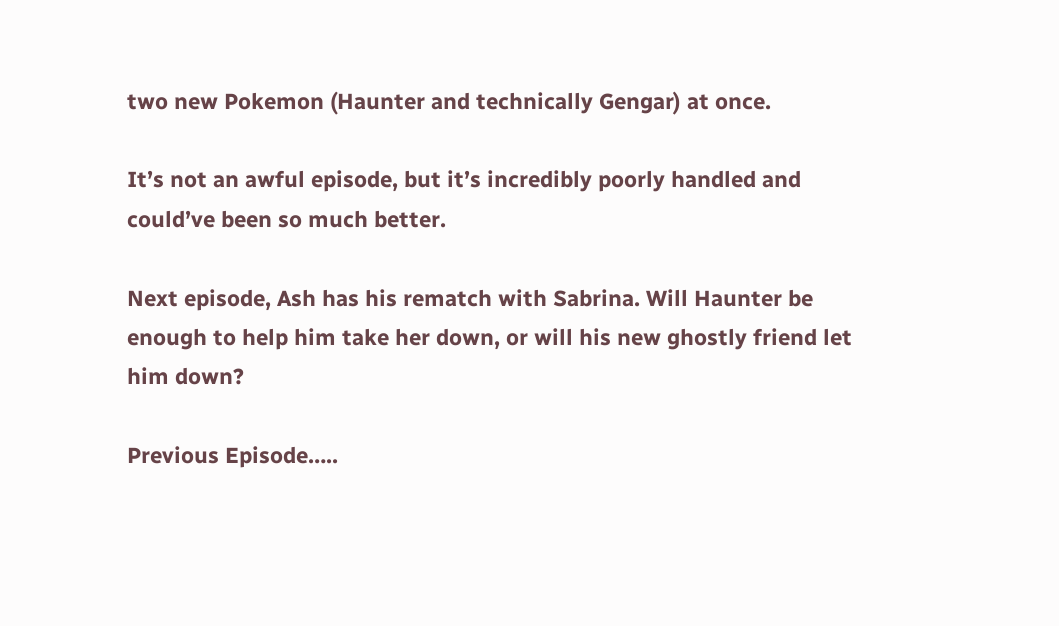two new Pokemon (Haunter and technically Gengar) at once.

It’s not an awful episode, but it’s incredibly poorly handled and could’ve been so much better.

Next episode, Ash has his rematch with Sabrina. Will Haunter be enough to help him take her down, or will his new ghostly friend let him down?

Previous Episode…..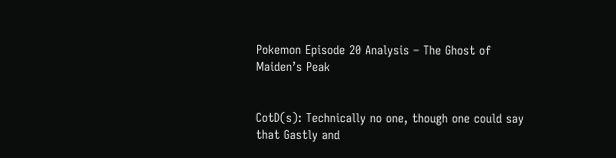Pokemon Episode 20 Analysis – The Ghost of Maiden’s Peak


CotD(s): Technically no one, though one could say that Gastly and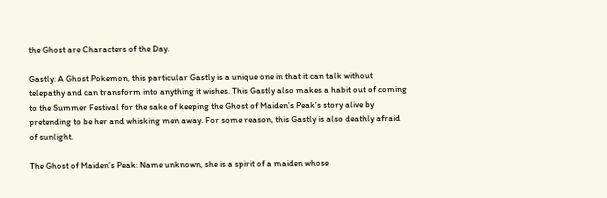the Ghost are Characters of the Day.

Gastly: A Ghost Pokemon, this particular Gastly is a unique one in that it can talk without telepathy and can transform into anything it wishes. This Gastly also makes a habit out of coming to the Summer Festival for the sake of keeping the Ghost of Maiden’s Peak’s story alive by pretending to be her and whisking men away. For some reason, this Gastly is also deathly afraid of sunlight.

The Ghost of Maiden’s Peak: Name unknown, she is a spirit of a maiden whose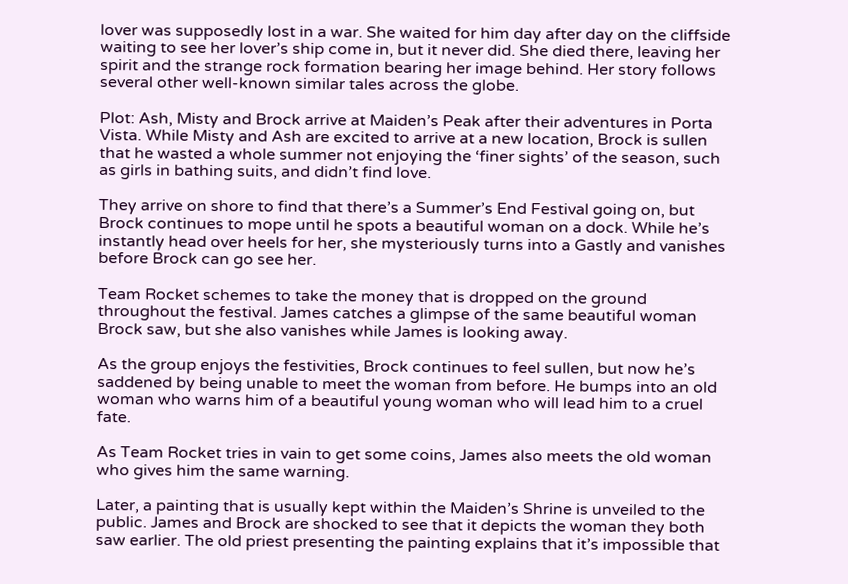lover was supposedly lost in a war. She waited for him day after day on the cliffside waiting to see her lover’s ship come in, but it never did. She died there, leaving her spirit and the strange rock formation bearing her image behind. Her story follows several other well-known similar tales across the globe.

Plot: Ash, Misty and Brock arrive at Maiden’s Peak after their adventures in Porta Vista. While Misty and Ash are excited to arrive at a new location, Brock is sullen that he wasted a whole summer not enjoying the ‘finer sights’ of the season, such as girls in bathing suits, and didn’t find love.

They arrive on shore to find that there’s a Summer’s End Festival going on, but Brock continues to mope until he spots a beautiful woman on a dock. While he’s instantly head over heels for her, she mysteriously turns into a Gastly and vanishes before Brock can go see her.

Team Rocket schemes to take the money that is dropped on the ground throughout the festival. James catches a glimpse of the same beautiful woman Brock saw, but she also vanishes while James is looking away.

As the group enjoys the festivities, Brock continues to feel sullen, but now he’s saddened by being unable to meet the woman from before. He bumps into an old woman who warns him of a beautiful young woman who will lead him to a cruel fate.

As Team Rocket tries in vain to get some coins, James also meets the old woman who gives him the same warning.

Later, a painting that is usually kept within the Maiden’s Shrine is unveiled to the public. James and Brock are shocked to see that it depicts the woman they both saw earlier. The old priest presenting the painting explains that it’s impossible that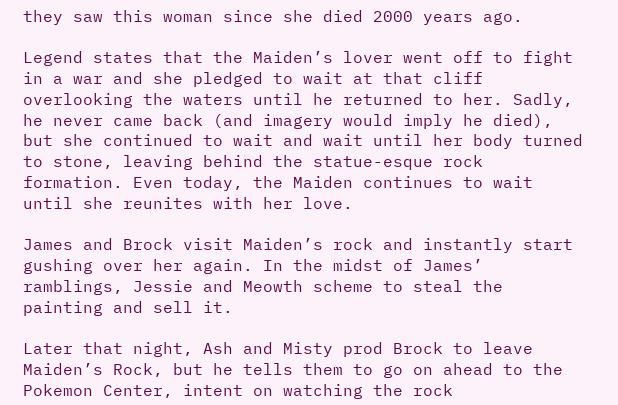they saw this woman since she died 2000 years ago.

Legend states that the Maiden’s lover went off to fight in a war and she pledged to wait at that cliff overlooking the waters until he returned to her. Sadly, he never came back (and imagery would imply he died), but she continued to wait and wait until her body turned to stone, leaving behind the statue-esque rock formation. Even today, the Maiden continues to wait until she reunites with her love.

James and Brock visit Maiden’s rock and instantly start gushing over her again. In the midst of James’ ramblings, Jessie and Meowth scheme to steal the painting and sell it.

Later that night, Ash and Misty prod Brock to leave Maiden’s Rock, but he tells them to go on ahead to the Pokemon Center, intent on watching the rock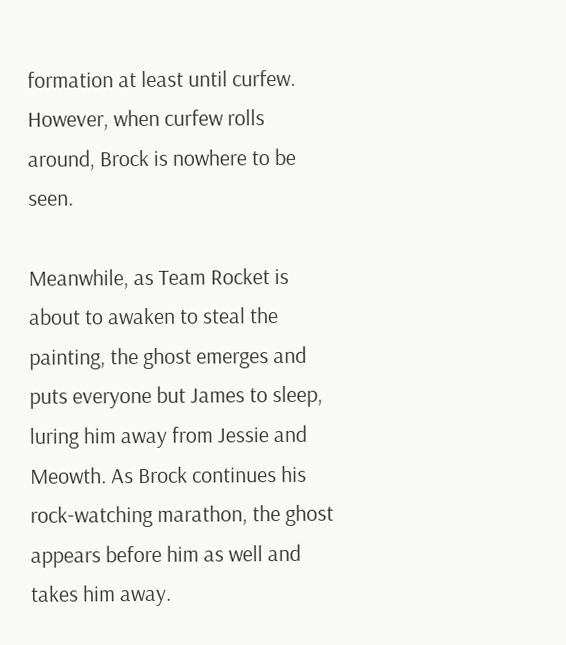formation at least until curfew. However, when curfew rolls around, Brock is nowhere to be seen.

Meanwhile, as Team Rocket is about to awaken to steal the painting, the ghost emerges and puts everyone but James to sleep, luring him away from Jessie and Meowth. As Brock continues his rock-watching marathon, the ghost appears before him as well and takes him away.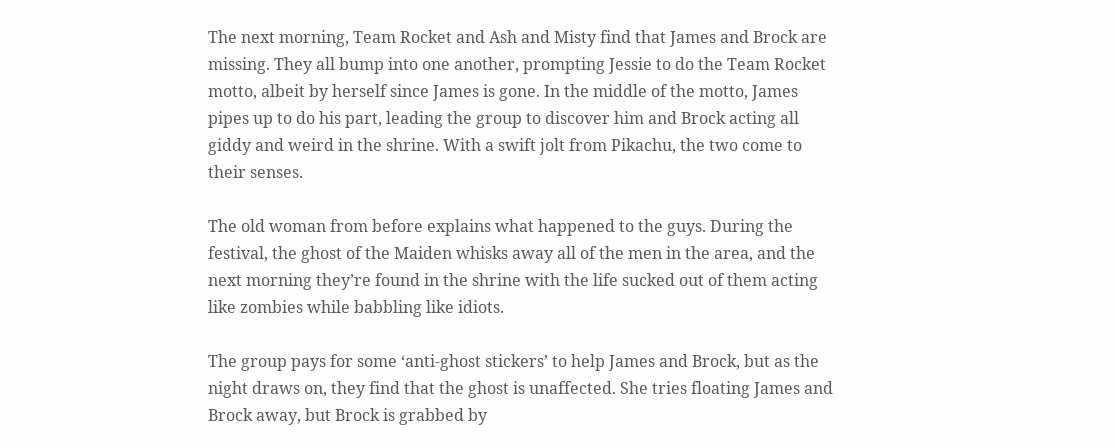The next morning, Team Rocket and Ash and Misty find that James and Brock are missing. They all bump into one another, prompting Jessie to do the Team Rocket motto, albeit by herself since James is gone. In the middle of the motto, James pipes up to do his part, leading the group to discover him and Brock acting all giddy and weird in the shrine. With a swift jolt from Pikachu, the two come to their senses.

The old woman from before explains what happened to the guys. During the festival, the ghost of the Maiden whisks away all of the men in the area, and the next morning they’re found in the shrine with the life sucked out of them acting like zombies while babbling like idiots.

The group pays for some ‘anti-ghost stickers’ to help James and Brock, but as the night draws on, they find that the ghost is unaffected. She tries floating James and Brock away, but Brock is grabbed by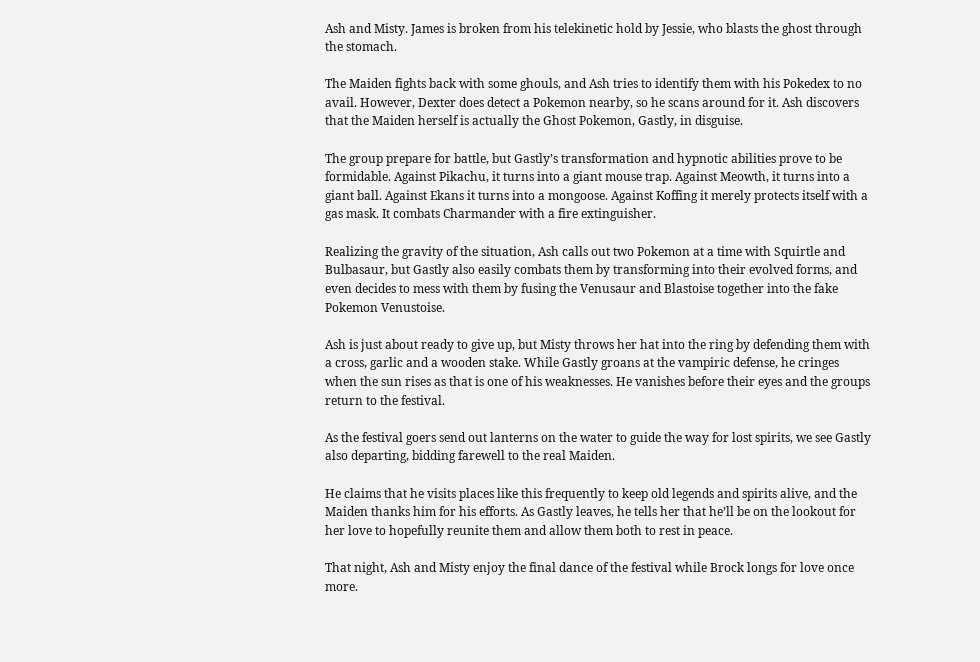Ash and Misty. James is broken from his telekinetic hold by Jessie, who blasts the ghost through the stomach.

The Maiden fights back with some ghouls, and Ash tries to identify them with his Pokedex to no avail. However, Dexter does detect a Pokemon nearby, so he scans around for it. Ash discovers that the Maiden herself is actually the Ghost Pokemon, Gastly, in disguise.

The group prepare for battle, but Gastly’s transformation and hypnotic abilities prove to be formidable. Against Pikachu, it turns into a giant mouse trap. Against Meowth, it turns into a giant ball. Against Ekans it turns into a mongoose. Against Koffing it merely protects itself with a gas mask. It combats Charmander with a fire extinguisher.

Realizing the gravity of the situation, Ash calls out two Pokemon at a time with Squirtle and Bulbasaur, but Gastly also easily combats them by transforming into their evolved forms, and even decides to mess with them by fusing the Venusaur and Blastoise together into the fake Pokemon Venustoise.

Ash is just about ready to give up, but Misty throws her hat into the ring by defending them with a cross, garlic and a wooden stake. While Gastly groans at the vampiric defense, he cringes when the sun rises as that is one of his weaknesses. He vanishes before their eyes and the groups return to the festival.

As the festival goers send out lanterns on the water to guide the way for lost spirits, we see Gastly also departing, bidding farewell to the real Maiden.

He claims that he visits places like this frequently to keep old legends and spirits alive, and the Maiden thanks him for his efforts. As Gastly leaves, he tells her that he’ll be on the lookout for her love to hopefully reunite them and allow them both to rest in peace.

That night, Ash and Misty enjoy the final dance of the festival while Brock longs for love once more.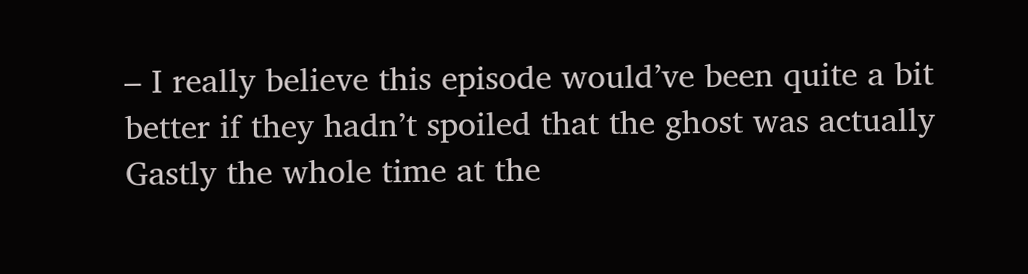– I really believe this episode would’ve been quite a bit better if they hadn’t spoiled that the ghost was actually Gastly the whole time at the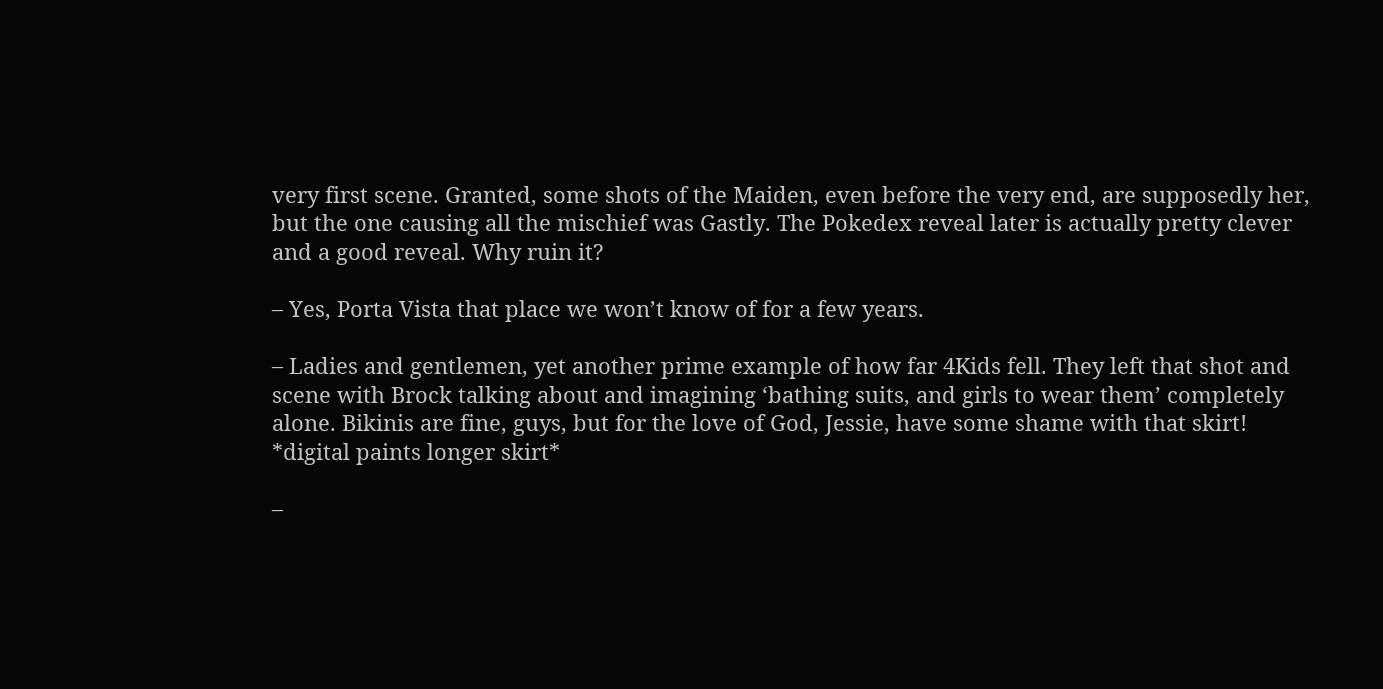very first scene. Granted, some shots of the Maiden, even before the very end, are supposedly her, but the one causing all the mischief was Gastly. The Pokedex reveal later is actually pretty clever and a good reveal. Why ruin it?

– Yes, Porta Vista that place we won’t know of for a few years.

– Ladies and gentlemen, yet another prime example of how far 4Kids fell. They left that shot and scene with Brock talking about and imagining ‘bathing suits, and girls to wear them’ completely alone. Bikinis are fine, guys, but for the love of God, Jessie, have some shame with that skirt! *digital paints longer skirt*

–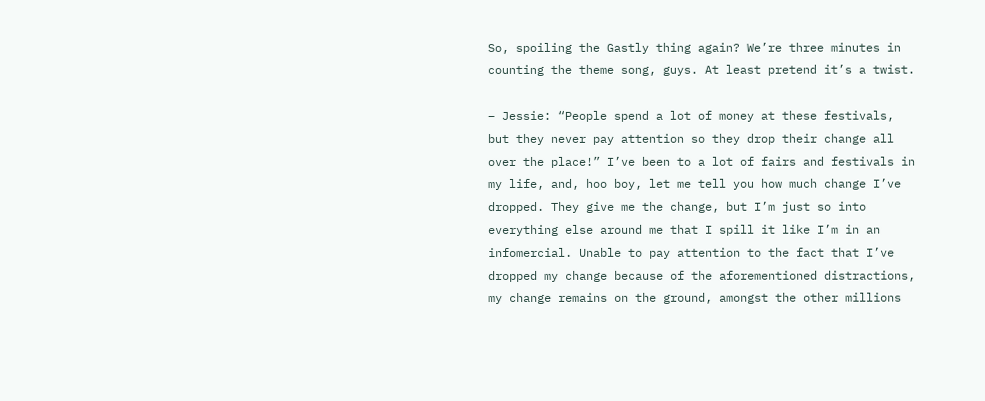So, spoiling the Gastly thing again? We’re three minutes in counting the theme song, guys. At least pretend it’s a twist.

– Jessie: “People spend a lot of money at these festivals, but they never pay attention so they drop their change all over the place!” I’ve been to a lot of fairs and festivals in my life, and, hoo boy, let me tell you how much change I’ve dropped. They give me the change, but I’m just so into everything else around me that I spill it like I’m in an infomercial. Unable to pay attention to the fact that I’ve dropped my change because of the aforementioned distractions, my change remains on the ground, amongst the other millions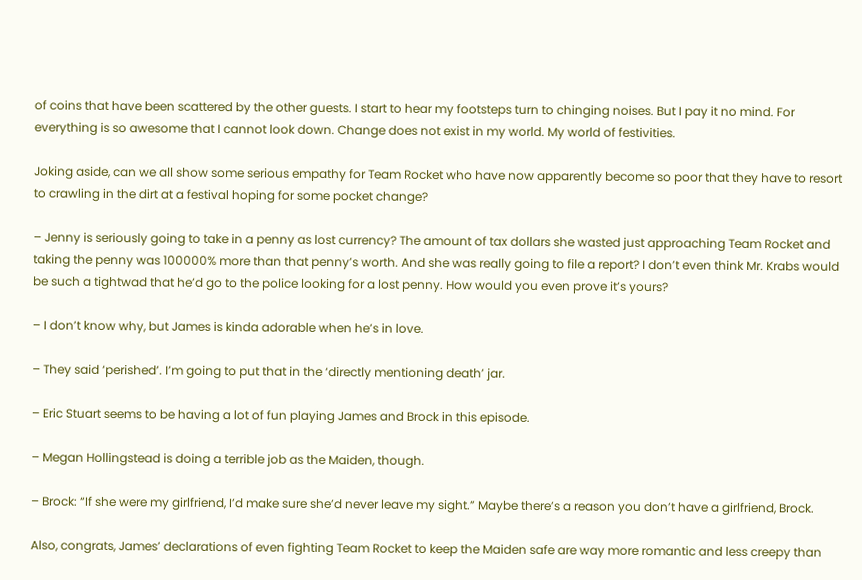of coins that have been scattered by the other guests. I start to hear my footsteps turn to chinging noises. But I pay it no mind. For everything is so awesome that I cannot look down. Change does not exist in my world. My world of festivities.

Joking aside, can we all show some serious empathy for Team Rocket who have now apparently become so poor that they have to resort to crawling in the dirt at a festival hoping for some pocket change?

– Jenny is seriously going to take in a penny as lost currency? The amount of tax dollars she wasted just approaching Team Rocket and taking the penny was 100000% more than that penny’s worth. And she was really going to file a report? I don’t even think Mr. Krabs would be such a tightwad that he’d go to the police looking for a lost penny. How would you even prove it’s yours?

– I don’t know why, but James is kinda adorable when he’s in love.

– They said ‘perished’. I’m going to put that in the ‘directly mentioning death’ jar.

– Eric Stuart seems to be having a lot of fun playing James and Brock in this episode.

– Megan Hollingstead is doing a terrible job as the Maiden, though.

– Brock: “If she were my girlfriend, I’d make sure she’d never leave my sight.” Maybe there’s a reason you don’t have a girlfriend, Brock.

Also, congrats, James’ declarations of even fighting Team Rocket to keep the Maiden safe are way more romantic and less creepy than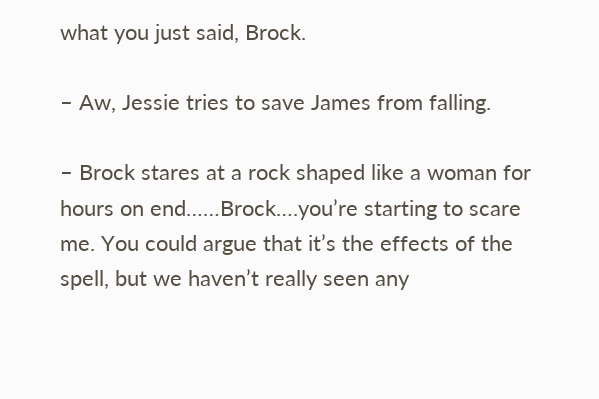what you just said, Brock.

– Aw, Jessie tries to save James from falling.

– Brock stares at a rock shaped like a woman for hours on end……Brock….you’re starting to scare me. You could argue that it’s the effects of the spell, but we haven’t really seen any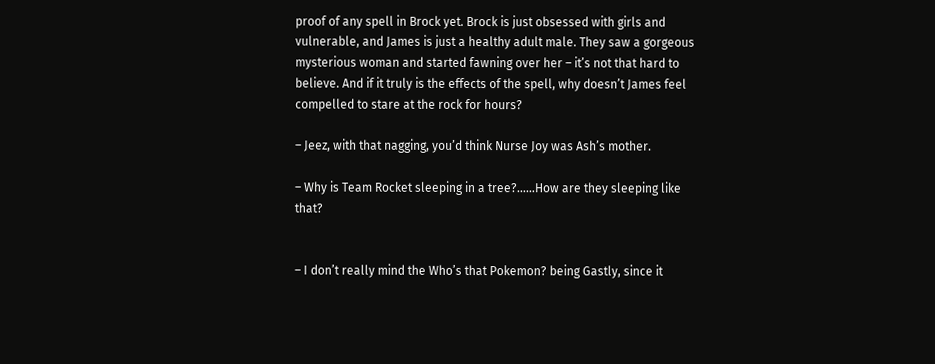proof of any spell in Brock yet. Brock is just obsessed with girls and vulnerable, and James is just a healthy adult male. They saw a gorgeous mysterious woman and started fawning over her – it’s not that hard to believe. And if it truly is the effects of the spell, why doesn’t James feel compelled to stare at the rock for hours?

– Jeez, with that nagging, you’d think Nurse Joy was Ash’s mother.

– Why is Team Rocket sleeping in a tree?……How are they sleeping like that?


– I don’t really mind the Who’s that Pokemon? being Gastly, since it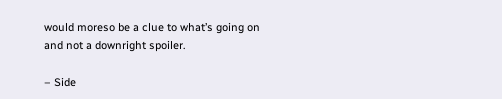would moreso be a clue to what’s going on and not a downright spoiler.

– Side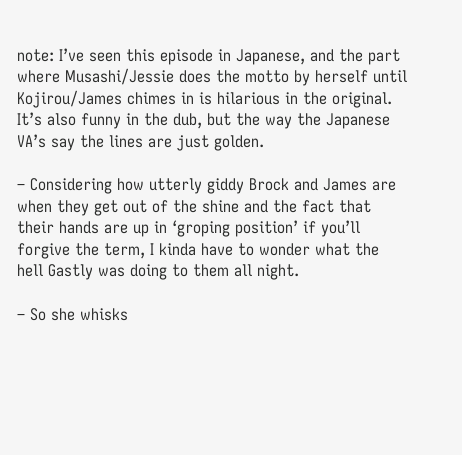note: I’ve seen this episode in Japanese, and the part where Musashi/Jessie does the motto by herself until Kojirou/James chimes in is hilarious in the original. It’s also funny in the dub, but the way the Japanese VA’s say the lines are just golden.

– Considering how utterly giddy Brock and James are when they get out of the shine and the fact that their hands are up in ‘groping position’ if you’ll forgive the term, I kinda have to wonder what the hell Gastly was doing to them all night.

– So she whisks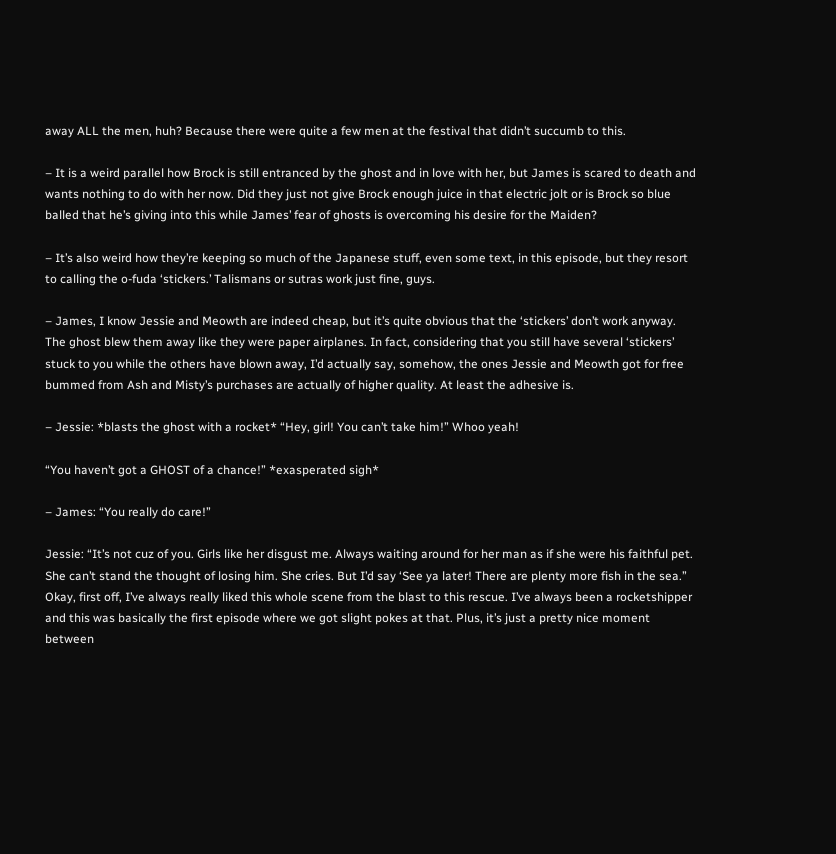away ALL the men, huh? Because there were quite a few men at the festival that didn’t succumb to this.

– It is a weird parallel how Brock is still entranced by the ghost and in love with her, but James is scared to death and wants nothing to do with her now. Did they just not give Brock enough juice in that electric jolt or is Brock so blue balled that he’s giving into this while James’ fear of ghosts is overcoming his desire for the Maiden?

– It’s also weird how they’re keeping so much of the Japanese stuff, even some text, in this episode, but they resort to calling the o-fuda ‘stickers.’ Talismans or sutras work just fine, guys.

– James, I know Jessie and Meowth are indeed cheap, but it’s quite obvious that the ‘stickers’ don’t work anyway. The ghost blew them away like they were paper airplanes. In fact, considering that you still have several ‘stickers’ stuck to you while the others have blown away, I’d actually say, somehow, the ones Jessie and Meowth got for free bummed from Ash and Misty’s purchases are actually of higher quality. At least the adhesive is.

– Jessie: *blasts the ghost with a rocket* “Hey, girl! You can’t take him!” Whoo yeah!

“You haven’t got a GHOST of a chance!” *exasperated sigh*

– James: “You really do care!”

Jessie: “It’s not cuz of you. Girls like her disgust me. Always waiting around for her man as if she were his faithful pet. She can’t stand the thought of losing him. She cries. But I’d say ‘See ya later! There are plenty more fish in the sea.” Okay, first off, I’ve always really liked this whole scene from the blast to this rescue. I’ve always been a rocketshipper and this was basically the first episode where we got slight pokes at that. Plus, it’s just a pretty nice moment between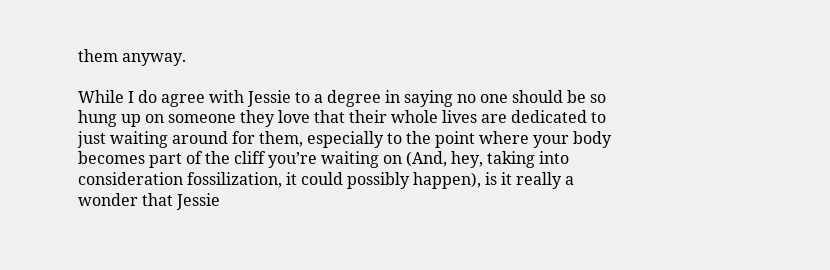them anyway.

While I do agree with Jessie to a degree in saying no one should be so hung up on someone they love that their whole lives are dedicated to just waiting around for them, especially to the point where your body becomes part of the cliff you’re waiting on (And, hey, taking into consideration fossilization, it could possibly happen), is it really a wonder that Jessie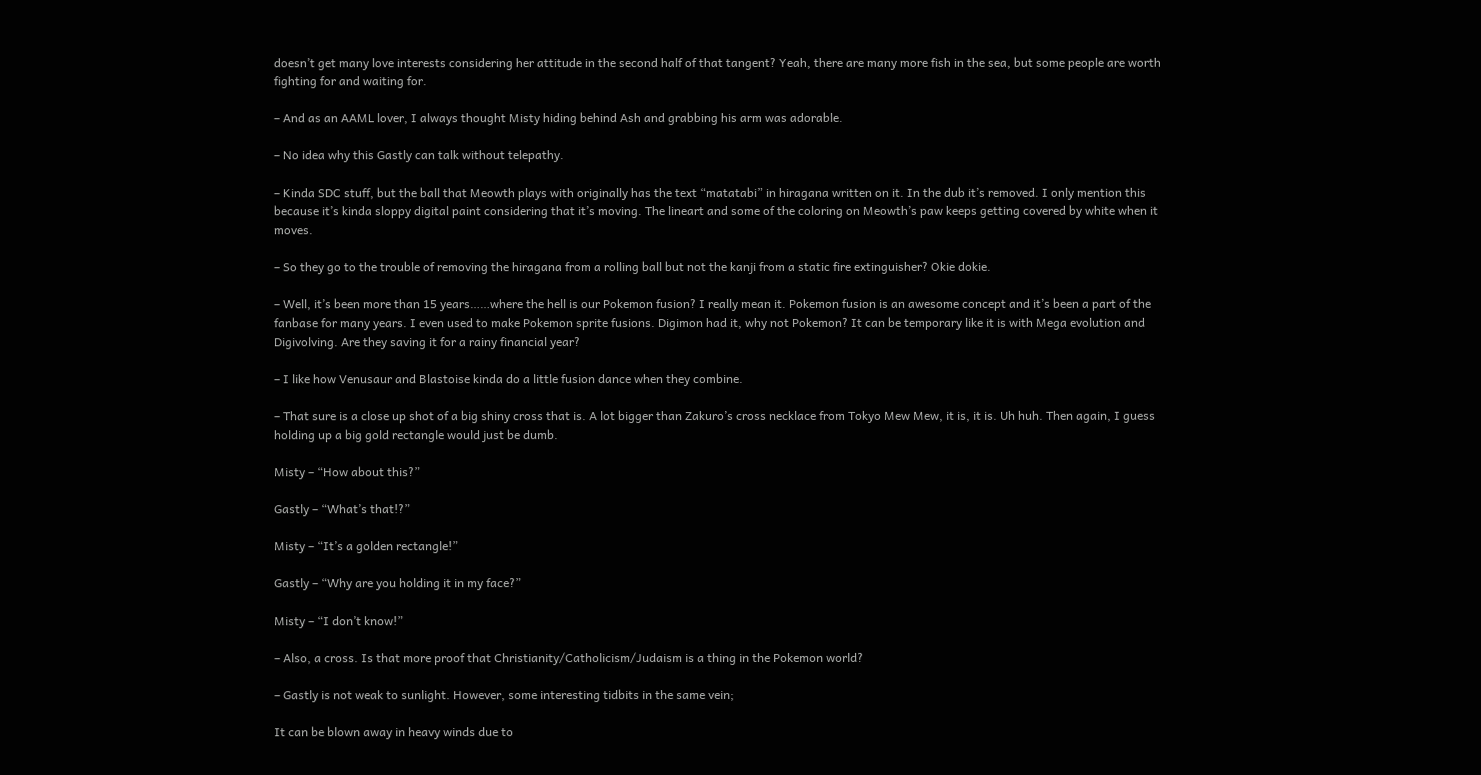doesn’t get many love interests considering her attitude in the second half of that tangent? Yeah, there are many more fish in the sea, but some people are worth fighting for and waiting for.

– And as an AAML lover, I always thought Misty hiding behind Ash and grabbing his arm was adorable.

– No idea why this Gastly can talk without telepathy.

– Kinda SDC stuff, but the ball that Meowth plays with originally has the text “matatabi” in hiragana written on it. In the dub it’s removed. I only mention this because it’s kinda sloppy digital paint considering that it’s moving. The lineart and some of the coloring on Meowth’s paw keeps getting covered by white when it moves.

– So they go to the trouble of removing the hiragana from a rolling ball but not the kanji from a static fire extinguisher? Okie dokie.

– Well, it’s been more than 15 years……where the hell is our Pokemon fusion? I really mean it. Pokemon fusion is an awesome concept and it’s been a part of the fanbase for many years. I even used to make Pokemon sprite fusions. Digimon had it, why not Pokemon? It can be temporary like it is with Mega evolution and Digivolving. Are they saving it for a rainy financial year?

– I like how Venusaur and Blastoise kinda do a little fusion dance when they combine.

– That sure is a close up shot of a big shiny cross that is. A lot bigger than Zakuro’s cross necklace from Tokyo Mew Mew, it is, it is. Uh huh. Then again, I guess holding up a big gold rectangle would just be dumb.

Misty – “How about this?”

Gastly – “What’s that!?”

Misty – “It’s a golden rectangle!”

Gastly – “Why are you holding it in my face?”

Misty – “I don’t know!”

– Also, a cross. Is that more proof that Christianity/Catholicism/Judaism is a thing in the Pokemon world?

– Gastly is not weak to sunlight. However, some interesting tidbits in the same vein;

It can be blown away in heavy winds due to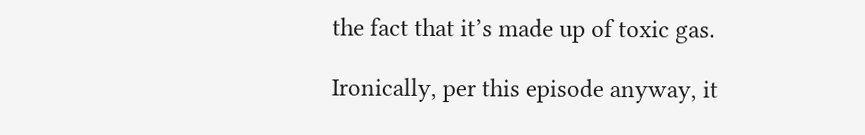the fact that it’s made up of toxic gas.

Ironically, per this episode anyway, it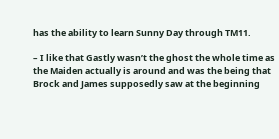has the ability to learn Sunny Day through TM11.

– I like that Gastly wasn’t the ghost the whole time as the Maiden actually is around and was the being that Brock and James supposedly saw at the beginning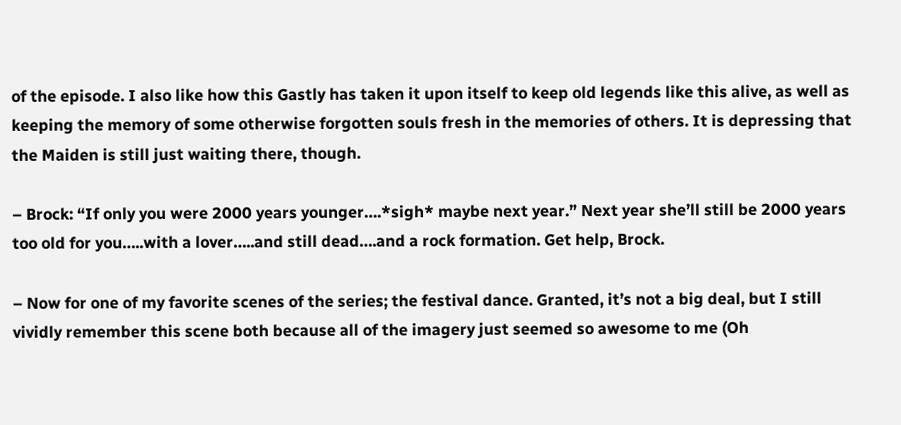of the episode. I also like how this Gastly has taken it upon itself to keep old legends like this alive, as well as keeping the memory of some otherwise forgotten souls fresh in the memories of others. It is depressing that the Maiden is still just waiting there, though.

– Brock: “If only you were 2000 years younger….*sigh* maybe next year.” Next year she’ll still be 2000 years too old for you…..with a lover…..and still dead….and a rock formation. Get help, Brock.

– Now for one of my favorite scenes of the series; the festival dance. Granted, it’s not a big deal, but I still vividly remember this scene both because all of the imagery just seemed so awesome to me (Oh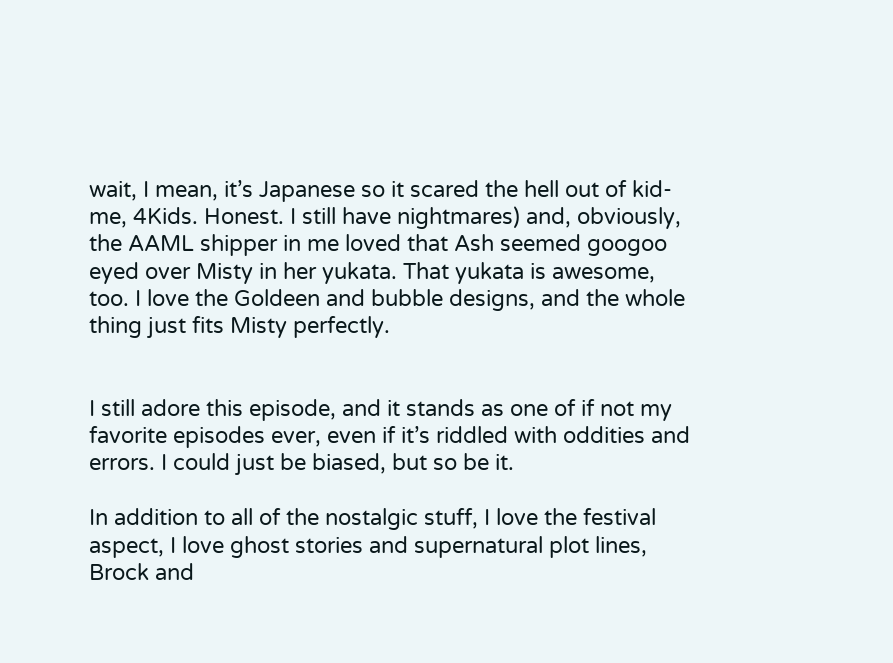wait, I mean, it’s Japanese so it scared the hell out of kid-me, 4Kids. Honest. I still have nightmares) and, obviously, the AAML shipper in me loved that Ash seemed googoo eyed over Misty in her yukata. That yukata is awesome, too. I love the Goldeen and bubble designs, and the whole thing just fits Misty perfectly.


I still adore this episode, and it stands as one of if not my favorite episodes ever, even if it’s riddled with oddities and errors. I could just be biased, but so be it.

In addition to all of the nostalgic stuff, I love the festival aspect, I love ghost stories and supernatural plot lines, Brock and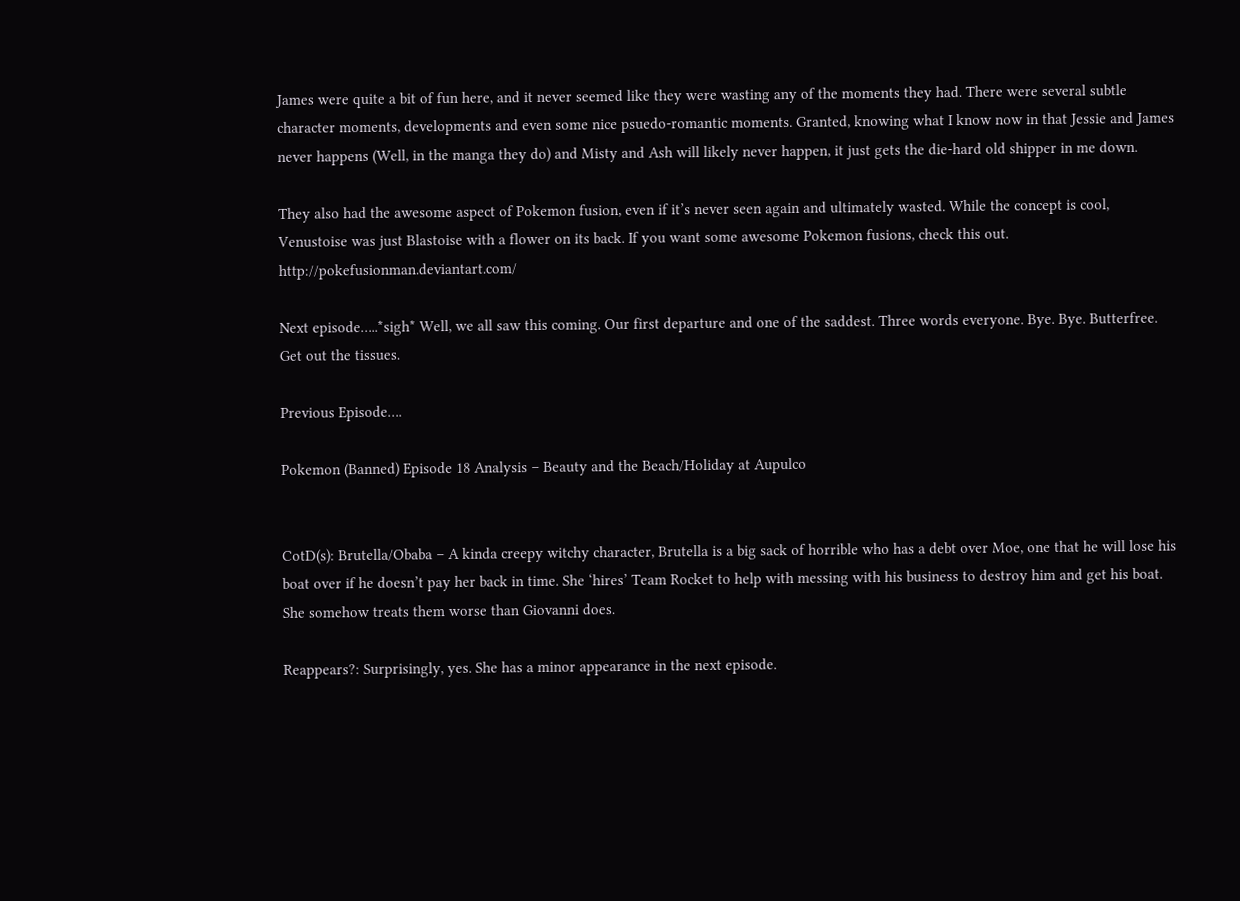James were quite a bit of fun here, and it never seemed like they were wasting any of the moments they had. There were several subtle character moments, developments and even some nice psuedo-romantic moments. Granted, knowing what I know now in that Jessie and James never happens (Well, in the manga they do) and Misty and Ash will likely never happen, it just gets the die-hard old shipper in me down.

They also had the awesome aspect of Pokemon fusion, even if it’s never seen again and ultimately wasted. While the concept is cool, Venustoise was just Blastoise with a flower on its back. If you want some awesome Pokemon fusions, check this out. http://pokefusionman.deviantart.com/

Next episode…..*sigh* Well, we all saw this coming. Our first departure and one of the saddest. Three words everyone. Bye. Bye. Butterfree. Get out the tissues.

Previous Episode….

Pokemon (Banned) Episode 18 Analysis – Beauty and the Beach/Holiday at Aupulco


CotD(s): Brutella/Obaba – A kinda creepy witchy character, Brutella is a big sack of horrible who has a debt over Moe, one that he will lose his boat over if he doesn’t pay her back in time. She ‘hires’ Team Rocket to help with messing with his business to destroy him and get his boat. She somehow treats them worse than Giovanni does.

Reappears?: Surprisingly, yes. She has a minor appearance in the next episode.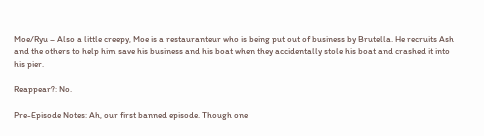Moe/Ryu – Also a little creepy, Moe is a restauranteur who is being put out of business by Brutella. He recruits Ash and the others to help him save his business and his boat when they accidentally stole his boat and crashed it into his pier.

Reappear?: No.

Pre-Episode Notes: Ah, our first banned episode. Though one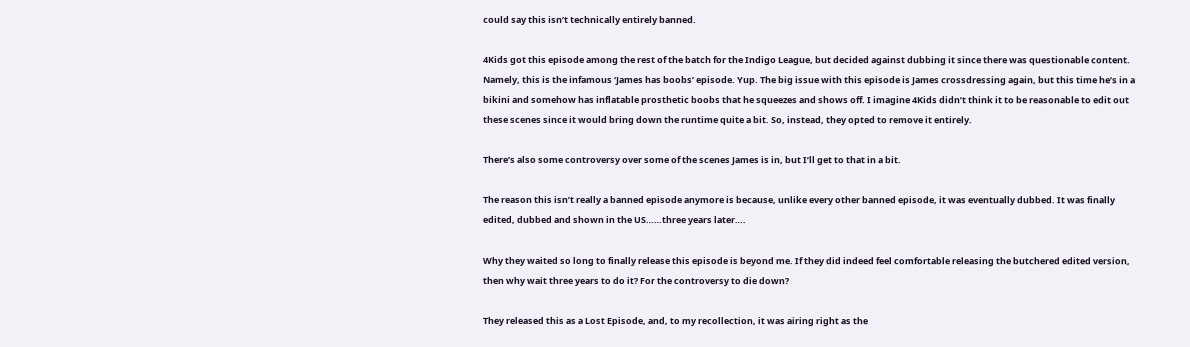could say this isn’t technically entirely banned.

4Kids got this episode among the rest of the batch for the Indigo League, but decided against dubbing it since there was questionable content. Namely, this is the infamous ‘James has boobs’ episode. Yup. The big issue with this episode is James crossdressing again, but this time he’s in a bikini and somehow has inflatable prosthetic boobs that he squeezes and shows off. I imagine 4Kids didn’t think it to be reasonable to edit out these scenes since it would bring down the runtime quite a bit. So, instead, they opted to remove it entirely.

There’s also some controversy over some of the scenes James is in, but I’ll get to that in a bit.

The reason this isn’t really a banned episode anymore is because, unlike every other banned episode, it was eventually dubbed. It was finally edited, dubbed and shown in the US……three years later….

Why they waited so long to finally release this episode is beyond me. If they did indeed feel comfortable releasing the butchered edited version, then why wait three years to do it? For the controversy to die down?

They released this as a Lost Episode, and, to my recollection, it was airing right as the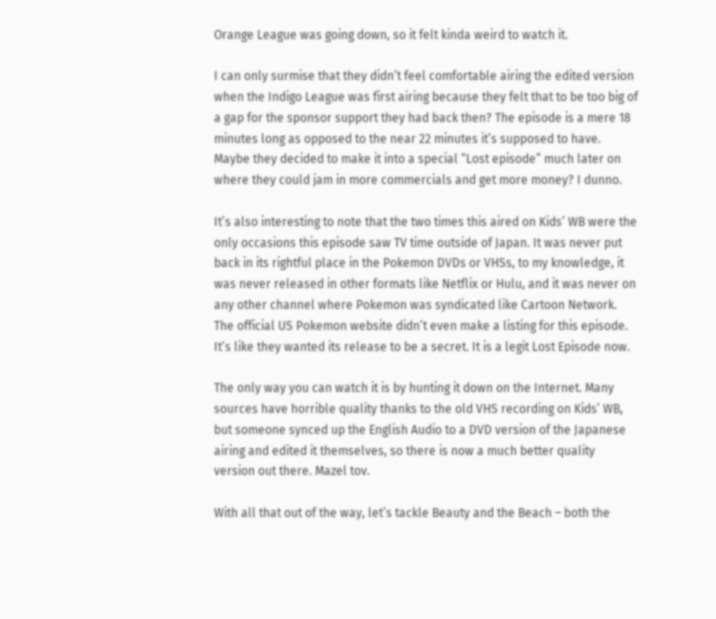Orange League was going down, so it felt kinda weird to watch it.

I can only surmise that they didn’t feel comfortable airing the edited version when the Indigo League was first airing because they felt that to be too big of a gap for the sponsor support they had back then? The episode is a mere 18 minutes long as opposed to the near 22 minutes it’s supposed to have. Maybe they decided to make it into a special “Lost episode” much later on where they could jam in more commercials and get more money? I dunno.

It’s also interesting to note that the two times this aired on Kids’ WB were the only occasions this episode saw TV time outside of Japan. It was never put back in its rightful place in the Pokemon DVDs or VHSs, to my knowledge, it was never released in other formats like Netflix or Hulu, and it was never on any other channel where Pokemon was syndicated like Cartoon Network. The official US Pokemon website didn’t even make a listing for this episode. It’s like they wanted its release to be a secret. It is a legit Lost Episode now.

The only way you can watch it is by hunting it down on the Internet. Many sources have horrible quality thanks to the old VHS recording on Kids’ WB, but someone synced up the English Audio to a DVD version of the Japanese airing and edited it themselves, so there is now a much better quality version out there. Mazel tov.

With all that out of the way, let’s tackle Beauty and the Beach – both the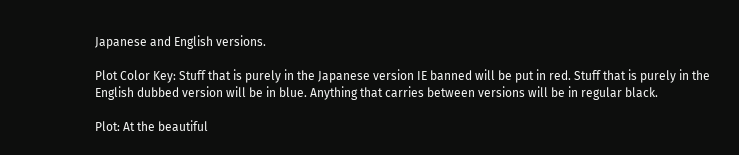Japanese and English versions.

Plot Color Key: Stuff that is purely in the Japanese version IE banned will be put in red. Stuff that is purely in the English dubbed version will be in blue. Anything that carries between versions will be in regular black.

Plot: At the beautiful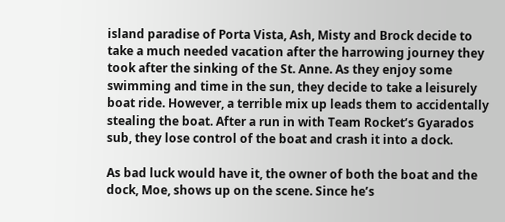island paradise of Porta Vista, Ash, Misty and Brock decide to take a much needed vacation after the harrowing journey they took after the sinking of the St. Anne. As they enjoy some swimming and time in the sun, they decide to take a leisurely boat ride. However, a terrible mix up leads them to accidentally stealing the boat. After a run in with Team Rocket’s Gyarados sub, they lose control of the boat and crash it into a dock.

As bad luck would have it, the owner of both the boat and the dock, Moe, shows up on the scene. Since he’s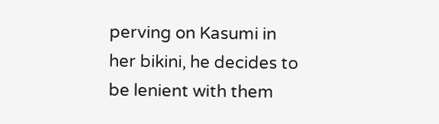perving on Kasumi in her bikini, he decides to be lenient with them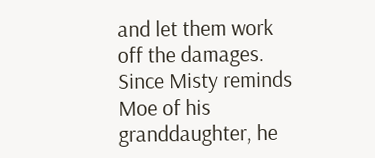and let them work off the damages. Since Misty reminds Moe of his granddaughter, he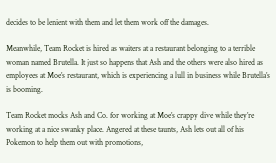decides to be lenient with them and let them work off the damages.

Meanwhile, Team Rocket is hired as waiters at a restaurant belonging to a terrible woman named Brutella. It just so happens that Ash and the others were also hired as employees at Moe’s restaurant, which is experiencing a lull in business while Brutella’s is booming.

Team Rocket mocks Ash and Co. for working at Moe’s crappy dive while they’re working at a nice swanky place. Angered at these taunts, Ash lets out all of his Pokemon to help them out with promotions,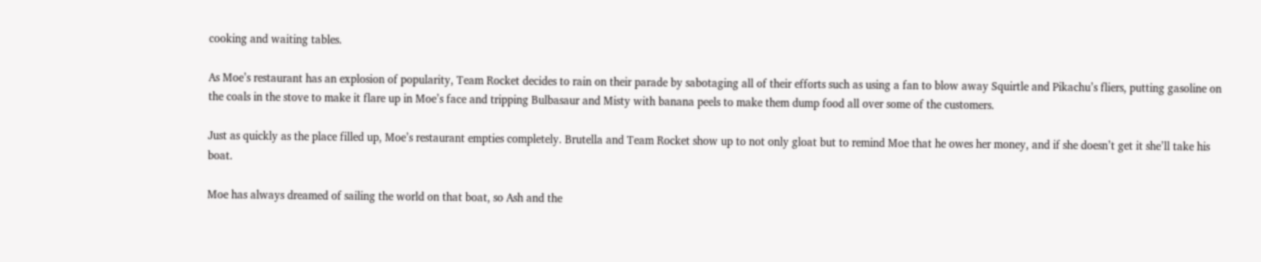cooking and waiting tables.

As Moe’s restaurant has an explosion of popularity, Team Rocket decides to rain on their parade by sabotaging all of their efforts such as using a fan to blow away Squirtle and Pikachu’s fliers, putting gasoline on the coals in the stove to make it flare up in Moe’s face and tripping Bulbasaur and Misty with banana peels to make them dump food all over some of the customers.

Just as quickly as the place filled up, Moe’s restaurant empties completely. Brutella and Team Rocket show up to not only gloat but to remind Moe that he owes her money, and if she doesn’t get it she’ll take his boat.

Moe has always dreamed of sailing the world on that boat, so Ash and the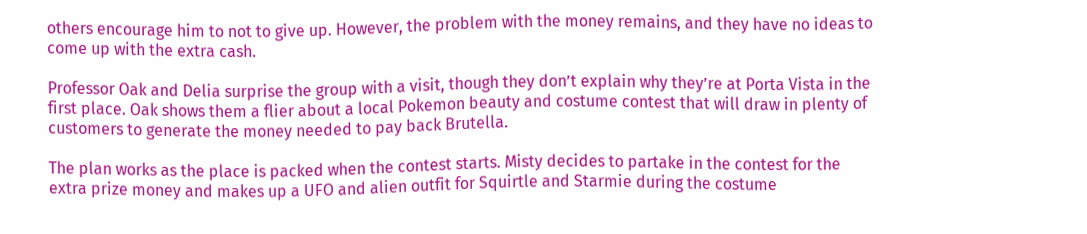others encourage him to not to give up. However, the problem with the money remains, and they have no ideas to come up with the extra cash.

Professor Oak and Delia surprise the group with a visit, though they don’t explain why they’re at Porta Vista in the first place. Oak shows them a flier about a local Pokemon beauty and costume contest that will draw in plenty of customers to generate the money needed to pay back Brutella.

The plan works as the place is packed when the contest starts. Misty decides to partake in the contest for the extra prize money and makes up a UFO and alien outfit for Squirtle and Starmie during the costume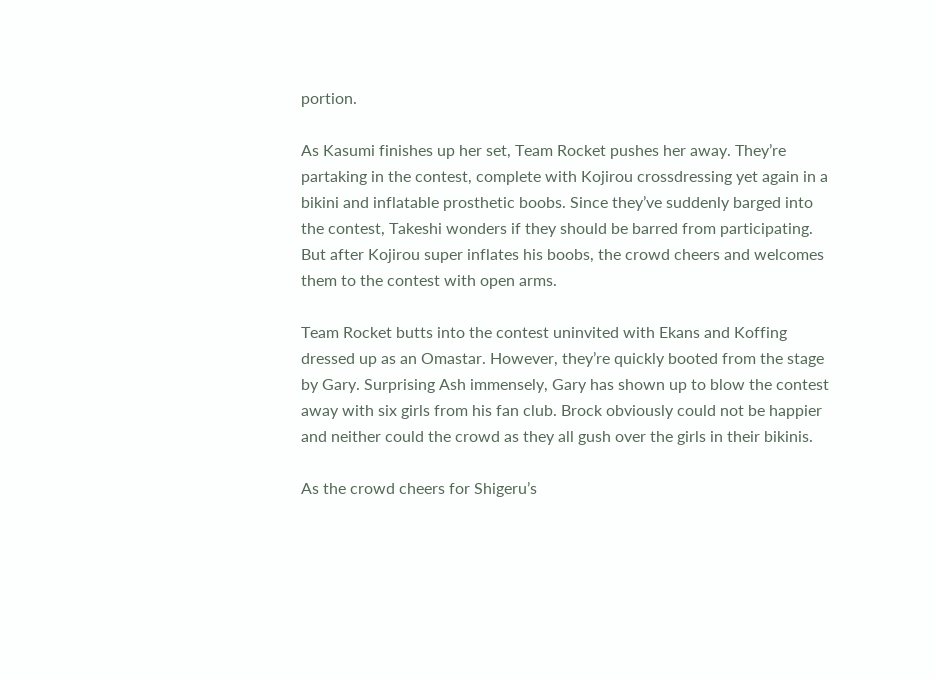portion.

As Kasumi finishes up her set, Team Rocket pushes her away. They’re partaking in the contest, complete with Kojirou crossdressing yet again in a bikini and inflatable prosthetic boobs. Since they’ve suddenly barged into the contest, Takeshi wonders if they should be barred from participating. But after Kojirou super inflates his boobs, the crowd cheers and welcomes them to the contest with open arms.

Team Rocket butts into the contest uninvited with Ekans and Koffing dressed up as an Omastar. However, they’re quickly booted from the stage by Gary. Surprising Ash immensely, Gary has shown up to blow the contest away with six girls from his fan club. Brock obviously could not be happier and neither could the crowd as they all gush over the girls in their bikinis.

As the crowd cheers for Shigeru’s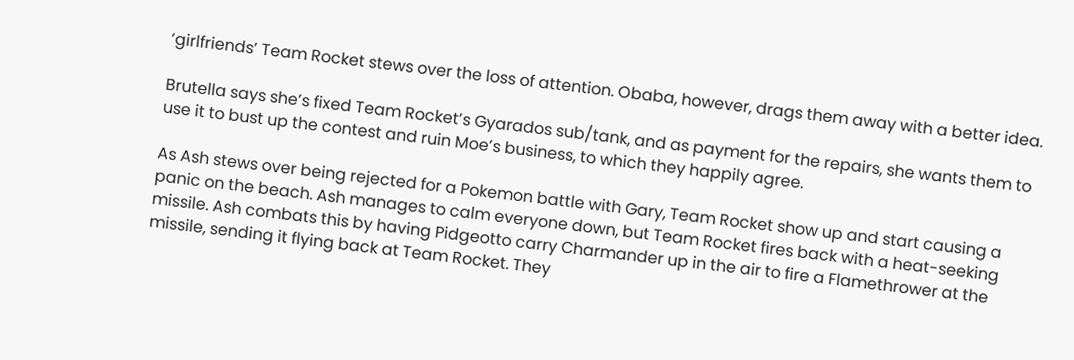‘girlfriends’ Team Rocket stews over the loss of attention. Obaba, however, drags them away with a better idea.

Brutella says she’s fixed Team Rocket’s Gyarados sub/tank, and as payment for the repairs, she wants them to use it to bust up the contest and ruin Moe’s business, to which they happily agree.

As Ash stews over being rejected for a Pokemon battle with Gary, Team Rocket show up and start causing a panic on the beach. Ash manages to calm everyone down, but Team Rocket fires back with a heat-seeking missile. Ash combats this by having Pidgeotto carry Charmander up in the air to fire a Flamethrower at the missile, sending it flying back at Team Rocket. They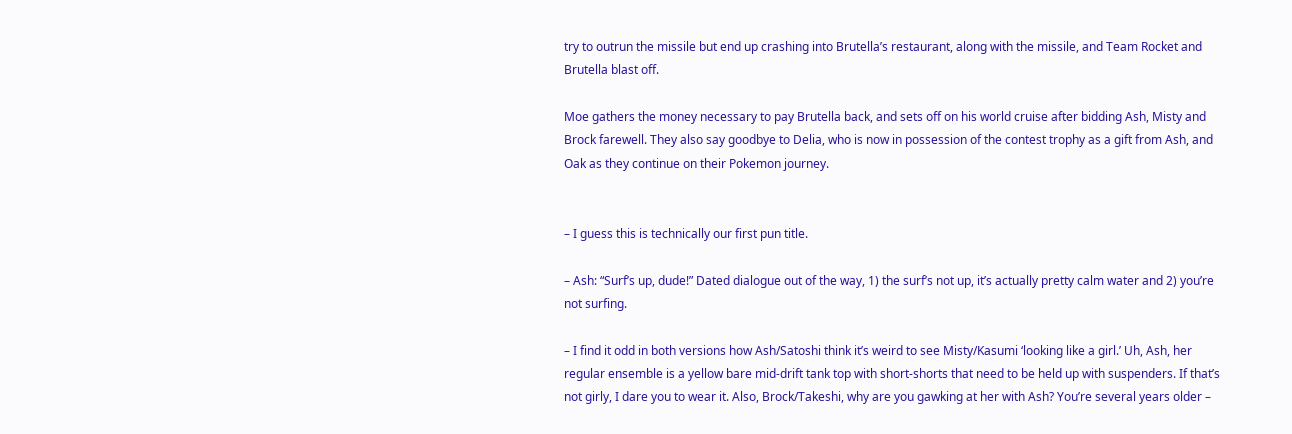try to outrun the missile but end up crashing into Brutella’s restaurant, along with the missile, and Team Rocket and Brutella blast off.

Moe gathers the money necessary to pay Brutella back, and sets off on his world cruise after bidding Ash, Misty and Brock farewell. They also say goodbye to Delia, who is now in possession of the contest trophy as a gift from Ash, and Oak as they continue on their Pokemon journey.


– I guess this is technically our first pun title.

– Ash: “Surf’s up, dude!” Dated dialogue out of the way, 1) the surf’s not up, it’s actually pretty calm water and 2) you’re not surfing.

– I find it odd in both versions how Ash/Satoshi think it’s weird to see Misty/Kasumi ‘looking like a girl.’ Uh, Ash, her regular ensemble is a yellow bare mid-drift tank top with short-shorts that need to be held up with suspenders. If that’s not girly, I dare you to wear it. Also, Brock/Takeshi, why are you gawking at her with Ash? You’re several years older –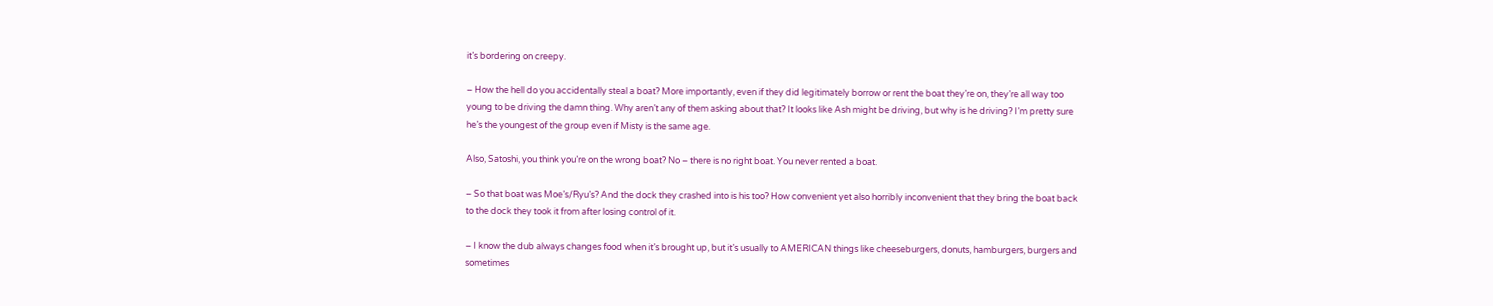it’s bordering on creepy.

– How the hell do you accidentally steal a boat? More importantly, even if they did legitimately borrow or rent the boat they’re on, they’re all way too young to be driving the damn thing. Why aren’t any of them asking about that? It looks like Ash might be driving, but why is he driving? I’m pretty sure he’s the youngest of the group even if Misty is the same age.

Also, Satoshi, you think you’re on the wrong boat? No – there is no right boat. You never rented a boat.

– So that boat was Moe’s/Ryu’s? And the dock they crashed into is his too? How convenient yet also horribly inconvenient that they bring the boat back to the dock they took it from after losing control of it.

– I know the dub always changes food when it’s brought up, but it’s usually to AMERICAN things like cheeseburgers, donuts, hamburgers, burgers and sometimes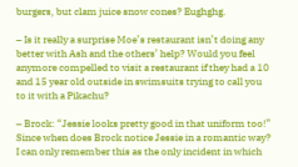burgers, but clam juice snow cones? Eughghg.

– Is it really a surprise Moe’s restaurant isn’t doing any better with Ash and the others’ help? Would you feel anymore compelled to visit a restaurant if they had a 10 and 15 year old outside in swimsuits trying to call you to it with a Pikachu?

– Brock: “Jessie looks pretty good in that uniform too!” Since when does Brock notice Jessie in a romantic way? I can only remember this as the only incident in which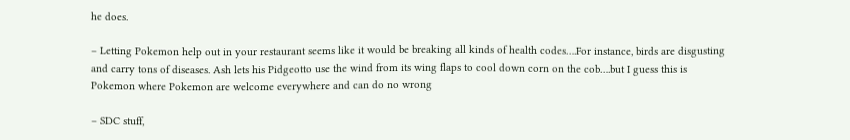he does.

– Letting Pokemon help out in your restaurant seems like it would be breaking all kinds of health codes….For instance, birds are disgusting and carry tons of diseases. Ash lets his Pidgeotto use the wind from its wing flaps to cool down corn on the cob….but I guess this is Pokemon where Pokemon are welcome everywhere and can do no wrong

– SDC stuff,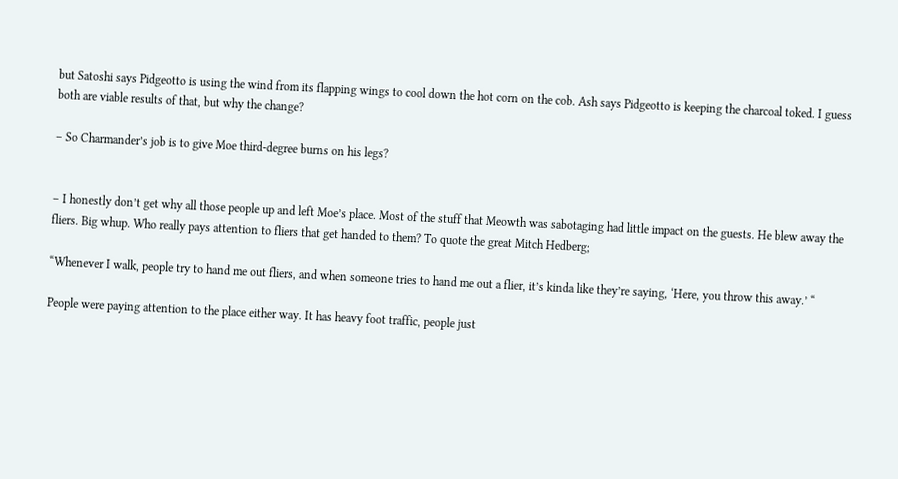but Satoshi says Pidgeotto is using the wind from its flapping wings to cool down the hot corn on the cob. Ash says Pidgeotto is keeping the charcoal toked. I guess both are viable results of that, but why the change?

– So Charmander’s job is to give Moe third-degree burns on his legs?


– I honestly don’t get why all those people up and left Moe’s place. Most of the stuff that Meowth was sabotaging had little impact on the guests. He blew away the fliers. Big whup. Who really pays attention to fliers that get handed to them? To quote the great Mitch Hedberg;

“Whenever I walk, people try to hand me out fliers, and when someone tries to hand me out a flier, it’s kinda like they’re saying, ‘Here, you throw this away.’ “

People were paying attention to the place either way. It has heavy foot traffic, people just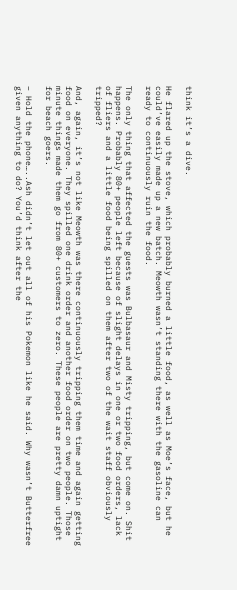think it’s a dive.

He flared up the stove, which probably burned a little food, as well as Moe’s face, but he could’ve easily made up a new batch. Meowth wasn’t standing there with the gasoline can ready to continuously ruin the food.

The only thing that affected the guests was Bulbasaur and Misty tripping, but come on. Shit happens. Probably 80+ people left because of slight delays in one or two food orders, lack of fliers and a little food being spilled on them after two of the wait staff obviously tripped?

And, again, it’s not like Meowth was there continuously tripping them time and again getting food on everyone. They spilled one drink order and another food order on two people. Those minute things made them go from 80+ customers to zero. These people are pretty damn uptight for beach goers.

– Hold the phone…..Ash didn’t let out all of his Pokemon like he said. Why wasn’t Butterfree given anything to do? You’d think after the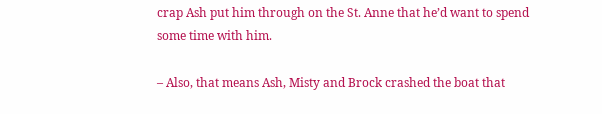crap Ash put him through on the St. Anne that he’d want to spend some time with him.

– Also, that means Ash, Misty and Brock crashed the boat that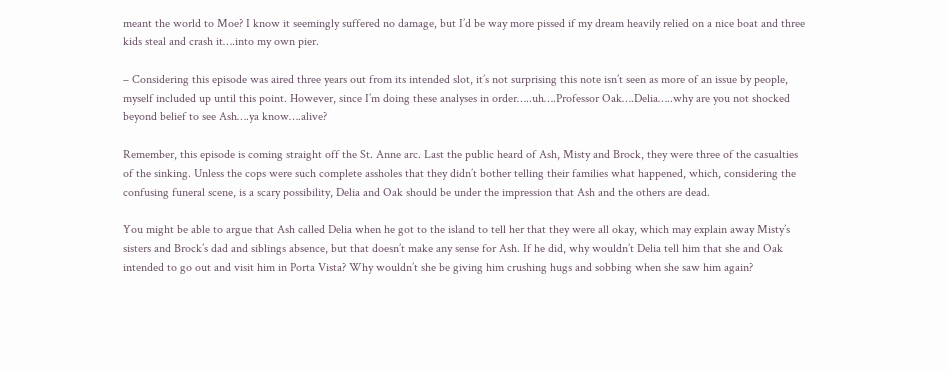meant the world to Moe? I know it seemingly suffered no damage, but I’d be way more pissed if my dream heavily relied on a nice boat and three kids steal and crash it….into my own pier.

– Considering this episode was aired three years out from its intended slot, it’s not surprising this note isn’t seen as more of an issue by people, myself included up until this point. However, since I’m doing these analyses in order…..uh….Professor Oak….Delia…..why are you not shocked beyond belief to see Ash….ya know….alive?

Remember, this episode is coming straight off the St. Anne arc. Last the public heard of Ash, Misty and Brock, they were three of the casualties of the sinking. Unless the cops were such complete assholes that they didn’t bother telling their families what happened, which, considering the confusing funeral scene, is a scary possibility, Delia and Oak should be under the impression that Ash and the others are dead.

You might be able to argue that Ash called Delia when he got to the island to tell her that they were all okay, which may explain away Misty’s sisters and Brock’s dad and siblings absence, but that doesn’t make any sense for Ash. If he did, why wouldn’t Delia tell him that she and Oak intended to go out and visit him in Porta Vista? Why wouldn’t she be giving him crushing hugs and sobbing when she saw him again?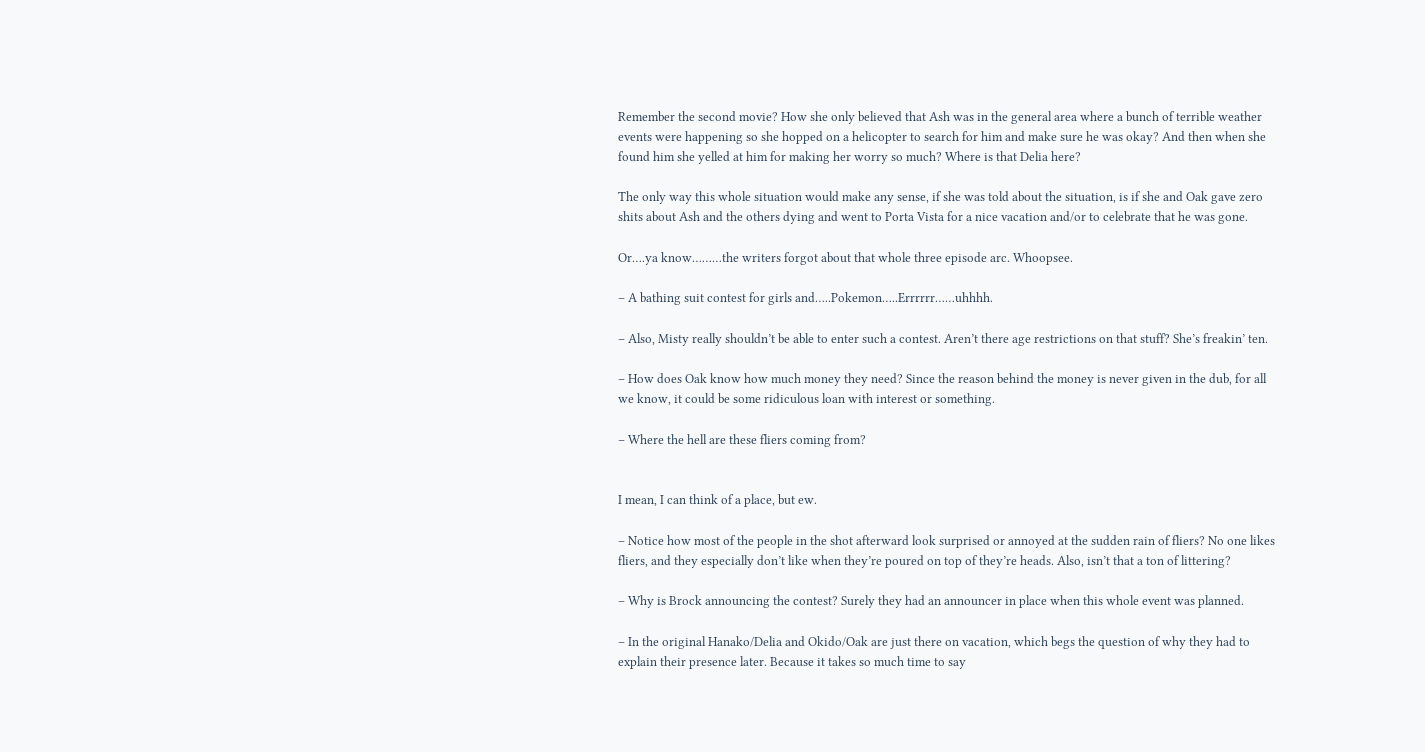Remember the second movie? How she only believed that Ash was in the general area where a bunch of terrible weather events were happening so she hopped on a helicopter to search for him and make sure he was okay? And then when she found him she yelled at him for making her worry so much? Where is that Delia here?

The only way this whole situation would make any sense, if she was told about the situation, is if she and Oak gave zero shits about Ash and the others dying and went to Porta Vista for a nice vacation and/or to celebrate that he was gone.

Or….ya know………the writers forgot about that whole three episode arc. Whoopsee.

– A bathing suit contest for girls and…..Pokemon…..Errrrrr……uhhhh.

– Also, Misty really shouldn’t be able to enter such a contest. Aren’t there age restrictions on that stuff? She’s freakin’ ten.

– How does Oak know how much money they need? Since the reason behind the money is never given in the dub, for all we know, it could be some ridiculous loan with interest or something.

– Where the hell are these fliers coming from?


I mean, I can think of a place, but ew.

– Notice how most of the people in the shot afterward look surprised or annoyed at the sudden rain of fliers? No one likes fliers, and they especially don’t like when they’re poured on top of they’re heads. Also, isn’t that a ton of littering?

– Why is Brock announcing the contest? Surely they had an announcer in place when this whole event was planned.

– In the original Hanako/Delia and Okido/Oak are just there on vacation, which begs the question of why they had to explain their presence later. Because it takes so much time to say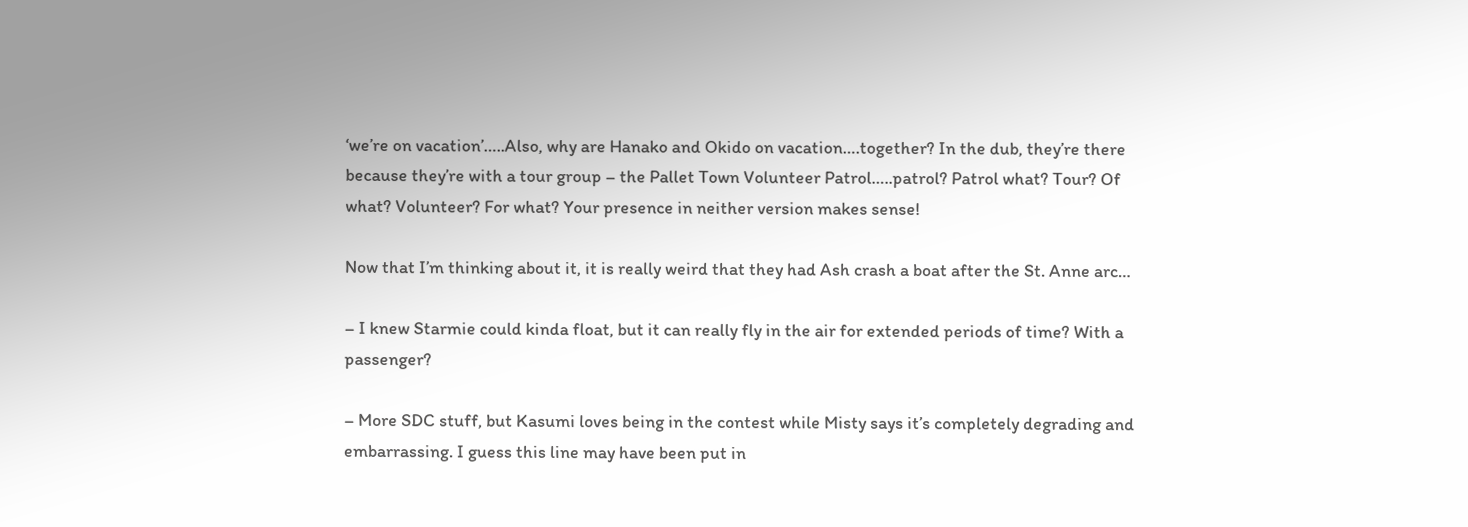‘we’re on vacation’…..Also, why are Hanako and Okido on vacation….together? In the dub, they’re there because they’re with a tour group – the Pallet Town Volunteer Patrol…..patrol? Patrol what? Tour? Of what? Volunteer? For what? Your presence in neither version makes sense!

Now that I’m thinking about it, it is really weird that they had Ash crash a boat after the St. Anne arc…

– I knew Starmie could kinda float, but it can really fly in the air for extended periods of time? With a passenger?

– More SDC stuff, but Kasumi loves being in the contest while Misty says it’s completely degrading and embarrassing. I guess this line may have been put in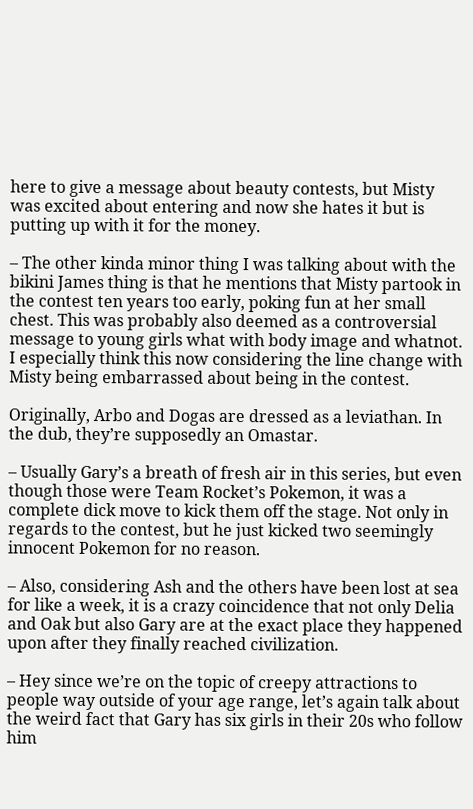here to give a message about beauty contests, but Misty was excited about entering and now she hates it but is putting up with it for the money.

– The other kinda minor thing I was talking about with the bikini James thing is that he mentions that Misty partook in the contest ten years too early, poking fun at her small chest. This was probably also deemed as a controversial message to young girls what with body image and whatnot. I especially think this now considering the line change with Misty being embarrassed about being in the contest.

Originally, Arbo and Dogas are dressed as a leviathan. In the dub, they’re supposedly an Omastar.

– Usually Gary’s a breath of fresh air in this series, but even though those were Team Rocket’s Pokemon, it was a complete dick move to kick them off the stage. Not only in regards to the contest, but he just kicked two seemingly innocent Pokemon for no reason.

– Also, considering Ash and the others have been lost at sea for like a week, it is a crazy coincidence that not only Delia and Oak but also Gary are at the exact place they happened upon after they finally reached civilization.

– Hey since we’re on the topic of creepy attractions to people way outside of your age range, let’s again talk about the weird fact that Gary has six girls in their 20s who follow him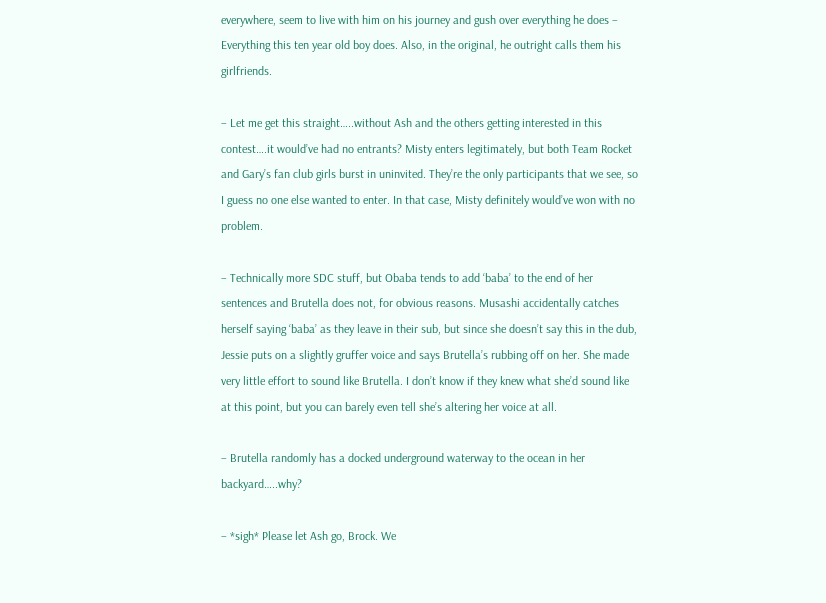everywhere, seem to live with him on his journey and gush over everything he does – Everything this ten year old boy does. Also, in the original, he outright calls them his girlfriends.

– Let me get this straight…..without Ash and the others getting interested in this contest….it would’ve had no entrants? Misty enters legitimately, but both Team Rocket and Gary’s fan club girls burst in uninvited. They’re the only participants that we see, so I guess no one else wanted to enter. In that case, Misty definitely would’ve won with no problem.

– Technically more SDC stuff, but Obaba tends to add ‘baba’ to the end of her sentences and Brutella does not, for obvious reasons. Musashi accidentally catches herself saying ‘baba’ as they leave in their sub, but since she doesn’t say this in the dub, Jessie puts on a slightly gruffer voice and says Brutella’s rubbing off on her. She made very little effort to sound like Brutella. I don’t know if they knew what she’d sound like at this point, but you can barely even tell she’s altering her voice at all.

– Brutella randomly has a docked underground waterway to the ocean in her backyard…..why?

– *sigh* Please let Ash go, Brock. We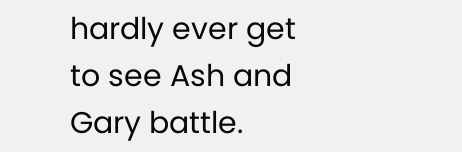hardly ever get to see Ash and Gary battle.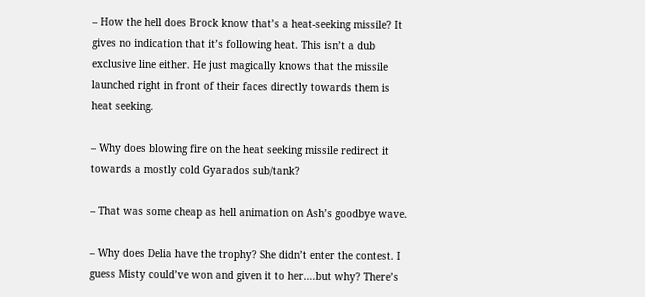– How the hell does Brock know that’s a heat-seeking missile? It gives no indication that it’s following heat. This isn’t a dub exclusive line either. He just magically knows that the missile launched right in front of their faces directly towards them is heat seeking.

– Why does blowing fire on the heat seeking missile redirect it towards a mostly cold Gyarados sub/tank?

– That was some cheap as hell animation on Ash’s goodbye wave.

– Why does Delia have the trophy? She didn’t enter the contest. I guess Misty could’ve won and given it to her….but why? There’s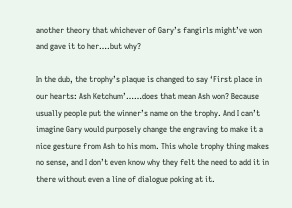another theory that whichever of Gary’s fangirls might’ve won and gave it to her….but why?

In the dub, the trophy’s plaque is changed to say ‘First place in our hearts: Ash Ketchum’……does that mean Ash won? Because usually people put the winner’s name on the trophy. And I can’t imagine Gary would purposely change the engraving to make it a nice gesture from Ash to his mom. This whole trophy thing makes no sense, and I don’t even know why they felt the need to add it in there without even a line of dialogue poking at it.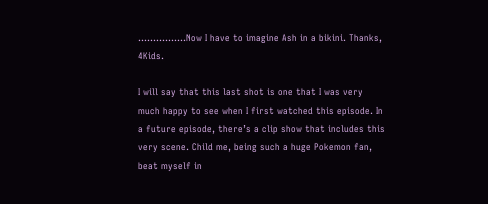…………….Now I have to imagine Ash in a bikini. Thanks, 4Kids.

I will say that this last shot is one that I was very much happy to see when I first watched this episode. In a future episode, there’s a clip show that includes this very scene. Child me, being such a huge Pokemon fan, beat myself in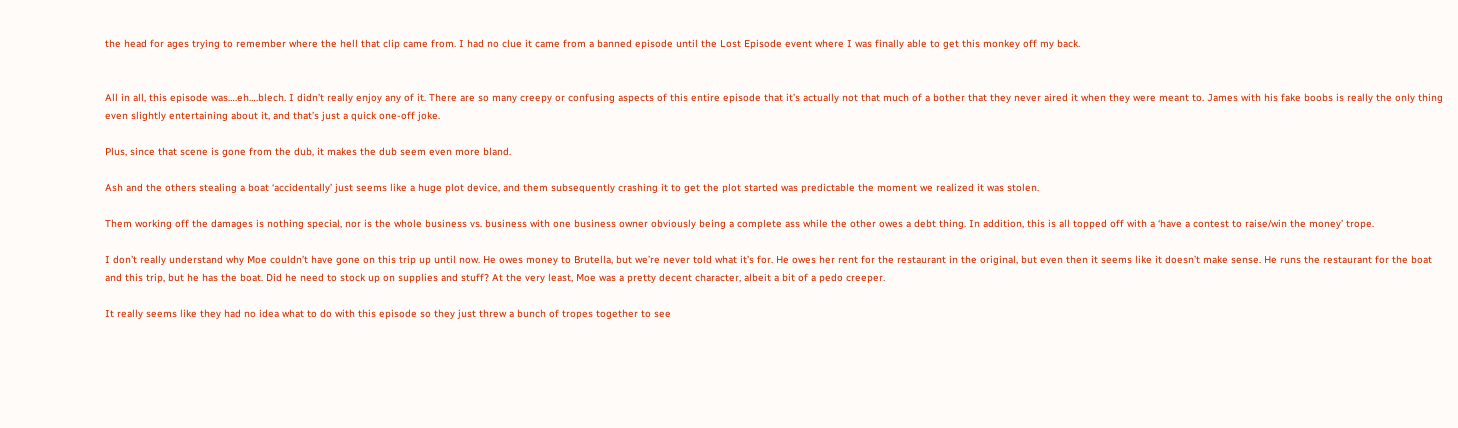the head for ages trying to remember where the hell that clip came from. I had no clue it came from a banned episode until the Lost Episode event where I was finally able to get this monkey off my back.


All in all, this episode was….eh….blech. I didn’t really enjoy any of it. There are so many creepy or confusing aspects of this entire episode that it’s actually not that much of a bother that they never aired it when they were meant to. James with his fake boobs is really the only thing even slightly entertaining about it, and that’s just a quick one-off joke.

Plus, since that scene is gone from the dub, it makes the dub seem even more bland.

Ash and the others stealing a boat ‘accidentally’ just seems like a huge plot device, and them subsequently crashing it to get the plot started was predictable the moment we realized it was stolen.

Them working off the damages is nothing special, nor is the whole business vs. business with one business owner obviously being a complete ass while the other owes a debt thing. In addition, this is all topped off with a ‘have a contest to raise/win the money’ trope.

I don’t really understand why Moe couldn’t have gone on this trip up until now. He owes money to Brutella, but we’re never told what it’s for. He owes her rent for the restaurant in the original, but even then it seems like it doesn’t make sense. He runs the restaurant for the boat and this trip, but he has the boat. Did he need to stock up on supplies and stuff? At the very least, Moe was a pretty decent character, albeit a bit of a pedo creeper.

It really seems like they had no idea what to do with this episode so they just threw a bunch of tropes together to see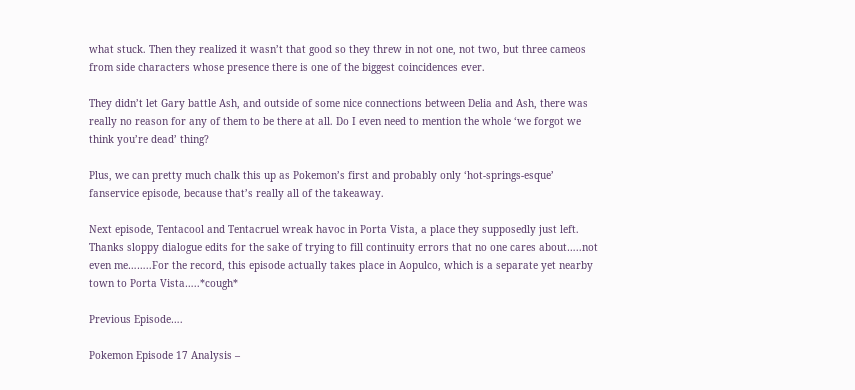what stuck. Then they realized it wasn’t that good so they threw in not one, not two, but three cameos from side characters whose presence there is one of the biggest coincidences ever.

They didn’t let Gary battle Ash, and outside of some nice connections between Delia and Ash, there was really no reason for any of them to be there at all. Do I even need to mention the whole ‘we forgot we think you’re dead’ thing?

Plus, we can pretty much chalk this up as Pokemon’s first and probably only ‘hot-springs-esque’ fanservice episode, because that’s really all of the takeaway.

Next episode, Tentacool and Tentacruel wreak havoc in Porta Vista, a place they supposedly just left. Thanks sloppy dialogue edits for the sake of trying to fill continuity errors that no one cares about…..not even me……..For the record, this episode actually takes place in Aopulco, which is a separate yet nearby town to Porta Vista…..*cough*

Previous Episode….

Pokemon Episode 17 Analysis –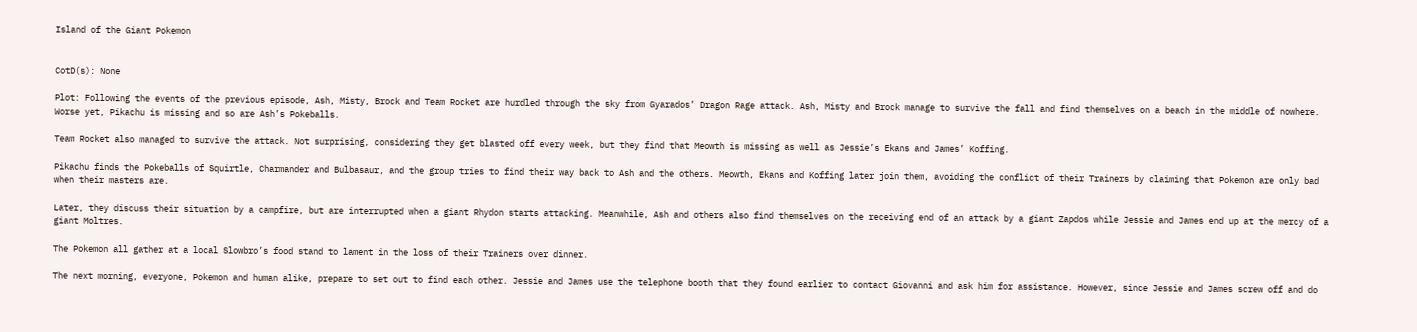Island of the Giant Pokemon


CotD(s): None

Plot: Following the events of the previous episode, Ash, Misty, Brock and Team Rocket are hurdled through the sky from Gyarados’ Dragon Rage attack. Ash, Misty and Brock manage to survive the fall and find themselves on a beach in the middle of nowhere. Worse yet, Pikachu is missing and so are Ash’s Pokeballs.

Team Rocket also managed to survive the attack. Not surprising, considering they get blasted off every week, but they find that Meowth is missing as well as Jessie’s Ekans and James’ Koffing.

Pikachu finds the Pokeballs of Squirtle, Charmander and Bulbasaur, and the group tries to find their way back to Ash and the others. Meowth, Ekans and Koffing later join them, avoiding the conflict of their Trainers by claiming that Pokemon are only bad when their masters are.

Later, they discuss their situation by a campfire, but are interrupted when a giant Rhydon starts attacking. Meanwhile, Ash and others also find themselves on the receiving end of an attack by a giant Zapdos while Jessie and James end up at the mercy of a giant Moltres.

The Pokemon all gather at a local Slowbro’s food stand to lament in the loss of their Trainers over dinner.

The next morning, everyone, Pokemon and human alike, prepare to set out to find each other. Jessie and James use the telephone booth that they found earlier to contact Giovanni and ask him for assistance. However, since Jessie and James screw off and do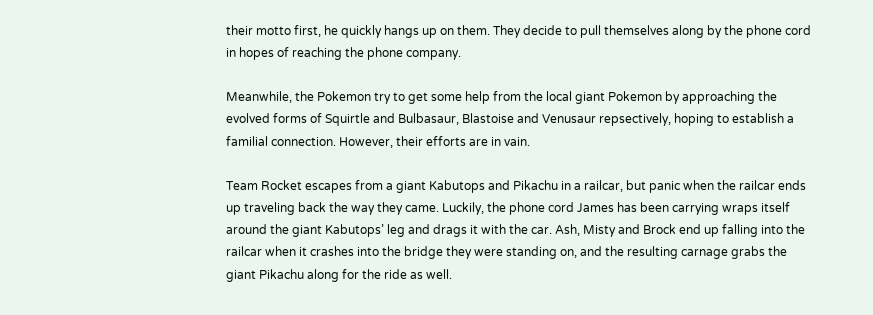their motto first, he quickly hangs up on them. They decide to pull themselves along by the phone cord in hopes of reaching the phone company.

Meanwhile, the Pokemon try to get some help from the local giant Pokemon by approaching the evolved forms of Squirtle and Bulbasaur, Blastoise and Venusaur repsectively, hoping to establish a familial connection. However, their efforts are in vain.

Team Rocket escapes from a giant Kabutops and Pikachu in a railcar, but panic when the railcar ends up traveling back the way they came. Luckily, the phone cord James has been carrying wraps itself around the giant Kabutops’ leg and drags it with the car. Ash, Misty and Brock end up falling into the railcar when it crashes into the bridge they were standing on, and the resulting carnage grabs the giant Pikachu along for the ride as well.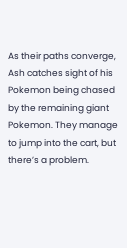As their paths converge, Ash catches sight of his Pokemon being chased by the remaining giant Pokemon. They manage to jump into the cart, but there’s a problem.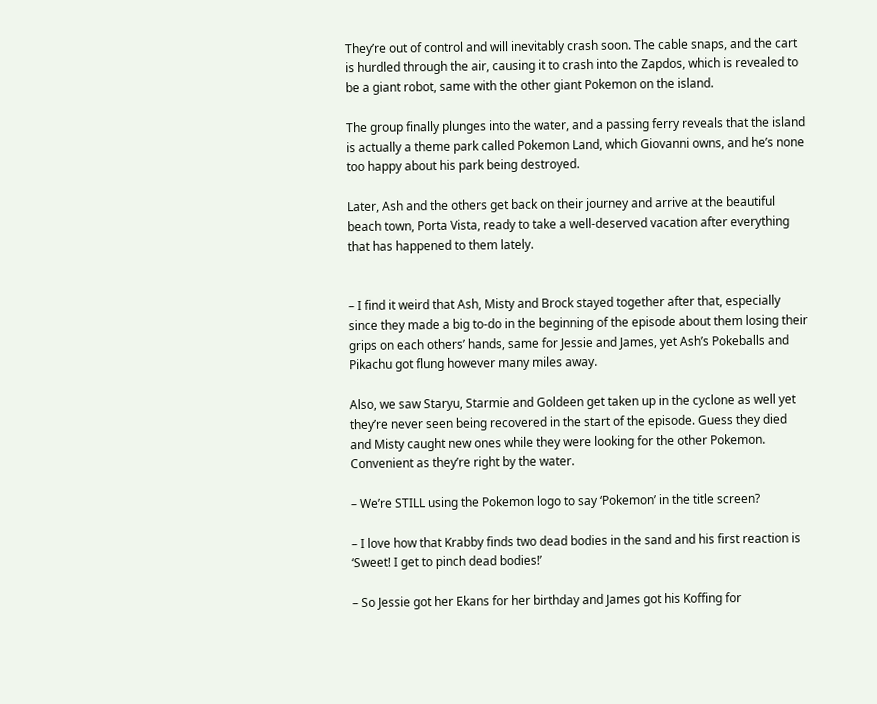They’re out of control and will inevitably crash soon. The cable snaps, and the cart is hurdled through the air, causing it to crash into the Zapdos, which is revealed to be a giant robot, same with the other giant Pokemon on the island.

The group finally plunges into the water, and a passing ferry reveals that the island is actually a theme park called Pokemon Land, which Giovanni owns, and he’s none too happy about his park being destroyed.

Later, Ash and the others get back on their journey and arrive at the beautiful beach town, Porta Vista, ready to take a well-deserved vacation after everything that has happened to them lately.


– I find it weird that Ash, Misty and Brock stayed together after that, especially since they made a big to-do in the beginning of the episode about them losing their grips on each others’ hands, same for Jessie and James, yet Ash’s Pokeballs and Pikachu got flung however many miles away.

Also, we saw Staryu, Starmie and Goldeen get taken up in the cyclone as well yet they’re never seen being recovered in the start of the episode. Guess they died and Misty caught new ones while they were looking for the other Pokemon. Convenient as they’re right by the water.

– We’re STILL using the Pokemon logo to say ‘Pokemon’ in the title screen?

– I love how that Krabby finds two dead bodies in the sand and his first reaction is ‘Sweet! I get to pinch dead bodies!’

– So Jessie got her Ekans for her birthday and James got his Koffing for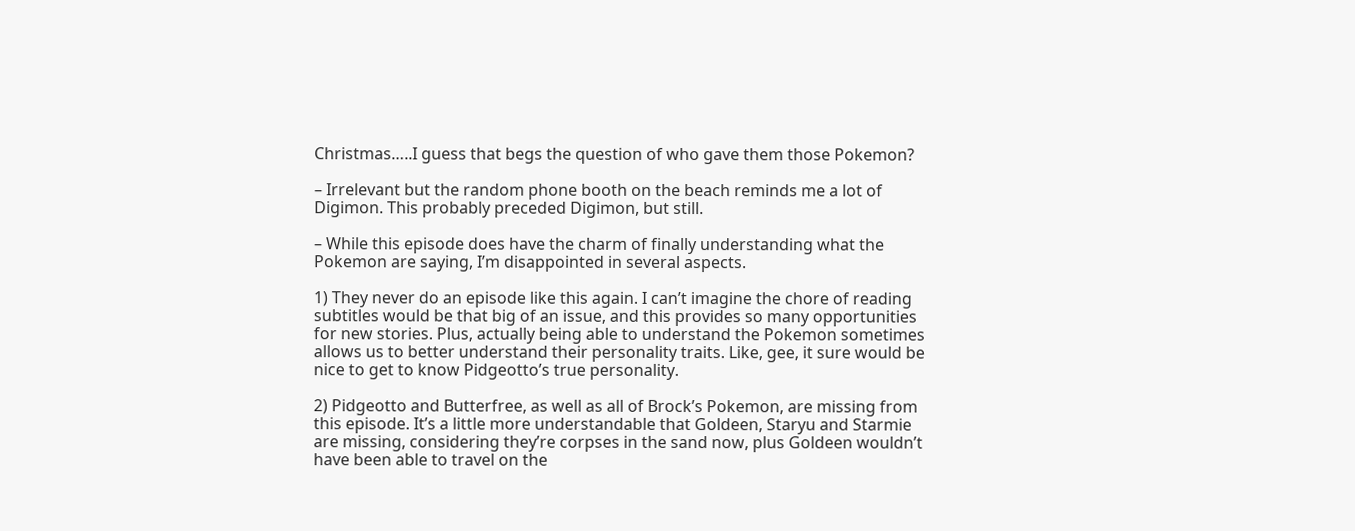Christmas…..I guess that begs the question of who gave them those Pokemon?

– Irrelevant but the random phone booth on the beach reminds me a lot of Digimon. This probably preceded Digimon, but still.

– While this episode does have the charm of finally understanding what the Pokemon are saying, I’m disappointed in several aspects.

1) They never do an episode like this again. I can’t imagine the chore of reading subtitles would be that big of an issue, and this provides so many opportunities for new stories. Plus, actually being able to understand the Pokemon sometimes allows us to better understand their personality traits. Like, gee, it sure would be nice to get to know Pidgeotto’s true personality.

2) Pidgeotto and Butterfree, as well as all of Brock’s Pokemon, are missing from this episode. It’s a little more understandable that Goldeen, Staryu and Starmie are missing, considering they’re corpses in the sand now, plus Goldeen wouldn’t have been able to travel on the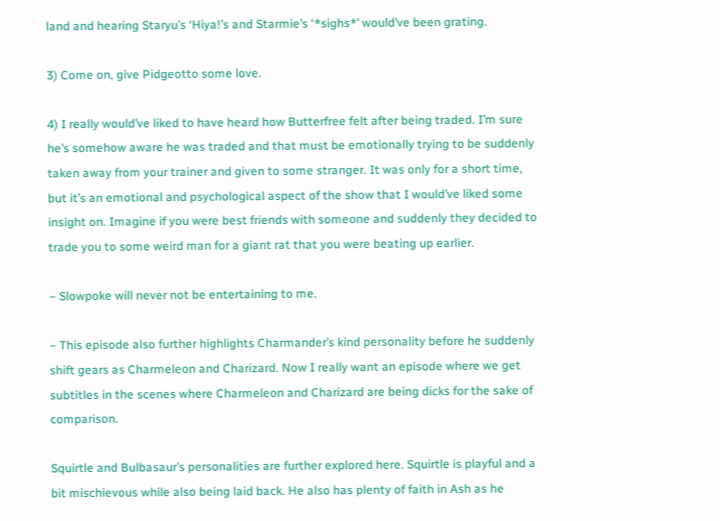land and hearing Staryu’s ‘Hiya!’s and Starmie’s ‘*sighs*’ would’ve been grating.

3) Come on, give Pidgeotto some love.

4) I really would’ve liked to have heard how Butterfree felt after being traded. I’m sure he’s somehow aware he was traded and that must be emotionally trying to be suddenly taken away from your trainer and given to some stranger. It was only for a short time, but it’s an emotional and psychological aspect of the show that I would’ve liked some insight on. Imagine if you were best friends with someone and suddenly they decided to trade you to some weird man for a giant rat that you were beating up earlier.

– Slowpoke will never not be entertaining to me.

– This episode also further highlights Charmander’s kind personality before he suddenly shift gears as Charmeleon and Charizard. Now I really want an episode where we get subtitles in the scenes where Charmeleon and Charizard are being dicks for the sake of comparison.

Squirtle and Bulbasaur’s personalities are further explored here. Squirtle is playful and a bit mischievous while also being laid back. He also has plenty of faith in Ash as he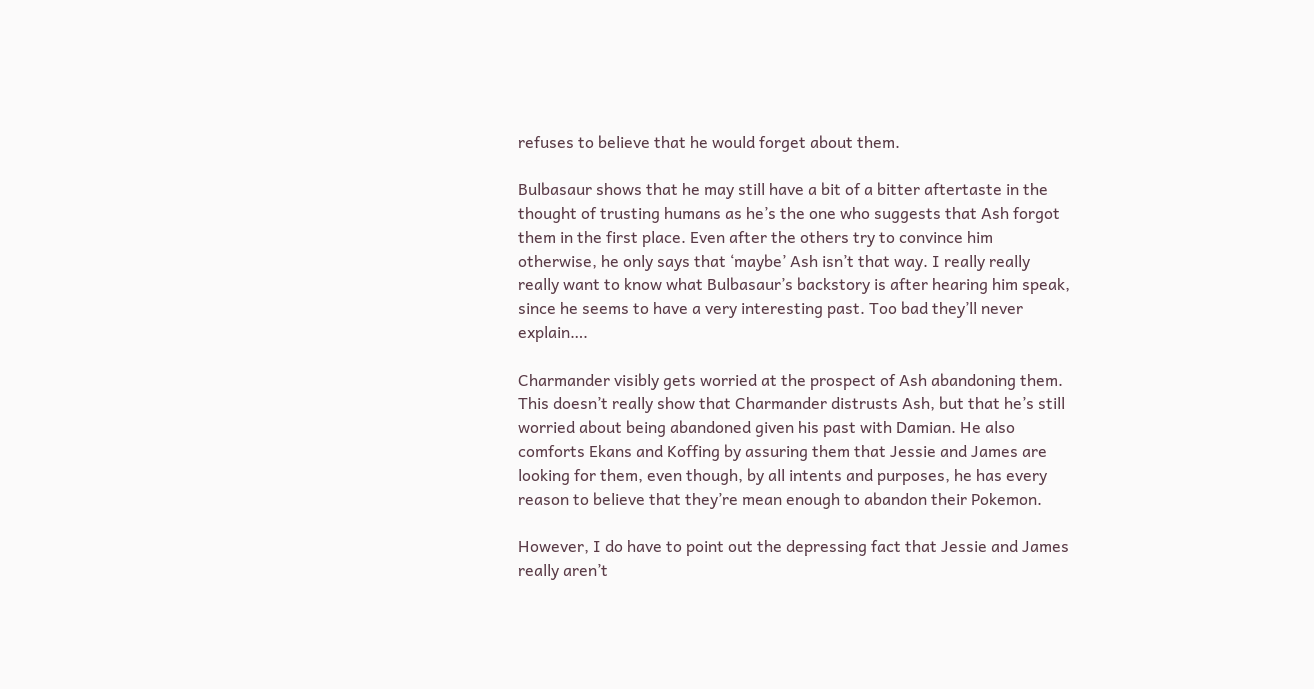refuses to believe that he would forget about them.

Bulbasaur shows that he may still have a bit of a bitter aftertaste in the thought of trusting humans as he’s the one who suggests that Ash forgot them in the first place. Even after the others try to convince him otherwise, he only says that ‘maybe’ Ash isn’t that way. I really really really want to know what Bulbasaur’s backstory is after hearing him speak, since he seems to have a very interesting past. Too bad they’ll never explain….

Charmander visibly gets worried at the prospect of Ash abandoning them. This doesn’t really show that Charmander distrusts Ash, but that he’s still worried about being abandoned given his past with Damian. He also comforts Ekans and Koffing by assuring them that Jessie and James are looking for them, even though, by all intents and purposes, he has every reason to believe that they’re mean enough to abandon their Pokemon.

However, I do have to point out the depressing fact that Jessie and James really aren’t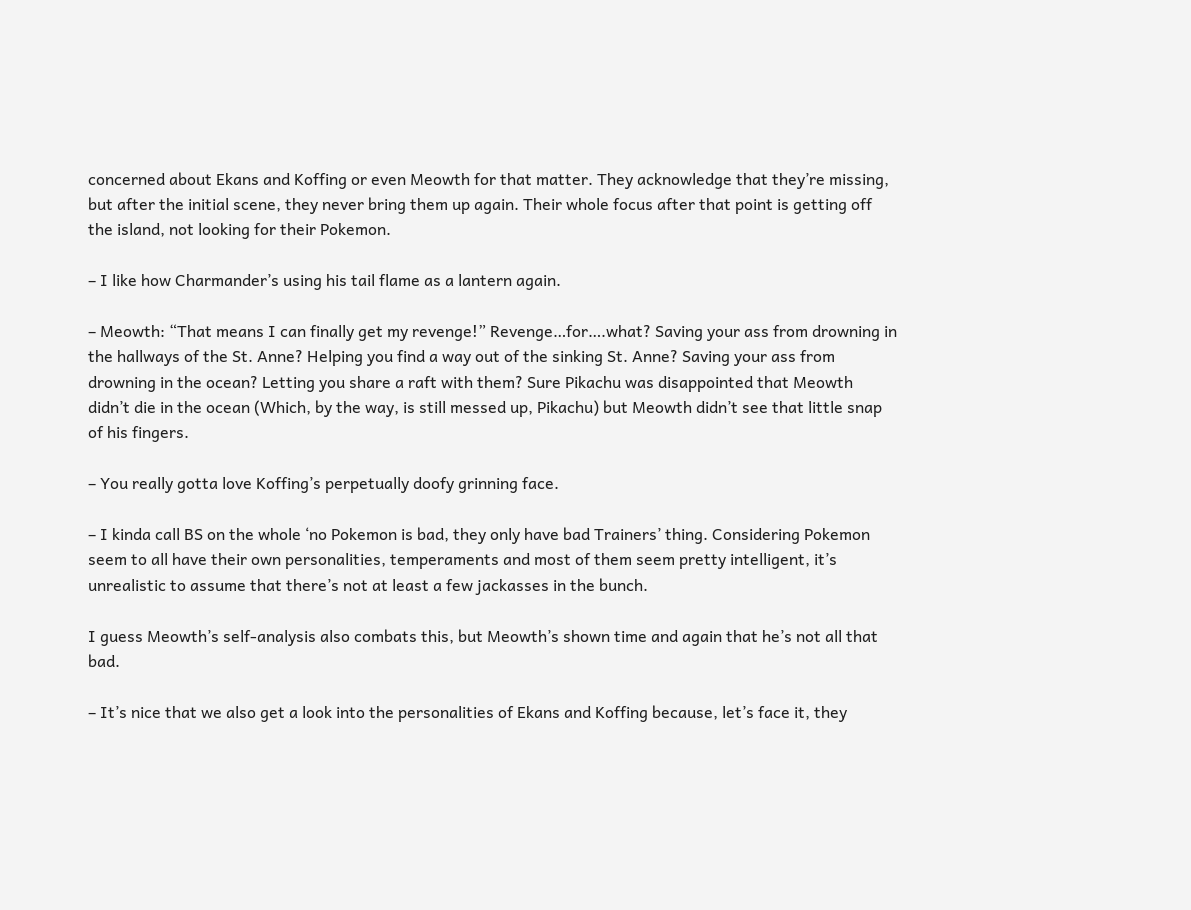concerned about Ekans and Koffing or even Meowth for that matter. They acknowledge that they’re missing, but after the initial scene, they never bring them up again. Their whole focus after that point is getting off the island, not looking for their Pokemon.

– I like how Charmander’s using his tail flame as a lantern again.

– Meowth: “That means I can finally get my revenge!” Revenge…for….what? Saving your ass from drowning in the hallways of the St. Anne? Helping you find a way out of the sinking St. Anne? Saving your ass from drowning in the ocean? Letting you share a raft with them? Sure Pikachu was disappointed that Meowth didn’t die in the ocean (Which, by the way, is still messed up, Pikachu) but Meowth didn’t see that little snap of his fingers.

– You really gotta love Koffing’s perpetually doofy grinning face.

– I kinda call BS on the whole ‘no Pokemon is bad, they only have bad Trainers’ thing. Considering Pokemon seem to all have their own personalities, temperaments and most of them seem pretty intelligent, it’s unrealistic to assume that there’s not at least a few jackasses in the bunch.

I guess Meowth’s self-analysis also combats this, but Meowth’s shown time and again that he’s not all that bad.

– It’s nice that we also get a look into the personalities of Ekans and Koffing because, let’s face it, they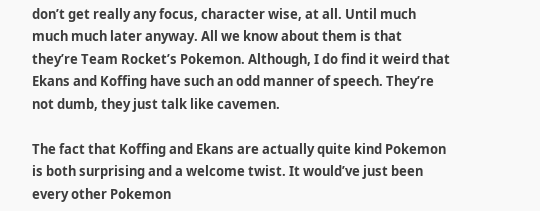don’t get really any focus, character wise, at all. Until much much much later anyway. All we know about them is that they’re Team Rocket’s Pokemon. Although, I do find it weird that Ekans and Koffing have such an odd manner of speech. They’re not dumb, they just talk like cavemen.

The fact that Koffing and Ekans are actually quite kind Pokemon is both surprising and a welcome twist. It would’ve just been every other Pokemon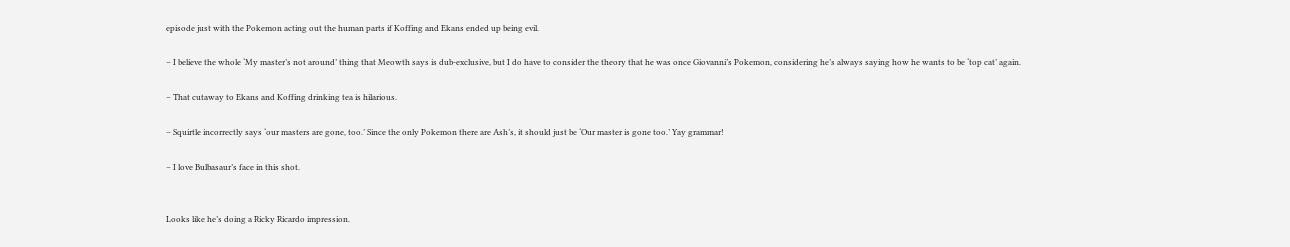episode just with the Pokemon acting out the human parts if Koffing and Ekans ended up being evil.

– I believe the whole ‘My master’s not around’ thing that Meowth says is dub-exclusive, but I do have to consider the theory that he was once Giovanni’s Pokemon, considering he’s always saying how he wants to be ‘top cat’ again.

– That cutaway to Ekans and Koffing drinking tea is hilarious.

– Squirtle incorrectly says ‘our masters are gone, too.’ Since the only Pokemon there are Ash’s, it should just be ‘Our master is gone too.’ Yay grammar!

– I love Bulbasaur’s face in this shot.


Looks like he’s doing a Ricky Ricardo impression.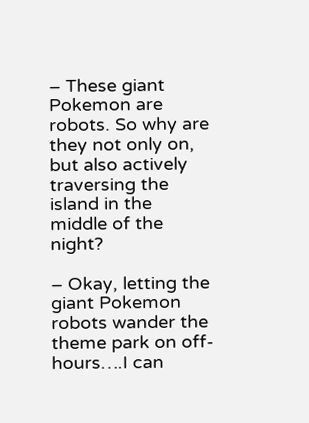– These giant Pokemon are robots. So why are they not only on, but also actively traversing the island in the middle of the night?

– Okay, letting the giant Pokemon robots wander the theme park on off-hours….I can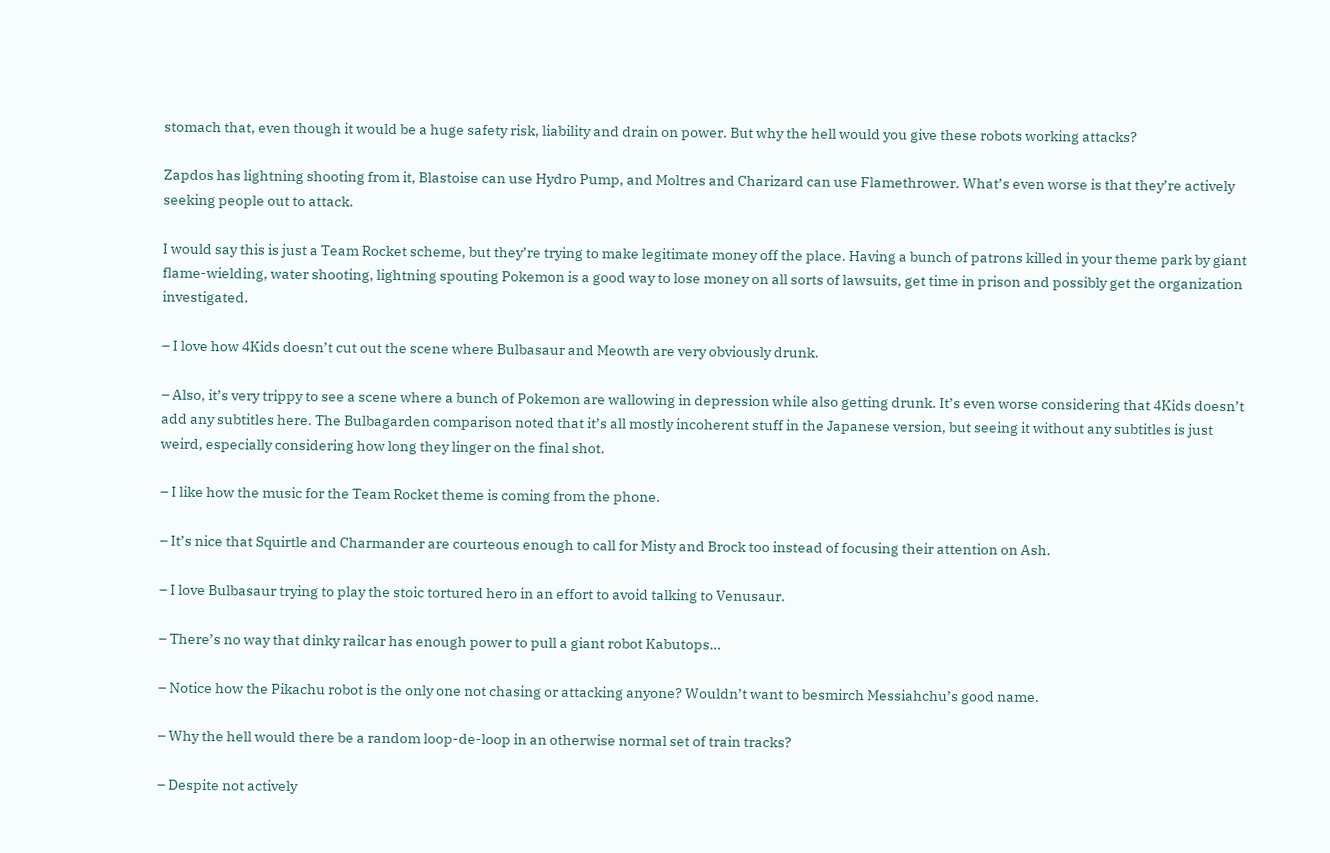stomach that, even though it would be a huge safety risk, liability and drain on power. But why the hell would you give these robots working attacks?

Zapdos has lightning shooting from it, Blastoise can use Hydro Pump, and Moltres and Charizard can use Flamethrower. What’s even worse is that they’re actively seeking people out to attack.

I would say this is just a Team Rocket scheme, but they’re trying to make legitimate money off the place. Having a bunch of patrons killed in your theme park by giant flame-wielding, water shooting, lightning spouting Pokemon is a good way to lose money on all sorts of lawsuits, get time in prison and possibly get the organization investigated.

– I love how 4Kids doesn’t cut out the scene where Bulbasaur and Meowth are very obviously drunk.

– Also, it’s very trippy to see a scene where a bunch of Pokemon are wallowing in depression while also getting drunk. It’s even worse considering that 4Kids doesn’t add any subtitles here. The Bulbagarden comparison noted that it’s all mostly incoherent stuff in the Japanese version, but seeing it without any subtitles is just weird, especially considering how long they linger on the final shot.

– I like how the music for the Team Rocket theme is coming from the phone.

– It’s nice that Squirtle and Charmander are courteous enough to call for Misty and Brock too instead of focusing their attention on Ash.

– I love Bulbasaur trying to play the stoic tortured hero in an effort to avoid talking to Venusaur.

– There’s no way that dinky railcar has enough power to pull a giant robot Kabutops…

– Notice how the Pikachu robot is the only one not chasing or attacking anyone? Wouldn’t want to besmirch Messiahchu’s good name.

– Why the hell would there be a random loop-de-loop in an otherwise normal set of train tracks?

– Despite not actively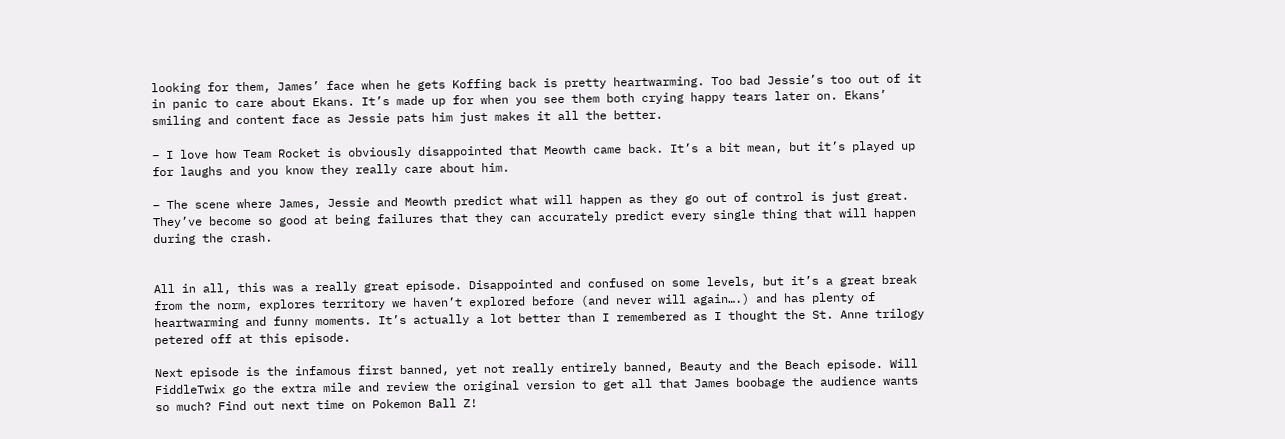looking for them, James’ face when he gets Koffing back is pretty heartwarming. Too bad Jessie’s too out of it in panic to care about Ekans. It’s made up for when you see them both crying happy tears later on. Ekans’ smiling and content face as Jessie pats him just makes it all the better.

– I love how Team Rocket is obviously disappointed that Meowth came back. It’s a bit mean, but it’s played up for laughs and you know they really care about him.

– The scene where James, Jessie and Meowth predict what will happen as they go out of control is just great. They’ve become so good at being failures that they can accurately predict every single thing that will happen during the crash.


All in all, this was a really great episode. Disappointed and confused on some levels, but it’s a great break from the norm, explores territory we haven’t explored before (and never will again….) and has plenty of heartwarming and funny moments. It’s actually a lot better than I remembered as I thought the St. Anne trilogy petered off at this episode.

Next episode is the infamous first banned, yet not really entirely banned, Beauty and the Beach episode. Will FiddleTwix go the extra mile and review the original version to get all that James boobage the audience wants so much? Find out next time on Pokemon Ball Z!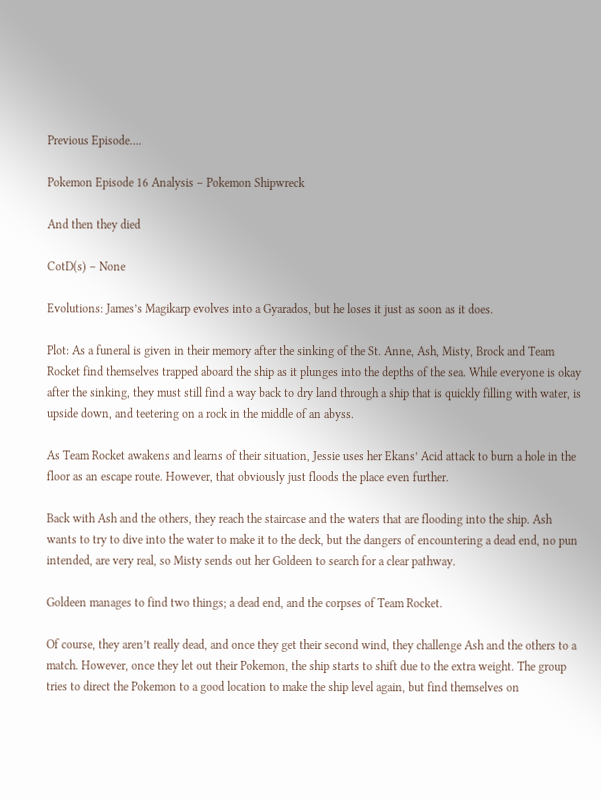Previous Episode….

Pokemon Episode 16 Analysis – Pokemon Shipwreck

And then they died

CotD(s) – None

Evolutions: James’s Magikarp evolves into a Gyarados, but he loses it just as soon as it does.

Plot: As a funeral is given in their memory after the sinking of the St. Anne, Ash, Misty, Brock and Team Rocket find themselves trapped aboard the ship as it plunges into the depths of the sea. While everyone is okay after the sinking, they must still find a way back to dry land through a ship that is quickly filling with water, is upside down, and teetering on a rock in the middle of an abyss.

As Team Rocket awakens and learns of their situation, Jessie uses her Ekans’ Acid attack to burn a hole in the floor as an escape route. However, that obviously just floods the place even further.

Back with Ash and the others, they reach the staircase and the waters that are flooding into the ship. Ash wants to try to dive into the water to make it to the deck, but the dangers of encountering a dead end, no pun intended, are very real, so Misty sends out her Goldeen to search for a clear pathway.

Goldeen manages to find two things; a dead end, and the corpses of Team Rocket.

Of course, they aren’t really dead, and once they get their second wind, they challenge Ash and the others to a match. However, once they let out their Pokemon, the ship starts to shift due to the extra weight. The group tries to direct the Pokemon to a good location to make the ship level again, but find themselves on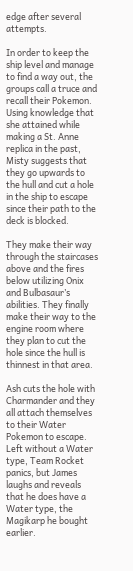edge after several attempts.

In order to keep the ship level and manage to find a way out, the groups call a truce and recall their Pokemon. Using knowledge that she attained while making a St. Anne replica in the past, Misty suggests that they go upwards to the hull and cut a hole in the ship to escape since their path to the deck is blocked.

They make their way through the staircases above and the fires below utilizing Onix and Bulbasaur’s abilities. They finally make their way to the engine room where they plan to cut the hole since the hull is thinnest in that area.

Ash cuts the hole with Charmander and they all attach themselves to their Water Pokemon to escape. Left without a Water type, Team Rocket panics, but James laughs and reveals that he does have a Water type, the Magikarp he bought earlier.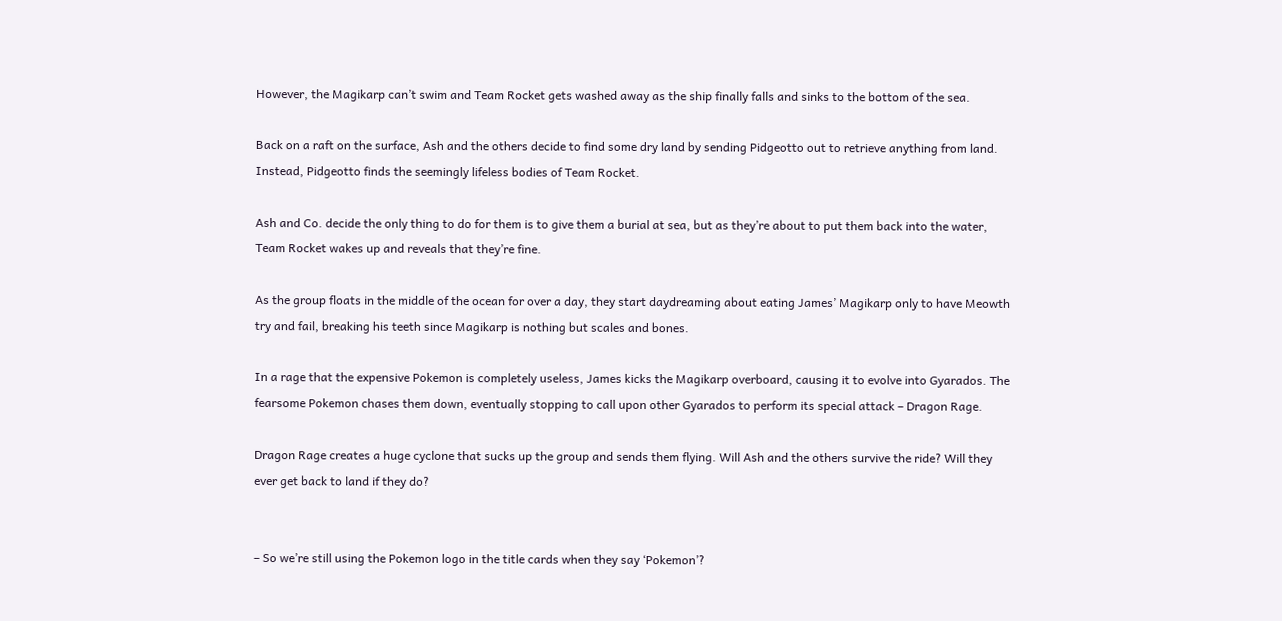However, the Magikarp can’t swim and Team Rocket gets washed away as the ship finally falls and sinks to the bottom of the sea.

Back on a raft on the surface, Ash and the others decide to find some dry land by sending Pidgeotto out to retrieve anything from land. Instead, Pidgeotto finds the seemingly lifeless bodies of Team Rocket.

Ash and Co. decide the only thing to do for them is to give them a burial at sea, but as they’re about to put them back into the water, Team Rocket wakes up and reveals that they’re fine.

As the group floats in the middle of the ocean for over a day, they start daydreaming about eating James’ Magikarp only to have Meowth try and fail, breaking his teeth since Magikarp is nothing but scales and bones.

In a rage that the expensive Pokemon is completely useless, James kicks the Magikarp overboard, causing it to evolve into Gyarados. The fearsome Pokemon chases them down, eventually stopping to call upon other Gyarados to perform its special attack – Dragon Rage.

Dragon Rage creates a huge cyclone that sucks up the group and sends them flying. Will Ash and the others survive the ride? Will they ever get back to land if they do?


– So we’re still using the Pokemon logo in the title cards when they say ‘Pokemon’?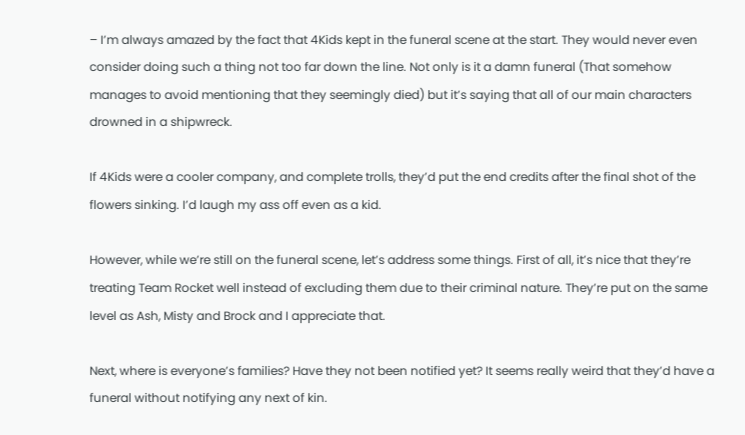– I’m always amazed by the fact that 4Kids kept in the funeral scene at the start. They would never even consider doing such a thing not too far down the line. Not only is it a damn funeral (That somehow manages to avoid mentioning that they seemingly died) but it’s saying that all of our main characters drowned in a shipwreck.

If 4Kids were a cooler company, and complete trolls, they’d put the end credits after the final shot of the flowers sinking. I’d laugh my ass off even as a kid.

However, while we’re still on the funeral scene, let’s address some things. First of all, it’s nice that they’re treating Team Rocket well instead of excluding them due to their criminal nature. They’re put on the same level as Ash, Misty and Brock and I appreciate that.

Next, where is everyone’s families? Have they not been notified yet? It seems really weird that they’d have a funeral without notifying any next of kin.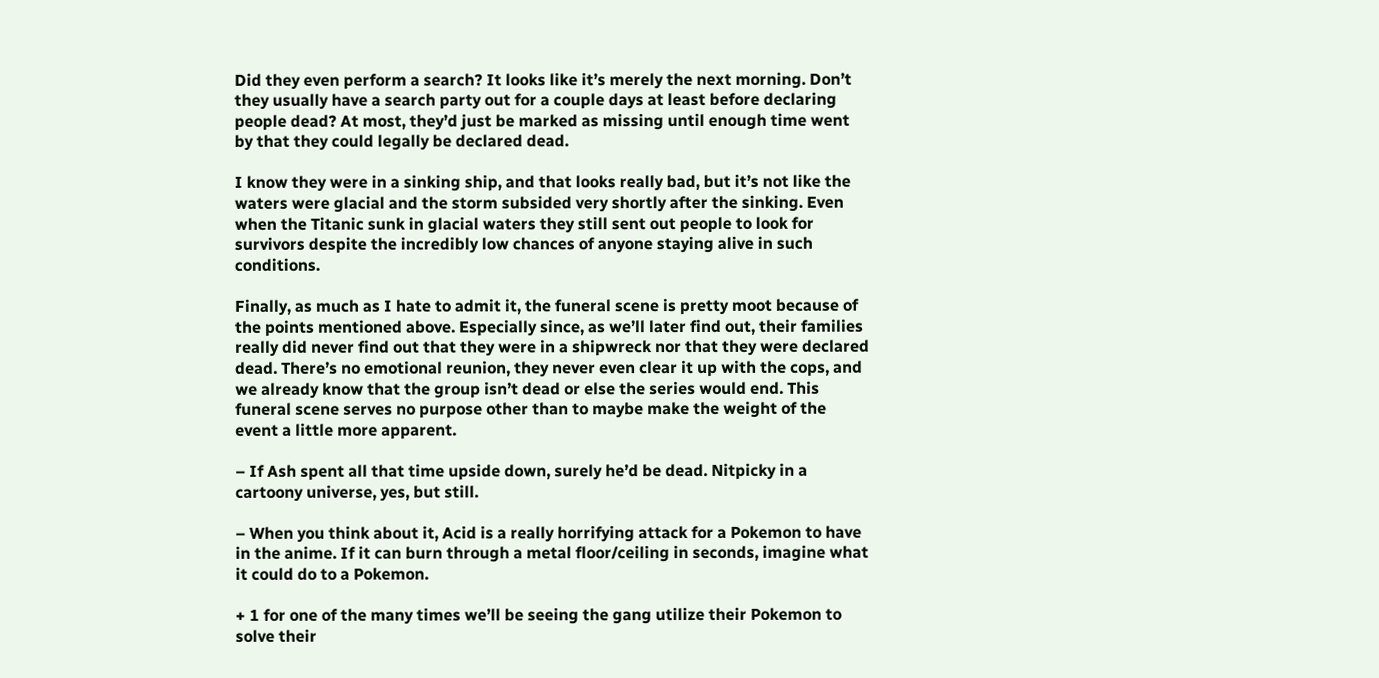Did they even perform a search? It looks like it’s merely the next morning. Don’t they usually have a search party out for a couple days at least before declaring people dead? At most, they’d just be marked as missing until enough time went by that they could legally be declared dead.

I know they were in a sinking ship, and that looks really bad, but it’s not like the waters were glacial and the storm subsided very shortly after the sinking. Even when the Titanic sunk in glacial waters they still sent out people to look for survivors despite the incredibly low chances of anyone staying alive in such conditions.

Finally, as much as I hate to admit it, the funeral scene is pretty moot because of the points mentioned above. Especially since, as we’ll later find out, their families really did never find out that they were in a shipwreck nor that they were declared dead. There’s no emotional reunion, they never even clear it up with the cops, and we already know that the group isn’t dead or else the series would end. This funeral scene serves no purpose other than to maybe make the weight of the event a little more apparent.

– If Ash spent all that time upside down, surely he’d be dead. Nitpicky in a cartoony universe, yes, but still.

– When you think about it, Acid is a really horrifying attack for a Pokemon to have in the anime. If it can burn through a metal floor/ceiling in seconds, imagine what it could do to a Pokemon.

+ 1 for one of the many times we’ll be seeing the gang utilize their Pokemon to solve their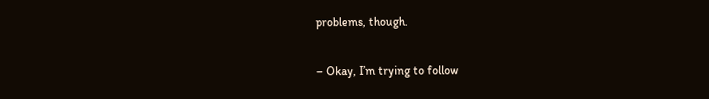problems, though.

– Okay, I’m trying to follow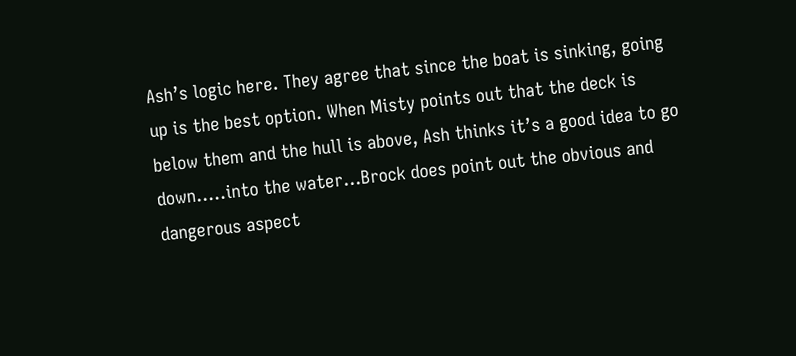Ash’s logic here. They agree that since the boat is sinking, going up is the best option. When Misty points out that the deck is below them and the hull is above, Ash thinks it’s a good idea to go down…..into the water…Brock does point out the obvious and dangerous aspect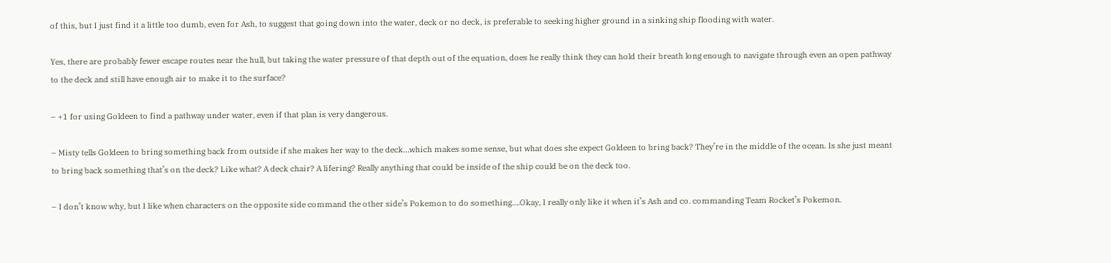of this, but I just find it a little too dumb, even for Ash, to suggest that going down into the water, deck or no deck, is preferable to seeking higher ground in a sinking ship flooding with water.

Yes, there are probably fewer escape routes near the hull, but taking the water pressure of that depth out of the equation, does he really think they can hold their breath long enough to navigate through even an open pathway to the deck and still have enough air to make it to the surface?

– +1 for using Goldeen to find a pathway under water, even if that plan is very dangerous.

– Misty tells Goldeen to bring something back from outside if she makes her way to the deck…which makes some sense, but what does she expect Goldeen to bring back? They’re in the middle of the ocean. Is she just meant to bring back something that’s on the deck? Like what? A deck chair? A lifering? Really anything that could be inside of the ship could be on the deck too.

– I don’t know why, but I like when characters on the opposite side command the other side’s Pokemon to do something….Okay, I really only like it when it’s Ash and co. commanding Team Rocket’s Pokemon.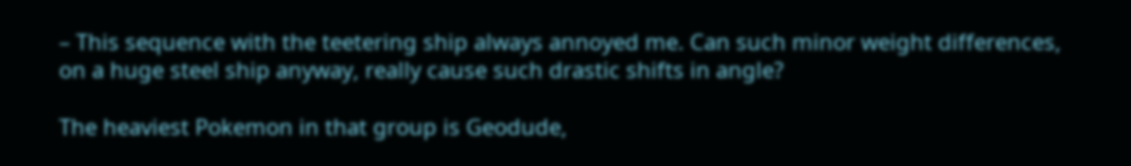– This sequence with the teetering ship always annoyed me. Can such minor weight differences, on a huge steel ship anyway, really cause such drastic shifts in angle?

The heaviest Pokemon in that group is Geodude,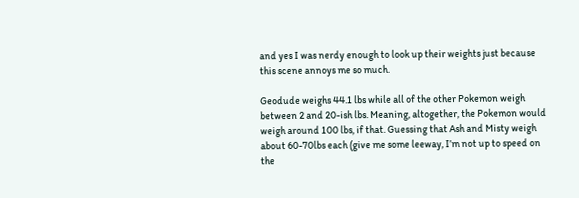and yes I was nerdy enough to look up their weights just because this scene annoys me so much.

Geodude weighs 44.1 lbs while all of the other Pokemon weigh between 2 and 20-ish lbs. Meaning, altogether, the Pokemon would weigh around 100 lbs, if that. Guessing that Ash and Misty weigh about 60-70lbs each (give me some leeway, I’m not up to speed on the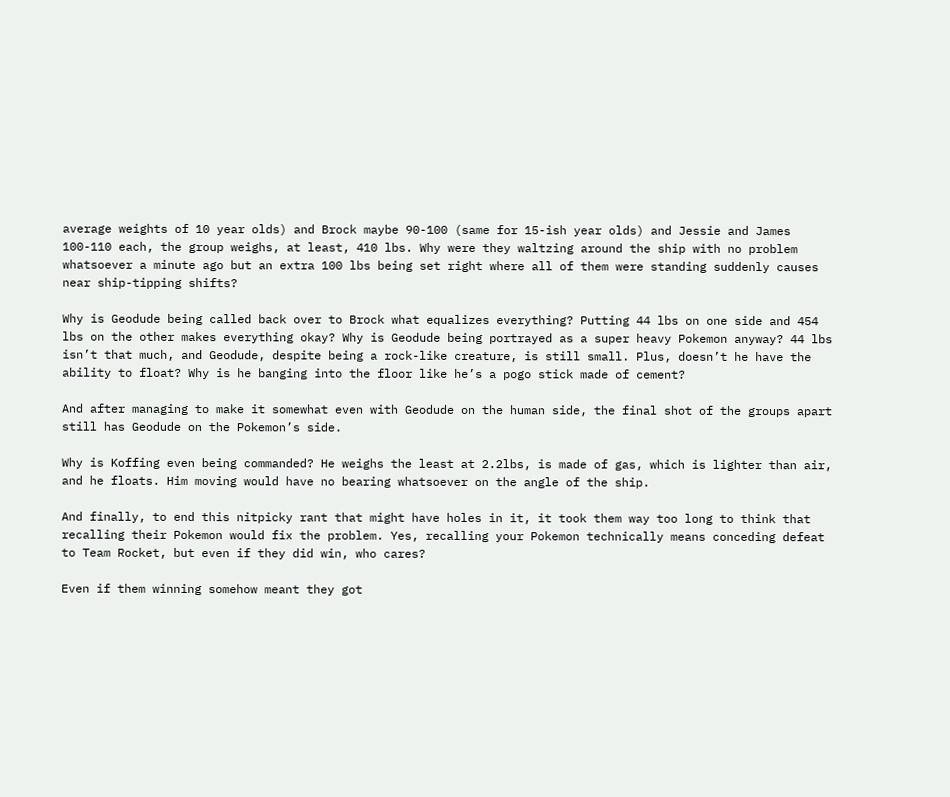average weights of 10 year olds) and Brock maybe 90-100 (same for 15-ish year olds) and Jessie and James 100-110 each, the group weighs, at least, 410 lbs. Why were they waltzing around the ship with no problem whatsoever a minute ago but an extra 100 lbs being set right where all of them were standing suddenly causes near ship-tipping shifts?

Why is Geodude being called back over to Brock what equalizes everything? Putting 44 lbs on one side and 454 lbs on the other makes everything okay? Why is Geodude being portrayed as a super heavy Pokemon anyway? 44 lbs isn’t that much, and Geodude, despite being a rock-like creature, is still small. Plus, doesn’t he have the ability to float? Why is he banging into the floor like he’s a pogo stick made of cement?

And after managing to make it somewhat even with Geodude on the human side, the final shot of the groups apart still has Geodude on the Pokemon’s side.

Why is Koffing even being commanded? He weighs the least at 2.2lbs, is made of gas, which is lighter than air, and he floats. Him moving would have no bearing whatsoever on the angle of the ship.

And finally, to end this nitpicky rant that might have holes in it, it took them way too long to think that recalling their Pokemon would fix the problem. Yes, recalling your Pokemon technically means conceding defeat to Team Rocket, but even if they did win, who cares?

Even if them winning somehow meant they got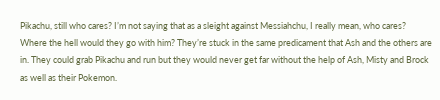Pikachu, still who cares? I’m not saying that as a sleight against Messiahchu, I really mean, who cares? Where the hell would they go with him? They’re stuck in the same predicament that Ash and the others are in. They could grab Pikachu and run but they would never get far without the help of Ash, Misty and Brock as well as their Pokemon.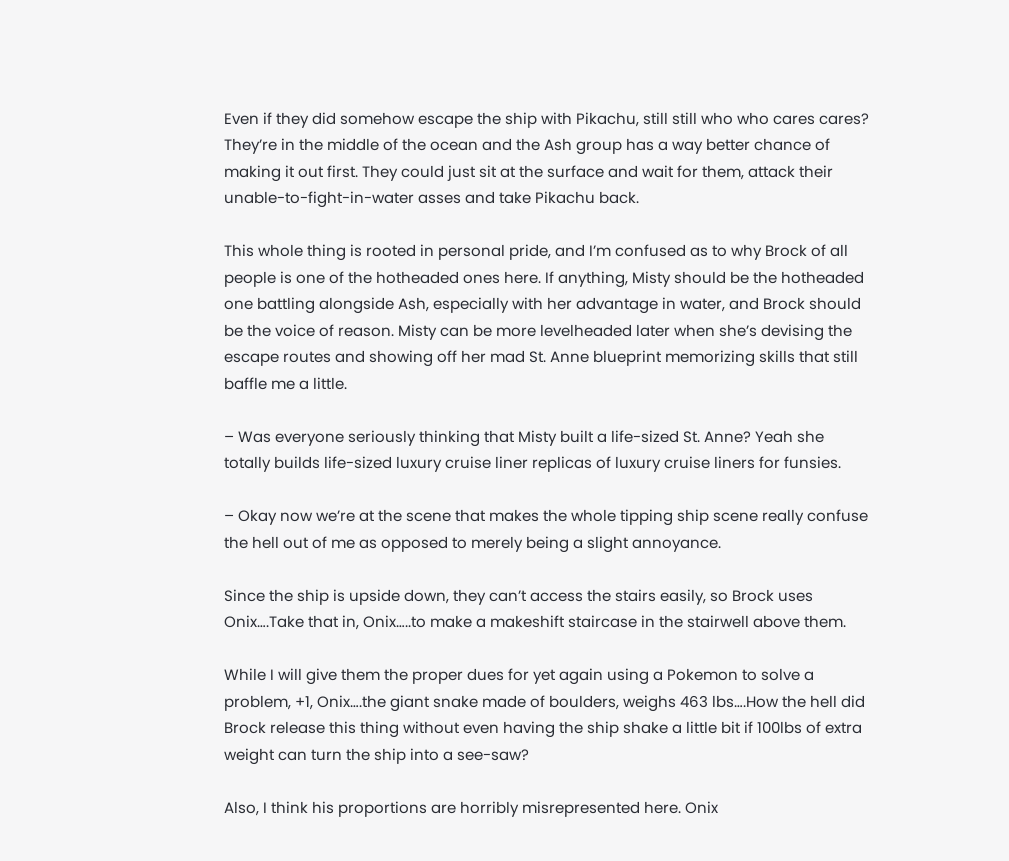Even if they did somehow escape the ship with Pikachu, still still who who cares cares? They’re in the middle of the ocean and the Ash group has a way better chance of making it out first. They could just sit at the surface and wait for them, attack their unable-to-fight-in-water asses and take Pikachu back.

This whole thing is rooted in personal pride, and I’m confused as to why Brock of all people is one of the hotheaded ones here. If anything, Misty should be the hotheaded one battling alongside Ash, especially with her advantage in water, and Brock should be the voice of reason. Misty can be more levelheaded later when she’s devising the escape routes and showing off her mad St. Anne blueprint memorizing skills that still baffle me a little.

– Was everyone seriously thinking that Misty built a life-sized St. Anne? Yeah she totally builds life-sized luxury cruise liner replicas of luxury cruise liners for funsies.

– Okay now we’re at the scene that makes the whole tipping ship scene really confuse the hell out of me as opposed to merely being a slight annoyance.

Since the ship is upside down, they can’t access the stairs easily, so Brock uses Onix….Take that in, Onix…..to make a makeshift staircase in the stairwell above them.

While I will give them the proper dues for yet again using a Pokemon to solve a problem, +1, Onix….the giant snake made of boulders, weighs 463 lbs….How the hell did Brock release this thing without even having the ship shake a little bit if 100lbs of extra weight can turn the ship into a see-saw?

Also, I think his proportions are horribly misrepresented here. Onix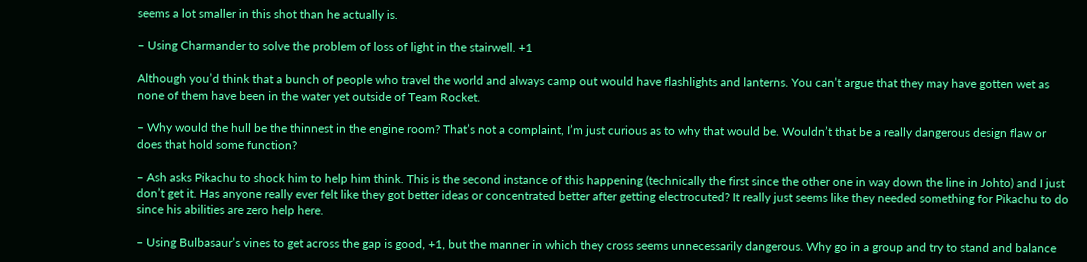seems a lot smaller in this shot than he actually is.

– Using Charmander to solve the problem of loss of light in the stairwell. +1

Although you’d think that a bunch of people who travel the world and always camp out would have flashlights and lanterns. You can’t argue that they may have gotten wet as none of them have been in the water yet outside of Team Rocket.

– Why would the hull be the thinnest in the engine room? That’s not a complaint, I’m just curious as to why that would be. Wouldn’t that be a really dangerous design flaw or does that hold some function?

– Ash asks Pikachu to shock him to help him think. This is the second instance of this happening (technically the first since the other one in way down the line in Johto) and I just don’t get it. Has anyone really ever felt like they got better ideas or concentrated better after getting electrocuted? It really just seems like they needed something for Pikachu to do since his abilities are zero help here.

– Using Bulbasaur’s vines to get across the gap is good, +1, but the manner in which they cross seems unnecessarily dangerous. Why go in a group and try to stand and balance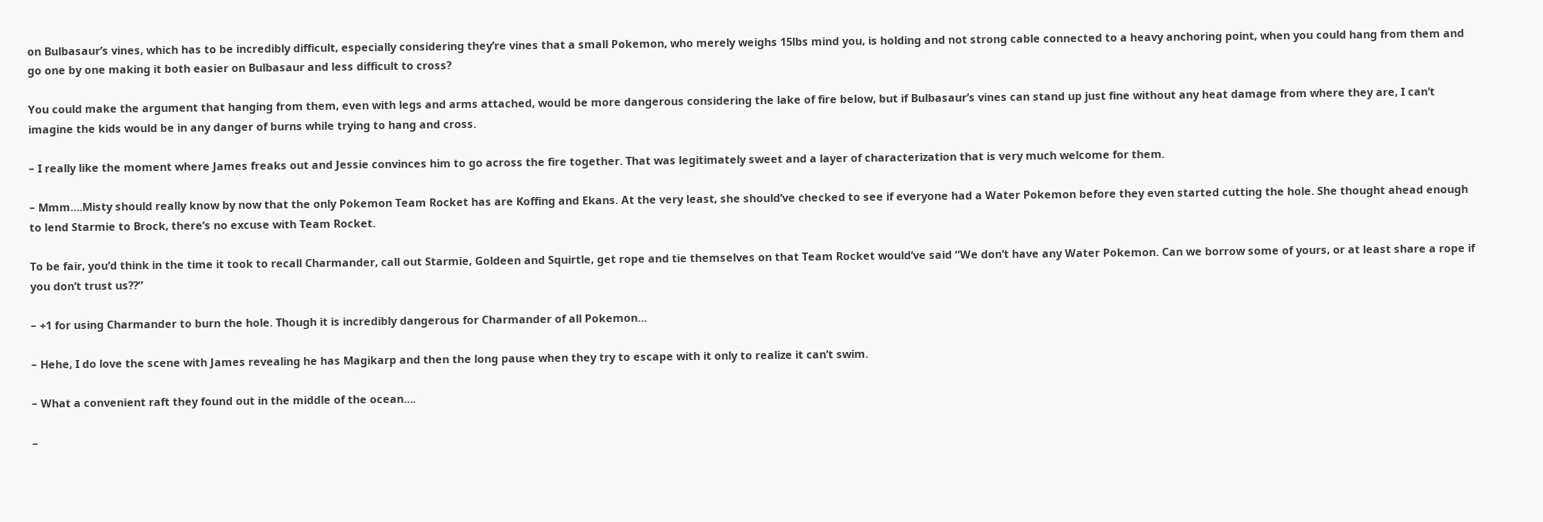on Bulbasaur’s vines, which has to be incredibly difficult, especially considering they’re vines that a small Pokemon, who merely weighs 15lbs mind you, is holding and not strong cable connected to a heavy anchoring point, when you could hang from them and go one by one making it both easier on Bulbasaur and less difficult to cross?

You could make the argument that hanging from them, even with legs and arms attached, would be more dangerous considering the lake of fire below, but if Bulbasaur’s vines can stand up just fine without any heat damage from where they are, I can’t imagine the kids would be in any danger of burns while trying to hang and cross.

– I really like the moment where James freaks out and Jessie convinces him to go across the fire together. That was legitimately sweet and a layer of characterization that is very much welcome for them.

– Mmm….Misty should really know by now that the only Pokemon Team Rocket has are Koffing and Ekans. At the very least, she should’ve checked to see if everyone had a Water Pokemon before they even started cutting the hole. She thought ahead enough to lend Starmie to Brock, there’s no excuse with Team Rocket.

To be fair, you’d think in the time it took to recall Charmander, call out Starmie, Goldeen and Squirtle, get rope and tie themselves on that Team Rocket would’ve said “We don’t have any Water Pokemon. Can we borrow some of yours, or at least share a rope if you don’t trust us??”

– +1 for using Charmander to burn the hole. Though it is incredibly dangerous for Charmander of all Pokemon…

– Hehe, I do love the scene with James revealing he has Magikarp and then the long pause when they try to escape with it only to realize it can’t swim.

– What a convenient raft they found out in the middle of the ocean….

–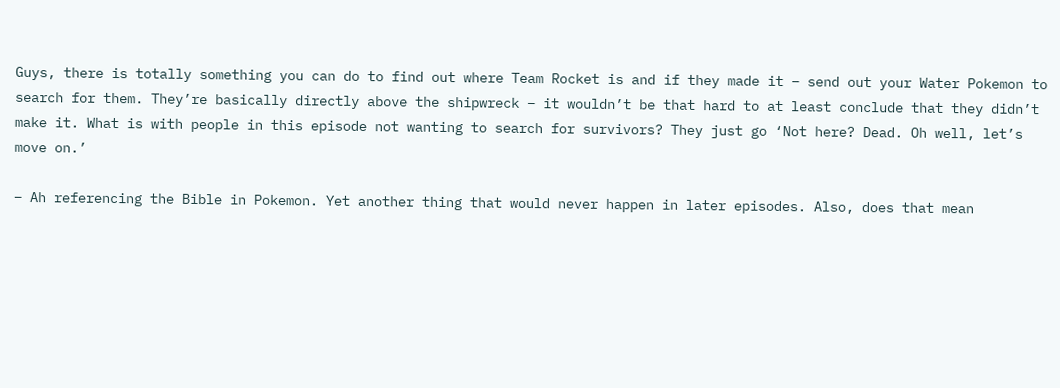Guys, there is totally something you can do to find out where Team Rocket is and if they made it – send out your Water Pokemon to search for them. They’re basically directly above the shipwreck – it wouldn’t be that hard to at least conclude that they didn’t make it. What is with people in this episode not wanting to search for survivors? They just go ‘Not here? Dead. Oh well, let’s move on.’

– Ah referencing the Bible in Pokemon. Yet another thing that would never happen in later episodes. Also, does that mean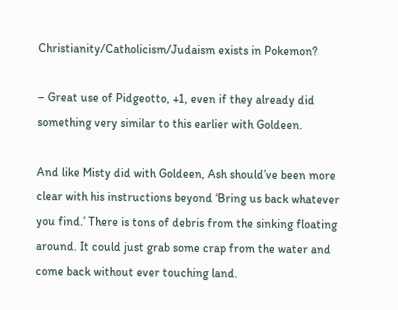Christianity/Catholicism/Judaism exists in Pokemon?

– Great use of Pidgeotto, +1, even if they already did something very similar to this earlier with Goldeen.

And like Misty did with Goldeen, Ash should’ve been more clear with his instructions beyond ‘Bring us back whatever you find.’ There is tons of debris from the sinking floating around. It could just grab some crap from the water and come back without ever touching land.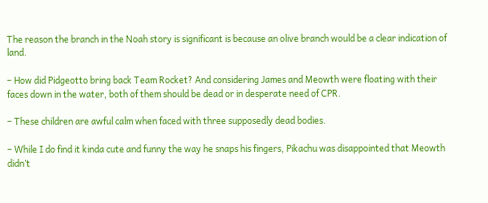The reason the branch in the Noah story is significant is because an olive branch would be a clear indication of land.

– How did Pidgeotto bring back Team Rocket? And considering James and Meowth were floating with their faces down in the water, both of them should be dead or in desperate need of CPR.

– These children are awful calm when faced with three supposedly dead bodies.

– While I do find it kinda cute and funny the way he snaps his fingers, Pikachu was disappointed that Meowth didn’t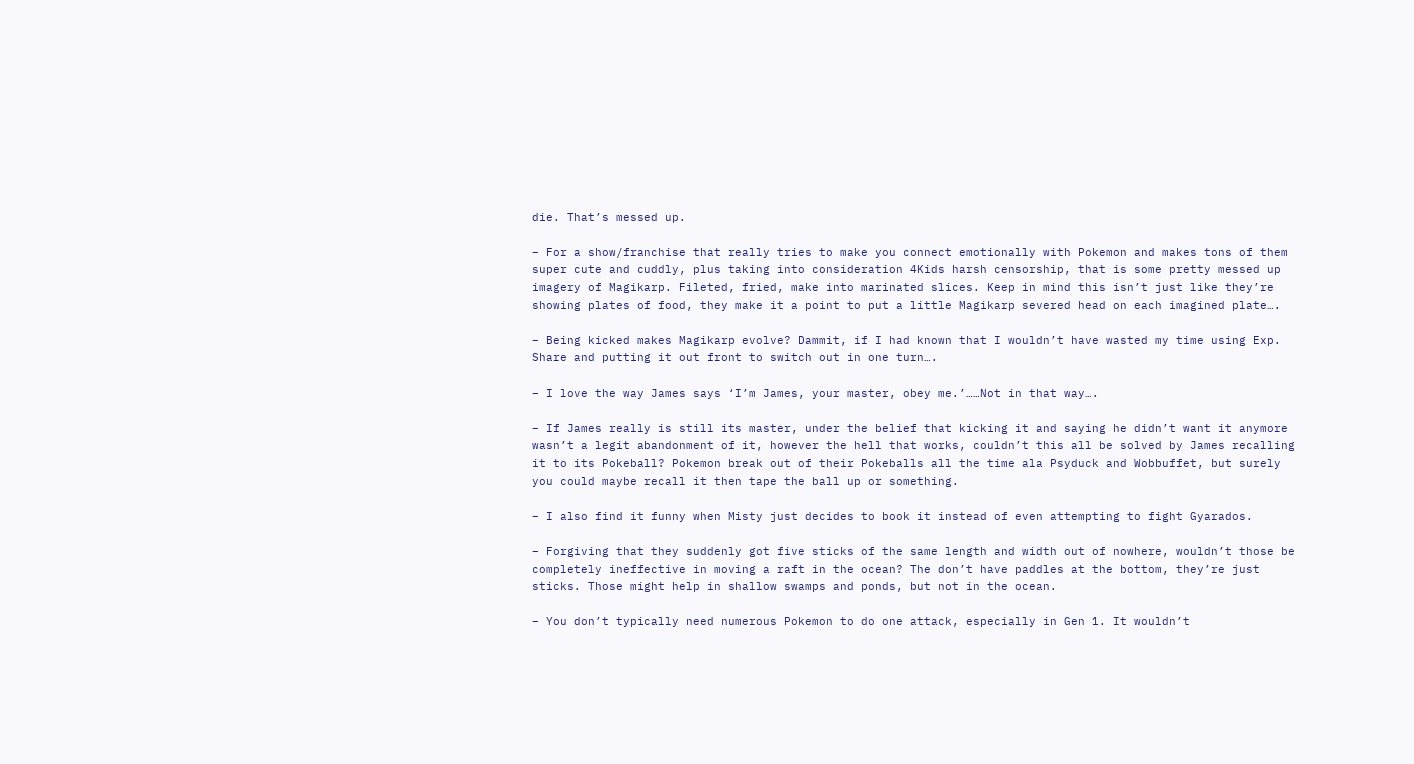die. That’s messed up.

– For a show/franchise that really tries to make you connect emotionally with Pokemon and makes tons of them super cute and cuddly, plus taking into consideration 4Kids harsh censorship, that is some pretty messed up imagery of Magikarp. Fileted, fried, make into marinated slices. Keep in mind this isn’t just like they’re showing plates of food, they make it a point to put a little Magikarp severed head on each imagined plate….

– Being kicked makes Magikarp evolve? Dammit, if I had known that I wouldn’t have wasted my time using Exp. Share and putting it out front to switch out in one turn….

– I love the way James says ‘I’m James, your master, obey me.’……Not in that way….

– If James really is still its master, under the belief that kicking it and saying he didn’t want it anymore wasn’t a legit abandonment of it, however the hell that works, couldn’t this all be solved by James recalling it to its Pokeball? Pokemon break out of their Pokeballs all the time ala Psyduck and Wobbuffet, but surely you could maybe recall it then tape the ball up or something.

– I also find it funny when Misty just decides to book it instead of even attempting to fight Gyarados.

– Forgiving that they suddenly got five sticks of the same length and width out of nowhere, wouldn’t those be completely ineffective in moving a raft in the ocean? The don’t have paddles at the bottom, they’re just sticks. Those might help in shallow swamps and ponds, but not in the ocean.

– You don’t typically need numerous Pokemon to do one attack, especially in Gen 1. It wouldn’t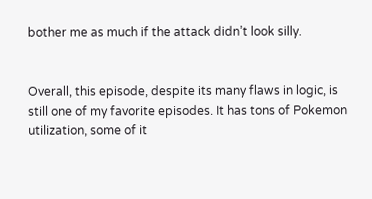bother me as much if the attack didn’t look silly.


Overall, this episode, despite its many flaws in logic, is still one of my favorite episodes. It has tons of Pokemon utilization, some of it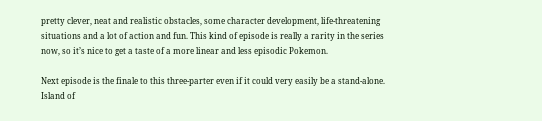pretty clever, neat and realistic obstacles, some character development, life-threatening situations and a lot of action and fun. This kind of episode is really a rarity in the series now, so it’s nice to get a taste of a more linear and less episodic Pokemon.

Next episode is the finale to this three-parter even if it could very easily be a stand-alone. Island of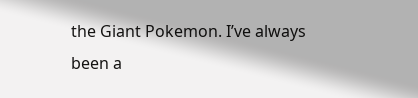the Giant Pokemon. I’ve always been a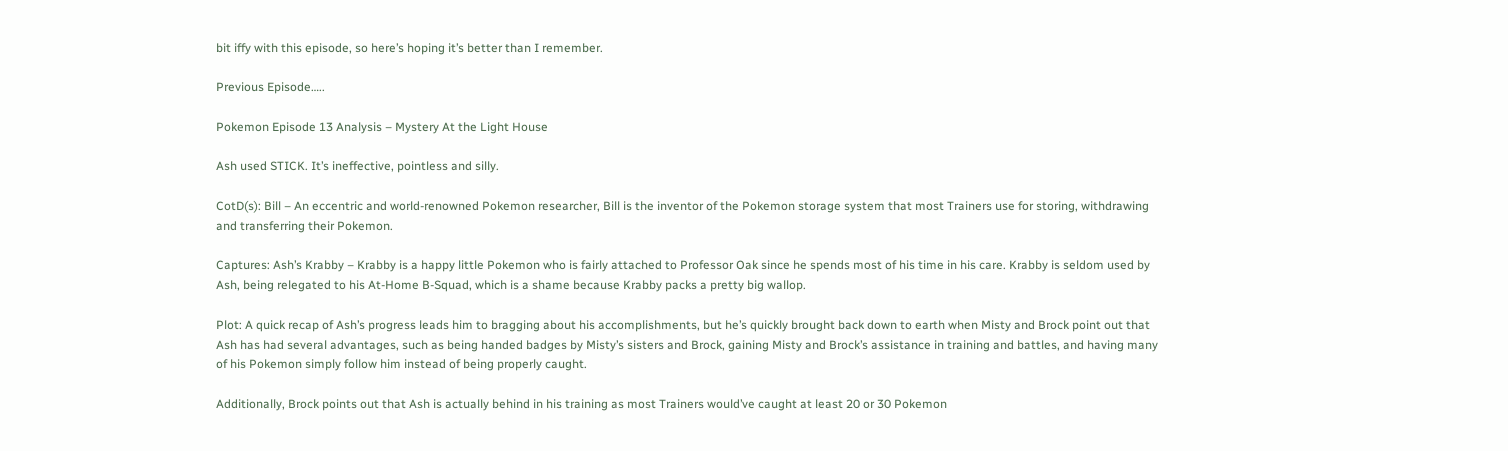bit iffy with this episode, so here’s hoping it’s better than I remember.

Previous Episode…..

Pokemon Episode 13 Analysis – Mystery At the Light House

Ash used STICK. It’s ineffective, pointless and silly.

CotD(s): Bill – An eccentric and world-renowned Pokemon researcher, Bill is the inventor of the Pokemon storage system that most Trainers use for storing, withdrawing and transferring their Pokemon.

Captures: Ash’s Krabby – Krabby is a happy little Pokemon who is fairly attached to Professor Oak since he spends most of his time in his care. Krabby is seldom used by Ash, being relegated to his At-Home B-Squad, which is a shame because Krabby packs a pretty big wallop.

Plot: A quick recap of Ash’s progress leads him to bragging about his accomplishments, but he’s quickly brought back down to earth when Misty and Brock point out that Ash has had several advantages, such as being handed badges by Misty’s sisters and Brock, gaining Misty and Brock’s assistance in training and battles, and having many of his Pokemon simply follow him instead of being properly caught.

Additionally, Brock points out that Ash is actually behind in his training as most Trainers would’ve caught at least 20 or 30 Pokemon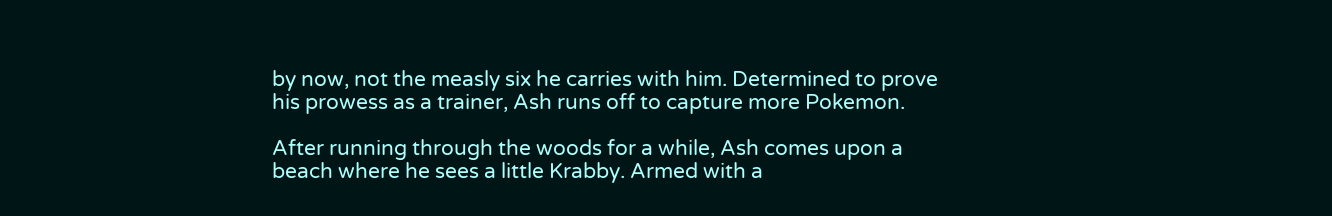by now, not the measly six he carries with him. Determined to prove his prowess as a trainer, Ash runs off to capture more Pokemon.

After running through the woods for a while, Ash comes upon a beach where he sees a little Krabby. Armed with a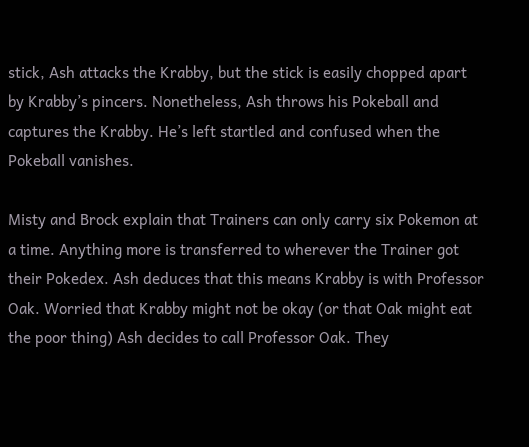stick, Ash attacks the Krabby, but the stick is easily chopped apart by Krabby’s pincers. Nonetheless, Ash throws his Pokeball and captures the Krabby. He’s left startled and confused when the Pokeball vanishes.

Misty and Brock explain that Trainers can only carry six Pokemon at a time. Anything more is transferred to wherever the Trainer got their Pokedex. Ash deduces that this means Krabby is with Professor Oak. Worried that Krabby might not be okay (or that Oak might eat the poor thing) Ash decides to call Professor Oak. They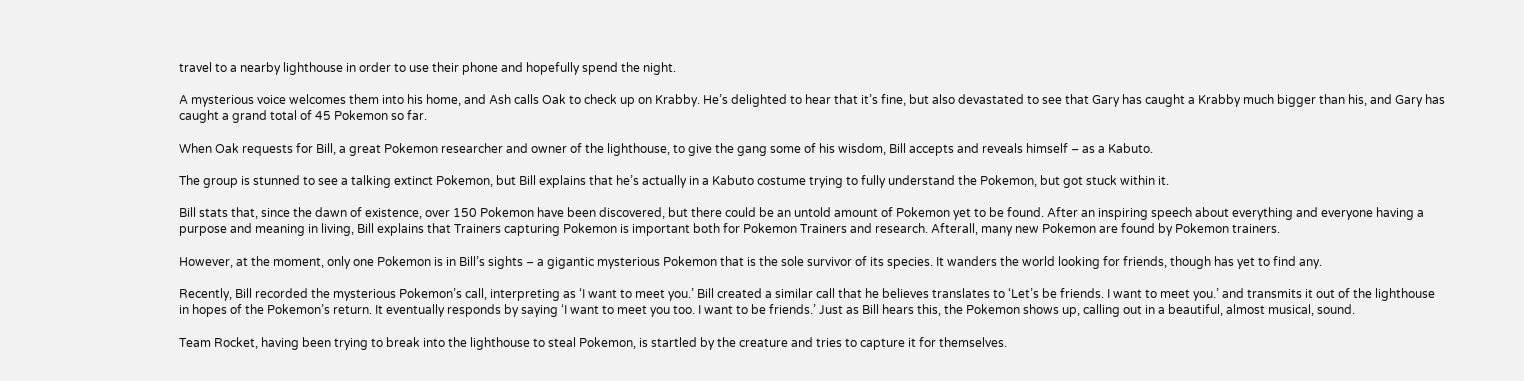travel to a nearby lighthouse in order to use their phone and hopefully spend the night.

A mysterious voice welcomes them into his home, and Ash calls Oak to check up on Krabby. He’s delighted to hear that it’s fine, but also devastated to see that Gary has caught a Krabby much bigger than his, and Gary has caught a grand total of 45 Pokemon so far.

When Oak requests for Bill, a great Pokemon researcher and owner of the lighthouse, to give the gang some of his wisdom, Bill accepts and reveals himself – as a Kabuto.

The group is stunned to see a talking extinct Pokemon, but Bill explains that he’s actually in a Kabuto costume trying to fully understand the Pokemon, but got stuck within it.

Bill stats that, since the dawn of existence, over 150 Pokemon have been discovered, but there could be an untold amount of Pokemon yet to be found. After an inspiring speech about everything and everyone having a purpose and meaning in living, Bill explains that Trainers capturing Pokemon is important both for Pokemon Trainers and research. Afterall, many new Pokemon are found by Pokemon trainers.

However, at the moment, only one Pokemon is in Bill’s sights – a gigantic mysterious Pokemon that is the sole survivor of its species. It wanders the world looking for friends, though has yet to find any.

Recently, Bill recorded the mysterious Pokemon’s call, interpreting as ‘I want to meet you.’ Bill created a similar call that he believes translates to ‘Let’s be friends. I want to meet you.’ and transmits it out of the lighthouse in hopes of the Pokemon’s return. It eventually responds by saying ‘I want to meet you too. I want to be friends.’ Just as Bill hears this, the Pokemon shows up, calling out in a beautiful, almost musical, sound.

Team Rocket, having been trying to break into the lighthouse to steal Pokemon, is startled by the creature and tries to capture it for themselves.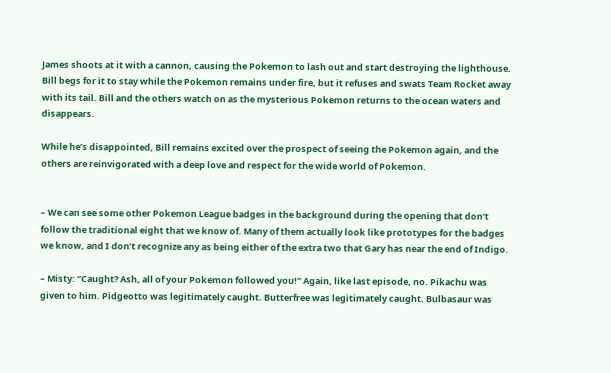James shoots at it with a cannon, causing the Pokemon to lash out and start destroying the lighthouse. Bill begs for it to stay while the Pokemon remains under fire, but it refuses and swats Team Rocket away with its tail. Bill and the others watch on as the mysterious Pokemon returns to the ocean waters and disappears.

While he’s disappointed, Bill remains excited over the prospect of seeing the Pokemon again, and the others are reinvigorated with a deep love and respect for the wide world of Pokemon.


– We can see some other Pokemon League badges in the background during the opening that don’t follow the traditional eight that we know of. Many of them actually look like prototypes for the badges we know, and I don’t recognize any as being either of the extra two that Gary has near the end of Indigo.

– Misty: “Caught? Ash, all of your Pokemon followed you!” Again, like last episode, no. Pikachu was given to him. Pidgeotto was legitimately caught. Butterfree was legitimately caught. Bulbasaur was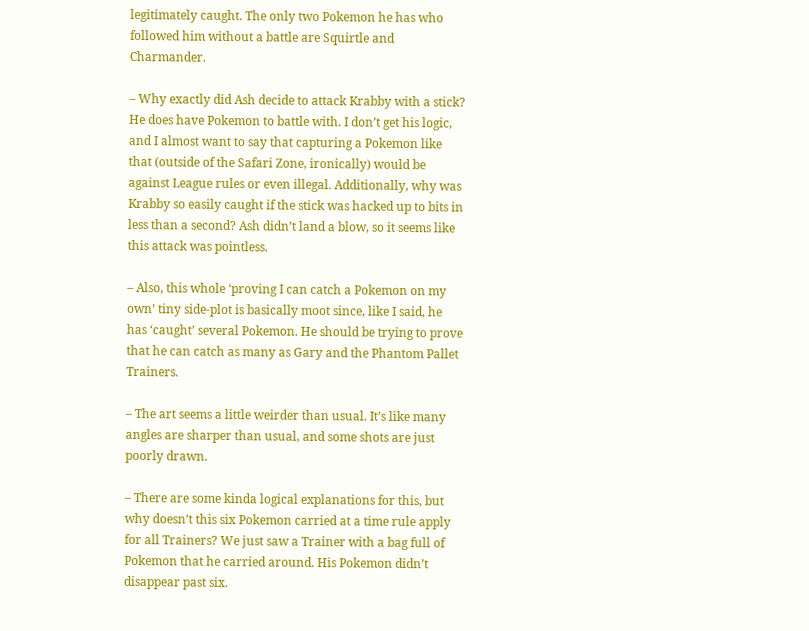legitimately caught. The only two Pokemon he has who followed him without a battle are Squirtle and Charmander.

– Why exactly did Ash decide to attack Krabby with a stick? He does have Pokemon to battle with. I don’t get his logic, and I almost want to say that capturing a Pokemon like that (outside of the Safari Zone, ironically) would be against League rules or even illegal. Additionally, why was Krabby so easily caught if the stick was hacked up to bits in less than a second? Ash didn’t land a blow, so it seems like this attack was pointless.

– Also, this whole ‘proving I can catch a Pokemon on my own’ tiny side-plot is basically moot since, like I said, he has ‘caught’ several Pokemon. He should be trying to prove that he can catch as many as Gary and the Phantom Pallet Trainers.

– The art seems a little weirder than usual. It’s like many angles are sharper than usual, and some shots are just poorly drawn.

– There are some kinda logical explanations for this, but why doesn’t this six Pokemon carried at a time rule apply for all Trainers? We just saw a Trainer with a bag full of Pokemon that he carried around. His Pokemon didn’t disappear past six.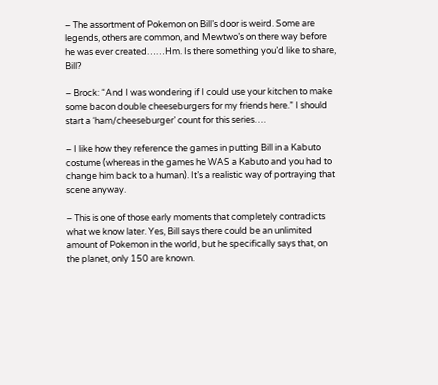– The assortment of Pokemon on Bill’s door is weird. Some are legends, others are common, and Mewtwo’s on there way before he was ever created……Hm. Is there something you’d like to share, Bill?

– Brock: “And I was wondering if I could use your kitchen to make some bacon double cheeseburgers for my friends here.” I should start a ‘ham/cheeseburger’ count for this series….

– I like how they reference the games in putting Bill in a Kabuto costume (whereas in the games he WAS a Kabuto and you had to change him back to a human). It’s a realistic way of portraying that scene anyway.

– This is one of those early moments that completely contradicts what we know later. Yes, Bill says there could be an unlimited amount of Pokemon in the world, but he specifically says that, on the planet, only 150 are known.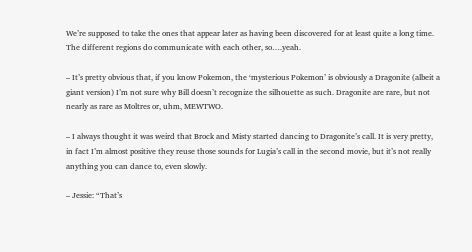We’re supposed to take the ones that appear later as having been discovered for at least quite a long time. The different regions do communicate with each other, so….yeah.

– It’s pretty obvious that, if you know Pokemon, the ‘mysterious Pokemon’ is obviously a Dragonite (albeit a giant version) I’m not sure why Bill doesn’t recognize the silhouette as such. Dragonite are rare, but not nearly as rare as Moltres or, uhm, MEWTWO.

– I always thought it was weird that Brock and Misty started dancing to Dragonite’s call. It is very pretty, in fact I’m almost positive they reuse those sounds for Lugia’s call in the second movie, but it’s not really anything you can dance to, even slowly.

– Jessie: “That’s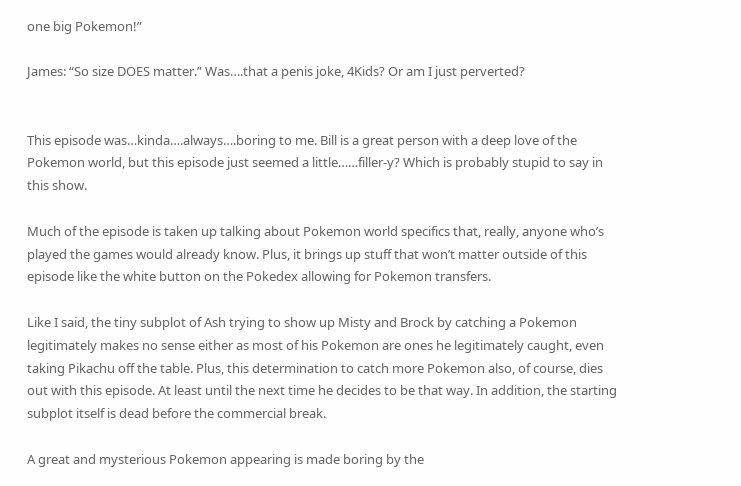one big Pokemon!”

James: “So size DOES matter.” Was….that a penis joke, 4Kids? Or am I just perverted?


This episode was…kinda….always….boring to me. Bill is a great person with a deep love of the Pokemon world, but this episode just seemed a little……filler-y? Which is probably stupid to say in this show.

Much of the episode is taken up talking about Pokemon world specifics that, really, anyone who’s played the games would already know. Plus, it brings up stuff that won’t matter outside of this episode like the white button on the Pokedex allowing for Pokemon transfers.

Like I said, the tiny subplot of Ash trying to show up Misty and Brock by catching a Pokemon legitimately makes no sense either as most of his Pokemon are ones he legitimately caught, even taking Pikachu off the table. Plus, this determination to catch more Pokemon also, of course, dies out with this episode. At least until the next time he decides to be that way. In addition, the starting subplot itself is dead before the commercial break.

A great and mysterious Pokemon appearing is made boring by the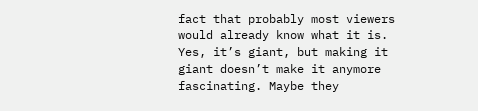fact that probably most viewers would already know what it is. Yes, it’s giant, but making it giant doesn’t make it anymore fascinating. Maybe they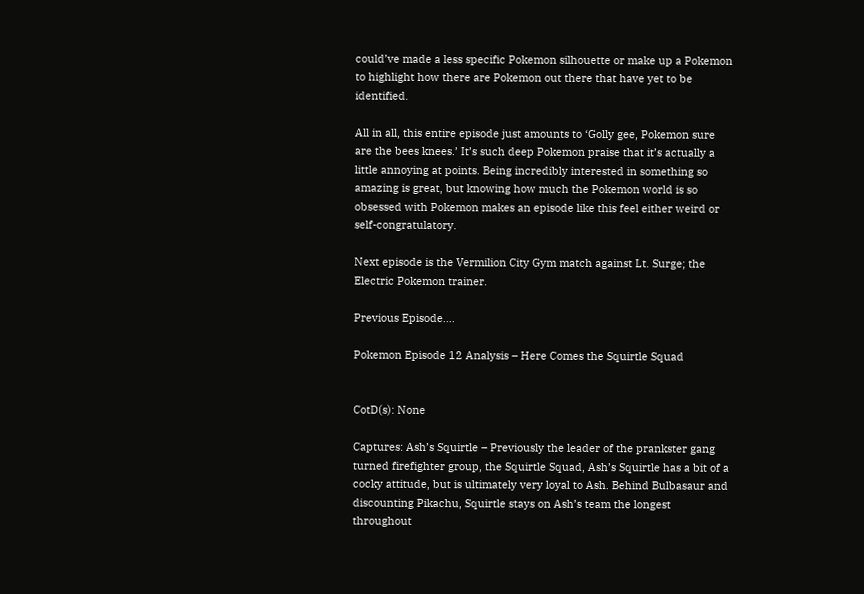could’ve made a less specific Pokemon silhouette or make up a Pokemon to highlight how there are Pokemon out there that have yet to be identified.

All in all, this entire episode just amounts to ‘Golly gee, Pokemon sure are the bees knees.’ It’s such deep Pokemon praise that it’s actually a little annoying at points. Being incredibly interested in something so amazing is great, but knowing how much the Pokemon world is so obsessed with Pokemon makes an episode like this feel either weird or self-congratulatory.

Next episode is the Vermilion City Gym match against Lt. Surge; the Electric Pokemon trainer.

Previous Episode….

Pokemon Episode 12 Analysis – Here Comes the Squirtle Squad


CotD(s): None

Captures: Ash’s Squirtle – Previously the leader of the prankster gang turned firefighter group, the Squirtle Squad, Ash’s Squirtle has a bit of a cocky attitude, but is ultimately very loyal to Ash. Behind Bulbasaur and discounting Pikachu, Squirtle stays on Ash’s team the longest throughout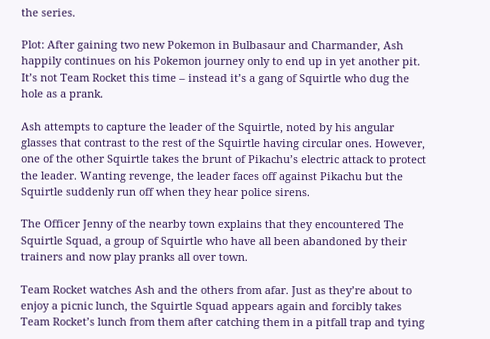the series.

Plot: After gaining two new Pokemon in Bulbasaur and Charmander, Ash happily continues on his Pokemon journey only to end up in yet another pit. It’s not Team Rocket this time – instead it’s a gang of Squirtle who dug the hole as a prank.

Ash attempts to capture the leader of the Squirtle, noted by his angular glasses that contrast to the rest of the Squirtle having circular ones. However, one of the other Squirtle takes the brunt of Pikachu’s electric attack to protect the leader. Wanting revenge, the leader faces off against Pikachu but the Squirtle suddenly run off when they hear police sirens.

The Officer Jenny of the nearby town explains that they encountered The Squirtle Squad, a group of Squirtle who have all been abandoned by their trainers and now play pranks all over town.

Team Rocket watches Ash and the others from afar. Just as they’re about to enjoy a picnic lunch, the Squirtle Squad appears again and forcibly takes Team Rocket’s lunch from them after catching them in a pitfall trap and tying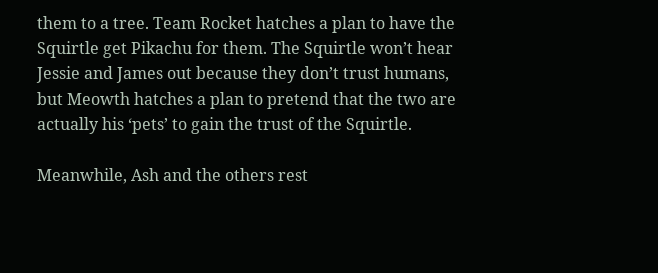them to a tree. Team Rocket hatches a plan to have the Squirtle get Pikachu for them. The Squirtle won’t hear Jessie and James out because they don’t trust humans, but Meowth hatches a plan to pretend that the two are actually his ‘pets’ to gain the trust of the Squirtle.

Meanwhile, Ash and the others rest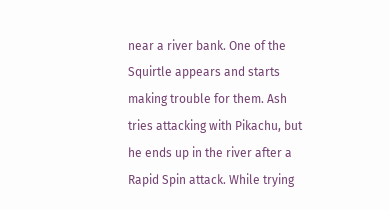near a river bank. One of the Squirtle appears and starts making trouble for them. Ash tries attacking with Pikachu, but he ends up in the river after a Rapid Spin attack. While trying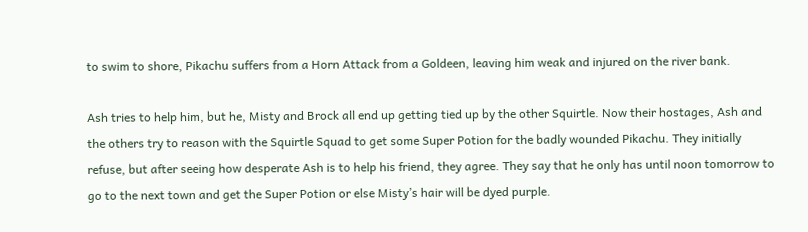to swim to shore, Pikachu suffers from a Horn Attack from a Goldeen, leaving him weak and injured on the river bank.

Ash tries to help him, but he, Misty and Brock all end up getting tied up by the other Squirtle. Now their hostages, Ash and the others try to reason with the Squirtle Squad to get some Super Potion for the badly wounded Pikachu. They initially refuse, but after seeing how desperate Ash is to help his friend, they agree. They say that he only has until noon tomorrow to go to the next town and get the Super Potion or else Misty’s hair will be dyed purple.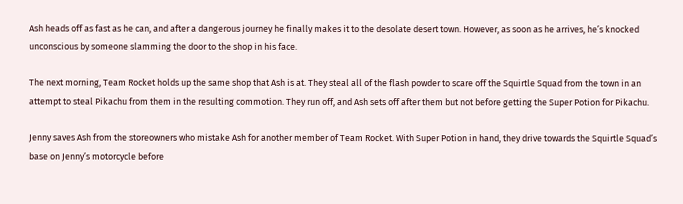Ash heads off as fast as he can, and after a dangerous journey he finally makes it to the desolate desert town. However, as soon as he arrives, he’s knocked unconscious by someone slamming the door to the shop in his face.

The next morning, Team Rocket holds up the same shop that Ash is at. They steal all of the flash powder to scare off the Squirtle Squad from the town in an attempt to steal Pikachu from them in the resulting commotion. They run off, and Ash sets off after them but not before getting the Super Potion for Pikachu.

Jenny saves Ash from the storeowners who mistake Ash for another member of Team Rocket. With Super Potion in hand, they drive towards the Squirtle Squad’s base on Jenny’s motorcycle before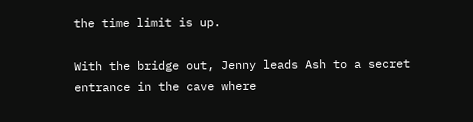the time limit is up.

With the bridge out, Jenny leads Ash to a secret entrance in the cave where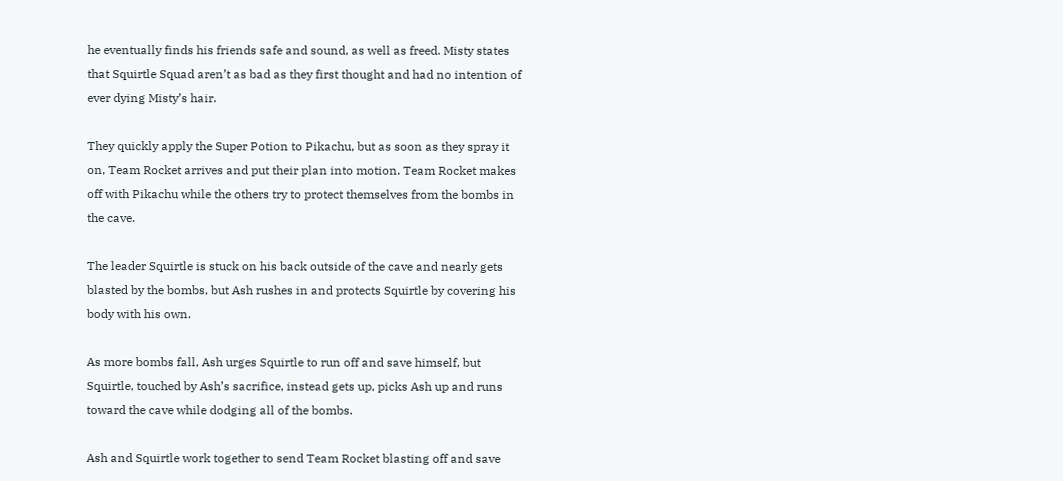he eventually finds his friends safe and sound, as well as freed. Misty states that Squirtle Squad aren’t as bad as they first thought and had no intention of ever dying Misty’s hair.

They quickly apply the Super Potion to Pikachu, but as soon as they spray it on, Team Rocket arrives and put their plan into motion. Team Rocket makes off with Pikachu while the others try to protect themselves from the bombs in the cave.

The leader Squirtle is stuck on his back outside of the cave and nearly gets blasted by the bombs, but Ash rushes in and protects Squirtle by covering his body with his own.

As more bombs fall, Ash urges Squirtle to run off and save himself, but Squirtle, touched by Ash’s sacrifice, instead gets up, picks Ash up and runs toward the cave while dodging all of the bombs.

Ash and Squirtle work together to send Team Rocket blasting off and save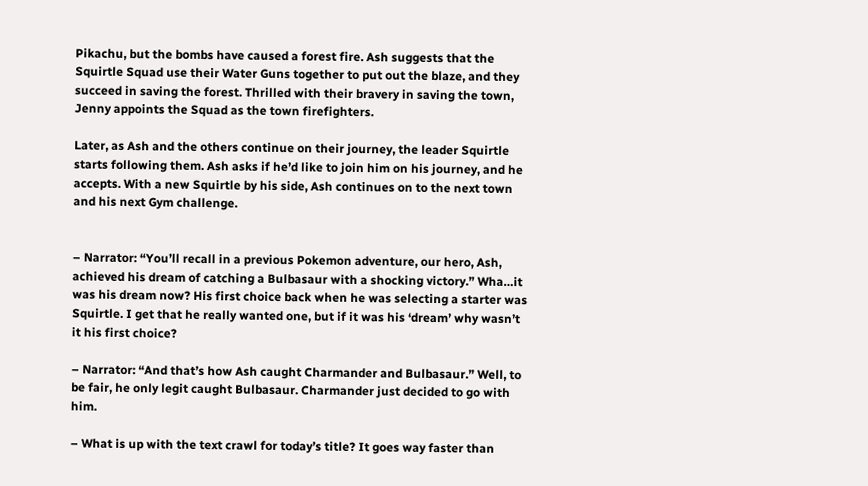Pikachu, but the bombs have caused a forest fire. Ash suggests that the Squirtle Squad use their Water Guns together to put out the blaze, and they succeed in saving the forest. Thrilled with their bravery in saving the town, Jenny appoints the Squad as the town firefighters.

Later, as Ash and the others continue on their journey, the leader Squirtle starts following them. Ash asks if he’d like to join him on his journey, and he accepts. With a new Squirtle by his side, Ash continues on to the next town and his next Gym challenge.


– Narrator: “You’ll recall in a previous Pokemon adventure, our hero, Ash, achieved his dream of catching a Bulbasaur with a shocking victory.” Wha…it was his dream now? His first choice back when he was selecting a starter was Squirtle. I get that he really wanted one, but if it was his ‘dream’ why wasn’t it his first choice?

– Narrator: “And that’s how Ash caught Charmander and Bulbasaur.” Well, to be fair, he only legit caught Bulbasaur. Charmander just decided to go with him.

– What is up with the text crawl for today’s title? It goes way faster than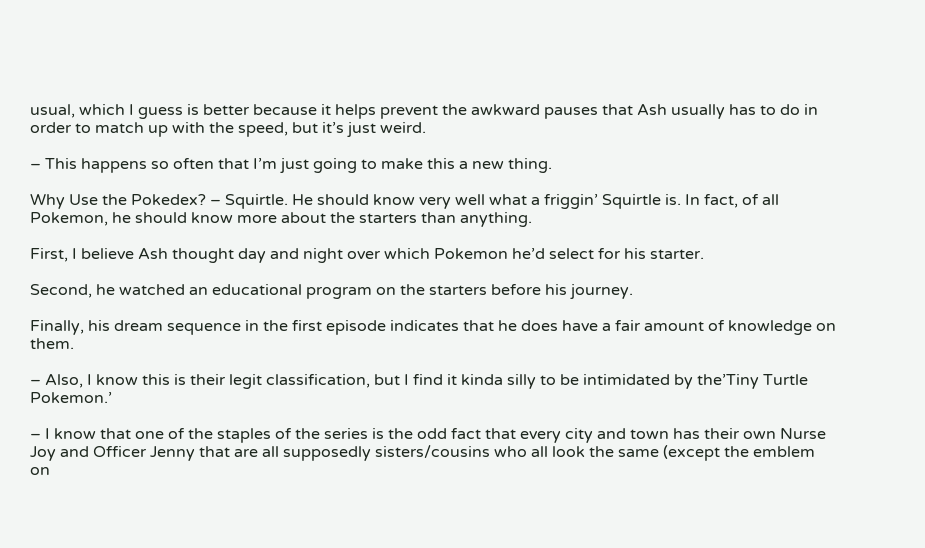usual, which I guess is better because it helps prevent the awkward pauses that Ash usually has to do in order to match up with the speed, but it’s just weird.

– This happens so often that I’m just going to make this a new thing.

Why Use the Pokedex? – Squirtle. He should know very well what a friggin’ Squirtle is. In fact, of all Pokemon, he should know more about the starters than anything.

First, I believe Ash thought day and night over which Pokemon he’d select for his starter.

Second, he watched an educational program on the starters before his journey.

Finally, his dream sequence in the first episode indicates that he does have a fair amount of knowledge on them.

– Also, I know this is their legit classification, but I find it kinda silly to be intimidated by the’Tiny Turtle Pokemon.’

– I know that one of the staples of the series is the odd fact that every city and town has their own Nurse Joy and Officer Jenny that are all supposedly sisters/cousins who all look the same (except the emblem on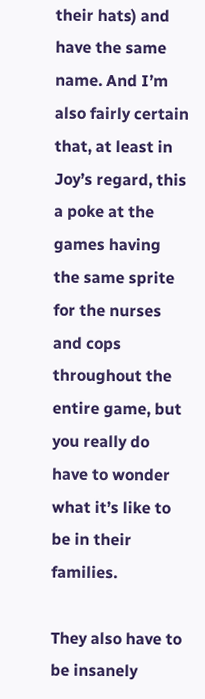their hats) and have the same name. And I’m also fairly certain that, at least in Joy’s regard, this a poke at the games having the same sprite for the nurses and cops throughout the entire game, but you really do have to wonder what it’s like to be in their families.

They also have to be insanely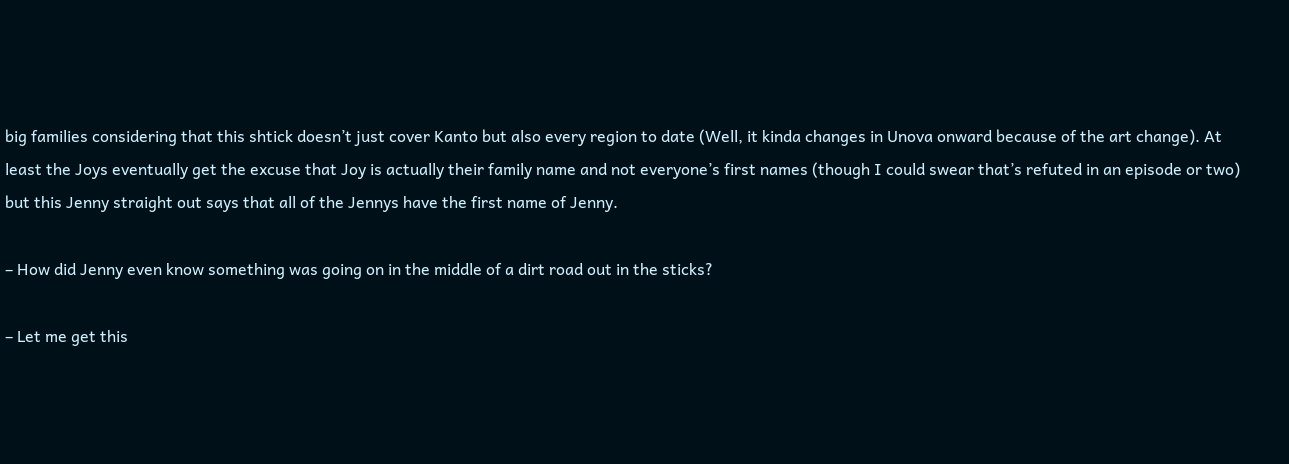big families considering that this shtick doesn’t just cover Kanto but also every region to date (Well, it kinda changes in Unova onward because of the art change). At least the Joys eventually get the excuse that Joy is actually their family name and not everyone’s first names (though I could swear that’s refuted in an episode or two) but this Jenny straight out says that all of the Jennys have the first name of Jenny.

– How did Jenny even know something was going on in the middle of a dirt road out in the sticks?

– Let me get this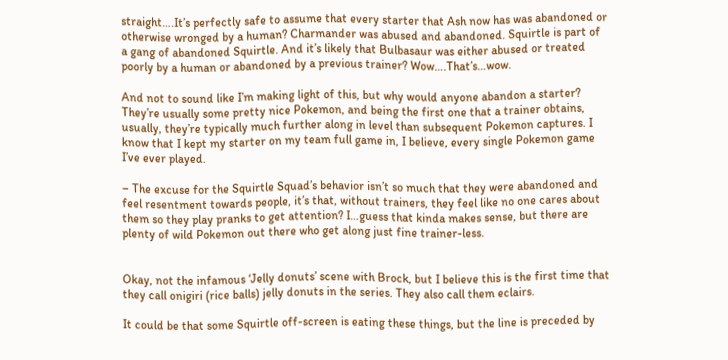straight….It’s perfectly safe to assume that every starter that Ash now has was abandoned or otherwise wronged by a human? Charmander was abused and abandoned. Squirtle is part of a gang of abandoned Squirtle. And it’s likely that Bulbasaur was either abused or treated poorly by a human or abandoned by a previous trainer? Wow….That’s…wow.

And not to sound like I’m making light of this, but why would anyone abandon a starter? They’re usually some pretty nice Pokemon, and being the first one that a trainer obtains, usually, they’re typically much further along in level than subsequent Pokemon captures. I know that I kept my starter on my team full game in, I believe, every single Pokemon game I’ve ever played.

– The excuse for the Squirtle Squad’s behavior isn’t so much that they were abandoned and feel resentment towards people, it’s that, without trainers, they feel like no one cares about them so they play pranks to get attention? I…guess that kinda makes sense, but there are plenty of wild Pokemon out there who get along just fine trainer-less.


Okay, not the infamous ‘Jelly donuts’ scene with Brock, but I believe this is the first time that they call onigiri (rice balls) jelly donuts in the series. They also call them eclairs.

It could be that some Squirtle off-screen is eating these things, but the line is preceded by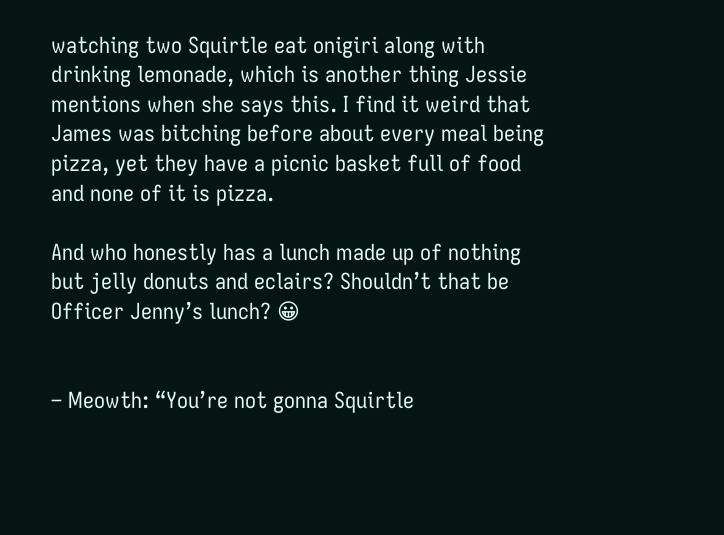watching two Squirtle eat onigiri along with drinking lemonade, which is another thing Jessie mentions when she says this. I find it weird that James was bitching before about every meal being pizza, yet they have a picnic basket full of food and none of it is pizza.

And who honestly has a lunch made up of nothing but jelly donuts and eclairs? Shouldn’t that be Officer Jenny’s lunch? 😀


– Meowth: “You’re not gonna Squirtle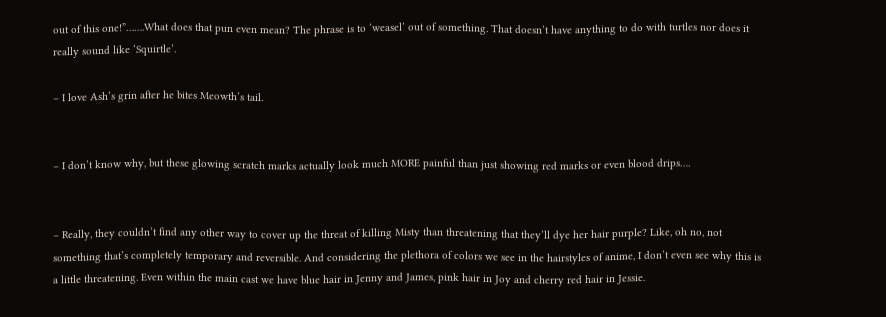out of this one!”…….What does that pun even mean? The phrase is to ‘weasel’ out of something. That doesn’t have anything to do with turtles nor does it really sound like ‘Squirtle’.

– I love Ash’s grin after he bites Meowth’s tail.


– I don’t know why, but these glowing scratch marks actually look much MORE painful than just showing red marks or even blood drips….


– Really, they couldn’t find any other way to cover up the threat of killing Misty than threatening that they’ll dye her hair purple? Like, oh no, not something that’s completely temporary and reversible. And considering the plethora of colors we see in the hairstyles of anime, I don’t even see why this is a little threatening. Even within the main cast we have blue hair in Jenny and James, pink hair in Joy and cherry red hair in Jessie.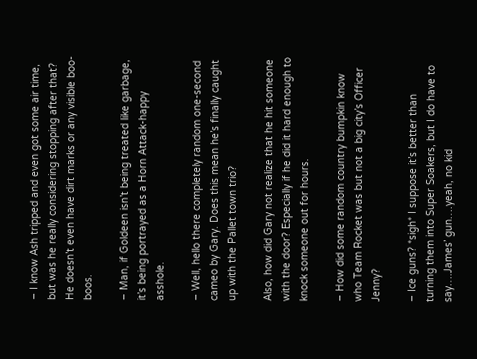– I know Ash tripped and even got some air time, but was he really considering stopping after that? He doesn’t even have dirt marks or any visible boo-boos.

– Man, if Goldeen isn’t being treated like garbage, it’s being portrayed as a Horn Attack-happy asshole.

– Well, hello there completely random one-second cameo by Gary. Does this mean he’s finally caught up with the Pallet town trio?

Also, how did Gary not realize that he hit someone with the door? Especially if he did it hard enough to knock someone out for hours.

– How did some random country bumpkin know who Team Rocket was but not a big city’s Officer Jenny?

– Ice guns? *sigh* I suppose it’s better than turning them into Super Soakers, but I do have to say….James’ gun….yeah, no kid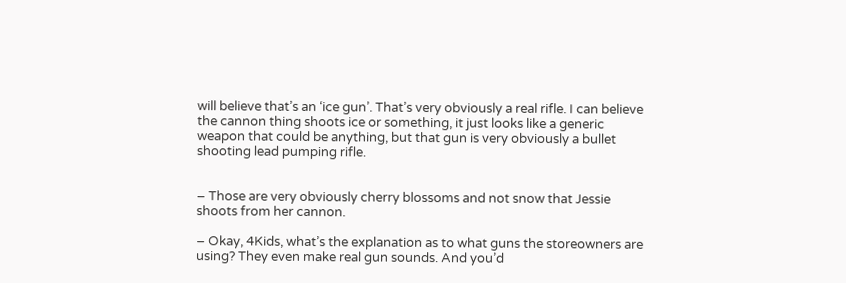will believe that’s an ‘ice gun’. That’s very obviously a real rifle. I can believe the cannon thing shoots ice or something, it just looks like a generic weapon that could be anything, but that gun is very obviously a bullet shooting lead pumping rifle.


– Those are very obviously cherry blossoms and not snow that Jessie shoots from her cannon.

– Okay, 4Kids, what’s the explanation as to what guns the storeowners are using? They even make real gun sounds. And you’d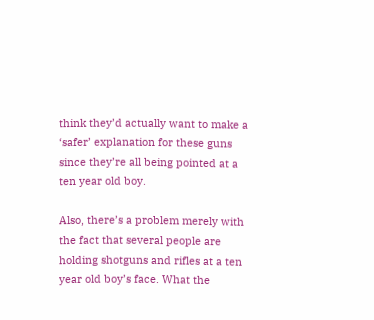think they’d actually want to make a ‘safer’ explanation for these guns since they’re all being pointed at a ten year old boy.

Also, there’s a problem merely with the fact that several people are holding shotguns and rifles at a ten year old boy’s face. What the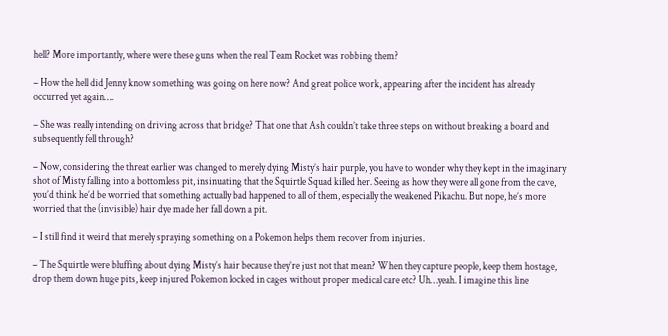hell? More importantly, where were these guns when the real Team Rocket was robbing them?

– How the hell did Jenny know something was going on here now? And great police work, appearing after the incident has already occurred yet again….

– She was really intending on driving across that bridge? That one that Ash couldn’t take three steps on without breaking a board and subsequently fell through?

– Now, considering the threat earlier was changed to merely dying Misty’s hair purple, you have to wonder why they kept in the imaginary shot of Misty falling into a bottomless pit, insinuating that the Squirtle Squad killed her. Seeing as how they were all gone from the cave, you’d think he’d be worried that something actually bad happened to all of them, especially the weakened Pikachu. But nope, he’s more worried that the (invisible) hair dye made her fall down a pit.

– I still find it weird that merely spraying something on a Pokemon helps them recover from injuries.

– The Squirtle were bluffing about dying Misty’s hair because they’re just not that mean? When they capture people, keep them hostage, drop them down huge pits, keep injured Pokemon locked in cages without proper medical care etc? Uh…yeah. I imagine this line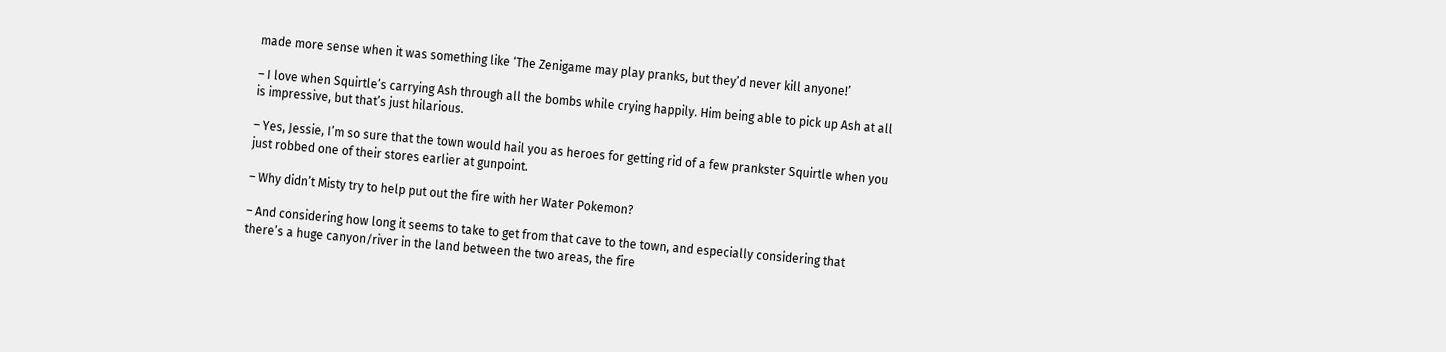made more sense when it was something like ‘The Zenigame may play pranks, but they’d never kill anyone!’

– I love when Squirtle’s carrying Ash through all the bombs while crying happily. Him being able to pick up Ash at all is impressive, but that’s just hilarious.

– Yes, Jessie, I’m so sure that the town would hail you as heroes for getting rid of a few prankster Squirtle when you just robbed one of their stores earlier at gunpoint.

– Why didn’t Misty try to help put out the fire with her Water Pokemon?

– And considering how long it seems to take to get from that cave to the town, and especially considering that there’s a huge canyon/river in the land between the two areas, the fire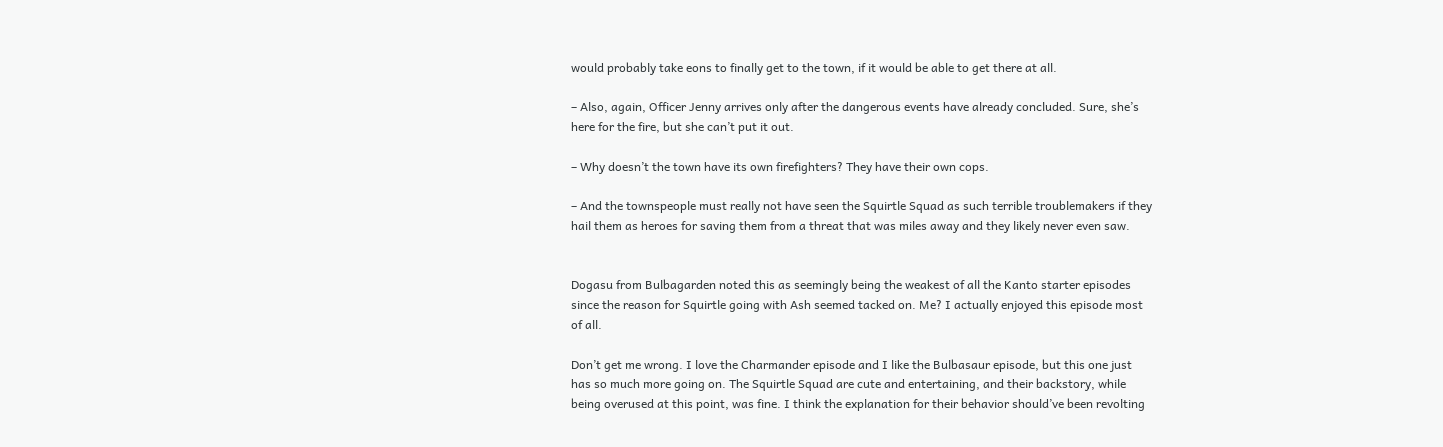would probably take eons to finally get to the town, if it would be able to get there at all.

– Also, again, Officer Jenny arrives only after the dangerous events have already concluded. Sure, she’s here for the fire, but she can’t put it out.

– Why doesn’t the town have its own firefighters? They have their own cops.

– And the townspeople must really not have seen the Squirtle Squad as such terrible troublemakers if they hail them as heroes for saving them from a threat that was miles away and they likely never even saw.


Dogasu from Bulbagarden noted this as seemingly being the weakest of all the Kanto starter episodes since the reason for Squirtle going with Ash seemed tacked on. Me? I actually enjoyed this episode most of all.

Don’t get me wrong. I love the Charmander episode and I like the Bulbasaur episode, but this one just has so much more going on. The Squirtle Squad are cute and entertaining, and their backstory, while being overused at this point, was fine. I think the explanation for their behavior should’ve been revolting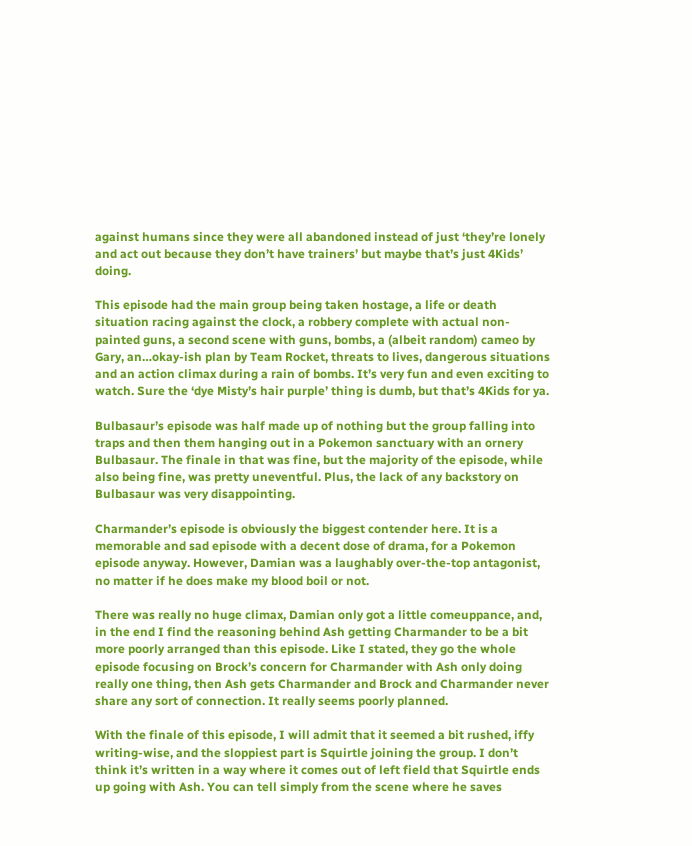against humans since they were all abandoned instead of just ‘they’re lonely and act out because they don’t have trainers’ but maybe that’s just 4Kids’ doing.

This episode had the main group being taken hostage, a life or death situation racing against the clock, a robbery complete with actual non-painted guns, a second scene with guns, bombs, a (albeit random) cameo by Gary, an…okay-ish plan by Team Rocket, threats to lives, dangerous situations and an action climax during a rain of bombs. It’s very fun and even exciting to watch. Sure the ‘dye Misty’s hair purple’ thing is dumb, but that’s 4Kids for ya.

Bulbasaur’s episode was half made up of nothing but the group falling into traps and then them hanging out in a Pokemon sanctuary with an ornery Bulbasaur. The finale in that was fine, but the majority of the episode, while also being fine, was pretty uneventful. Plus, the lack of any backstory on Bulbasaur was very disappointing.

Charmander’s episode is obviously the biggest contender here. It is a memorable and sad episode with a decent dose of drama, for a Pokemon episode anyway. However, Damian was a laughably over-the-top antagonist, no matter if he does make my blood boil or not.

There was really no huge climax, Damian only got a little comeuppance, and, in the end I find the reasoning behind Ash getting Charmander to be a bit more poorly arranged than this episode. Like I stated, they go the whole episode focusing on Brock’s concern for Charmander with Ash only doing really one thing, then Ash gets Charmander and Brock and Charmander never share any sort of connection. It really seems poorly planned.

With the finale of this episode, I will admit that it seemed a bit rushed, iffy writing-wise, and the sloppiest part is Squirtle joining the group. I don’t think it’s written in a way where it comes out of left field that Squirtle ends up going with Ash. You can tell simply from the scene where he saves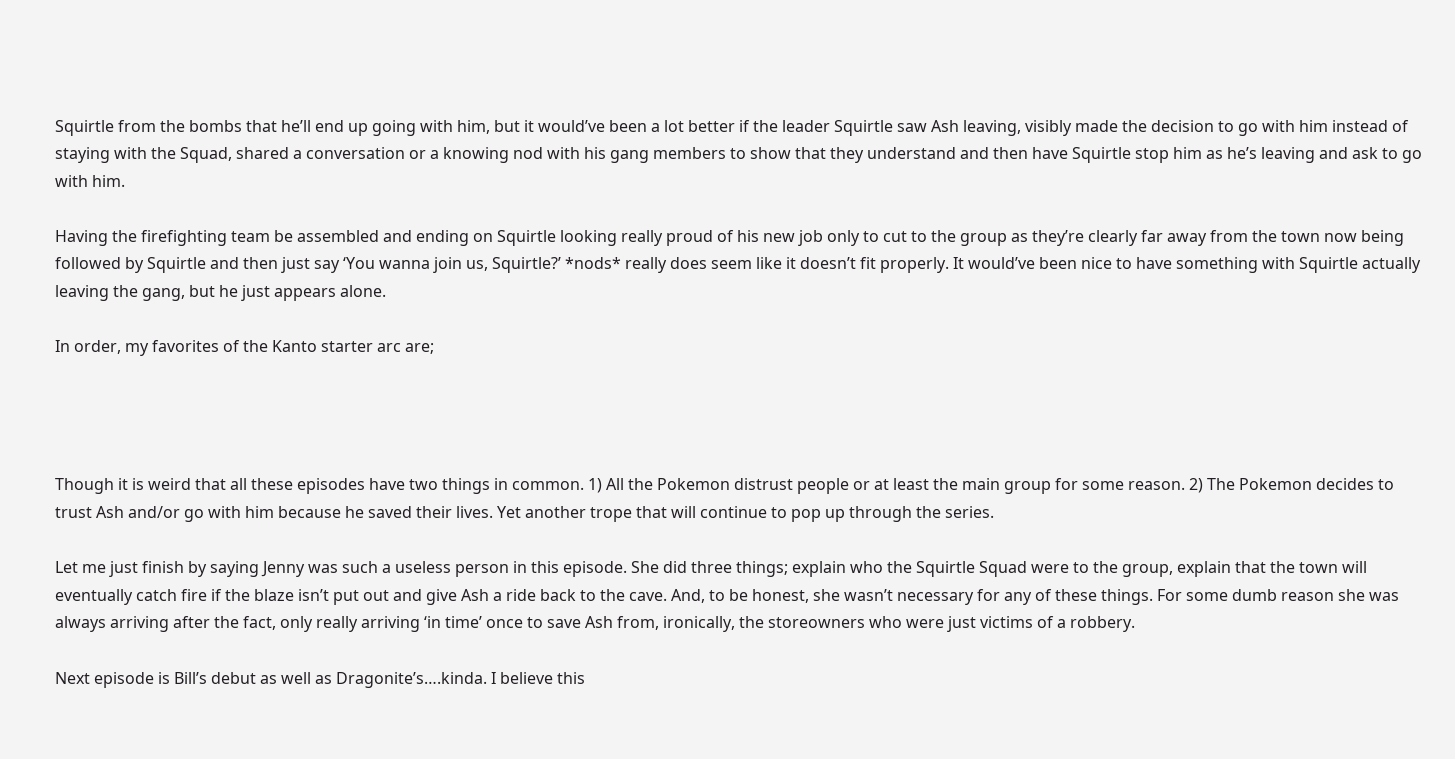Squirtle from the bombs that he’ll end up going with him, but it would’ve been a lot better if the leader Squirtle saw Ash leaving, visibly made the decision to go with him instead of staying with the Squad, shared a conversation or a knowing nod with his gang members to show that they understand and then have Squirtle stop him as he’s leaving and ask to go with him.

Having the firefighting team be assembled and ending on Squirtle looking really proud of his new job only to cut to the group as they’re clearly far away from the town now being followed by Squirtle and then just say ‘You wanna join us, Squirtle?’ *nods* really does seem like it doesn’t fit properly. It would’ve been nice to have something with Squirtle actually leaving the gang, but he just appears alone.

In order, my favorites of the Kanto starter arc are;




Though it is weird that all these episodes have two things in common. 1) All the Pokemon distrust people or at least the main group for some reason. 2) The Pokemon decides to trust Ash and/or go with him because he saved their lives. Yet another trope that will continue to pop up through the series.

Let me just finish by saying Jenny was such a useless person in this episode. She did three things; explain who the Squirtle Squad were to the group, explain that the town will eventually catch fire if the blaze isn’t put out and give Ash a ride back to the cave. And, to be honest, she wasn’t necessary for any of these things. For some dumb reason she was always arriving after the fact, only really arriving ‘in time’ once to save Ash from, ironically, the storeowners who were just victims of a robbery.

Next episode is Bill’s debut as well as Dragonite’s….kinda. I believe this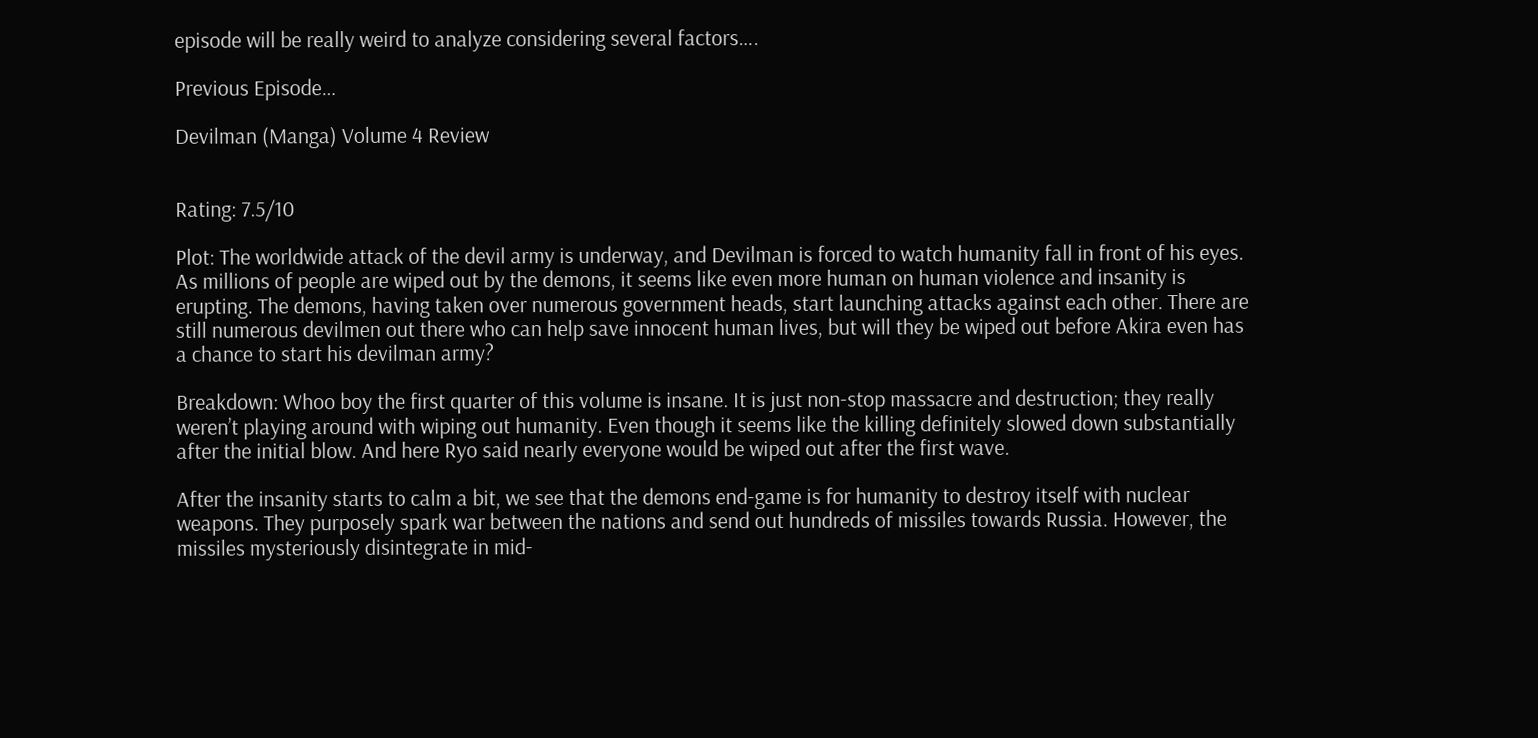episode will be really weird to analyze considering several factors….

Previous Episode…

Devilman (Manga) Volume 4 Review


Rating: 7.5/10

Plot: The worldwide attack of the devil army is underway, and Devilman is forced to watch humanity fall in front of his eyes. As millions of people are wiped out by the demons, it seems like even more human on human violence and insanity is erupting. The demons, having taken over numerous government heads, start launching attacks against each other. There are still numerous devilmen out there who can help save innocent human lives, but will they be wiped out before Akira even has a chance to start his devilman army?

Breakdown: Whoo boy the first quarter of this volume is insane. It is just non-stop massacre and destruction; they really weren’t playing around with wiping out humanity. Even though it seems like the killing definitely slowed down substantially after the initial blow. And here Ryo said nearly everyone would be wiped out after the first wave.

After the insanity starts to calm a bit, we see that the demons end-game is for humanity to destroy itself with nuclear weapons. They purposely spark war between the nations and send out hundreds of missiles towards Russia. However, the missiles mysteriously disintegrate in mid-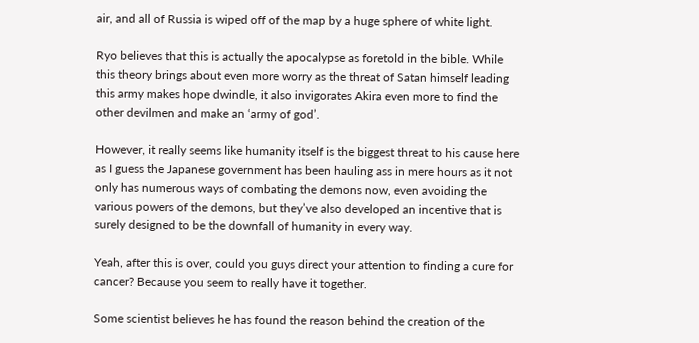air, and all of Russia is wiped off of the map by a huge sphere of white light.

Ryo believes that this is actually the apocalypse as foretold in the bible. While this theory brings about even more worry as the threat of Satan himself leading this army makes hope dwindle, it also invigorates Akira even more to find the other devilmen and make an ‘army of god’.

However, it really seems like humanity itself is the biggest threat to his cause here as I guess the Japanese government has been hauling ass in mere hours as it not only has numerous ways of combating the demons now, even avoiding the various powers of the demons, but they’ve also developed an incentive that is surely designed to be the downfall of humanity in every way.

Yeah, after this is over, could you guys direct your attention to finding a cure for cancer? Because you seem to really have it together.

Some scientist believes he has found the reason behind the creation of the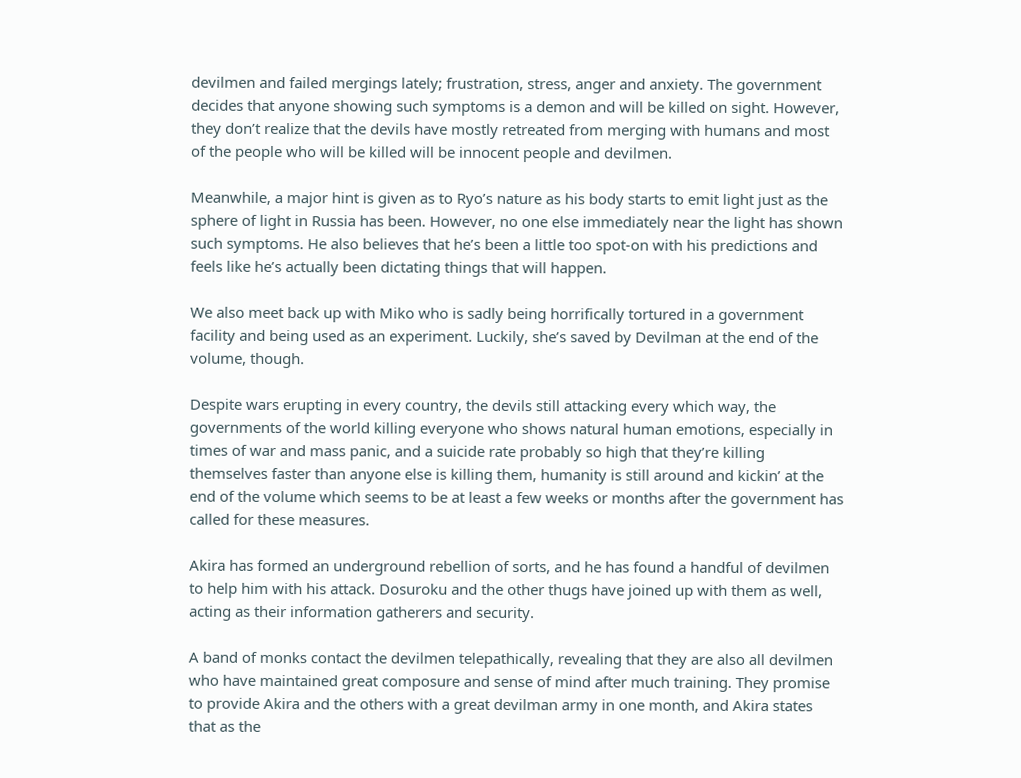devilmen and failed mergings lately; frustration, stress, anger and anxiety. The government decides that anyone showing such symptoms is a demon and will be killed on sight. However, they don’t realize that the devils have mostly retreated from merging with humans and most of the people who will be killed will be innocent people and devilmen.

Meanwhile, a major hint is given as to Ryo’s nature as his body starts to emit light just as the sphere of light in Russia has been. However, no one else immediately near the light has shown such symptoms. He also believes that he’s been a little too spot-on with his predictions and feels like he’s actually been dictating things that will happen.

We also meet back up with Miko who is sadly being horrifically tortured in a government facility and being used as an experiment. Luckily, she’s saved by Devilman at the end of the volume, though.

Despite wars erupting in every country, the devils still attacking every which way, the governments of the world killing everyone who shows natural human emotions, especially in times of war and mass panic, and a suicide rate probably so high that they’re killing themselves faster than anyone else is killing them, humanity is still around and kickin’ at the end of the volume which seems to be at least a few weeks or months after the government has called for these measures.

Akira has formed an underground rebellion of sorts, and he has found a handful of devilmen to help him with his attack. Dosuroku and the other thugs have joined up with them as well, acting as their information gatherers and security.

A band of monks contact the devilmen telepathically, revealing that they are also all devilmen who have maintained great composure and sense of mind after much training. They promise to provide Akira and the others with a great devilman army in one month, and Akira states that as the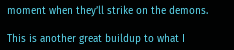moment when they’ll strike on the demons.

This is another great buildup to what I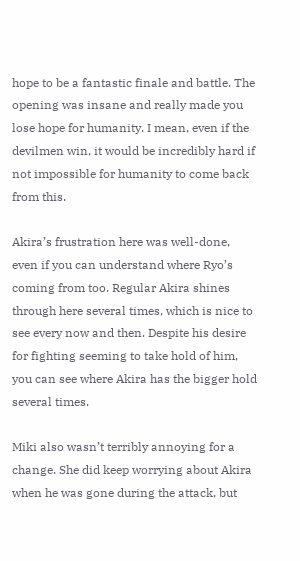hope to be a fantastic finale and battle. The opening was insane and really made you lose hope for humanity. I mean, even if the devilmen win, it would be incredibly hard if not impossible for humanity to come back from this.

Akira’s frustration here was well-done, even if you can understand where Ryo’s coming from too. Regular Akira shines through here several times, which is nice to see every now and then. Despite his desire for fighting seeming to take hold of him, you can see where Akira has the bigger hold several times.

Miki also wasn’t terribly annoying for a change. She did keep worrying about Akira when he was gone during the attack, but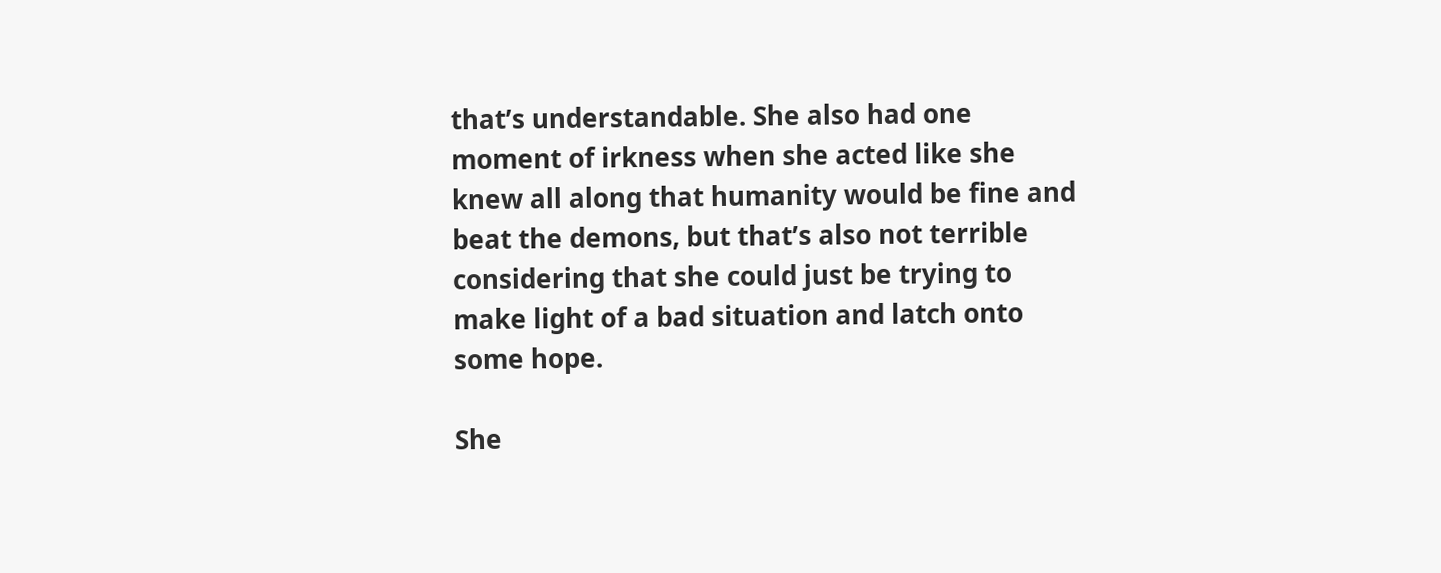that’s understandable. She also had one moment of irkness when she acted like she knew all along that humanity would be fine and beat the demons, but that’s also not terrible considering that she could just be trying to make light of a bad situation and latch onto some hope.

She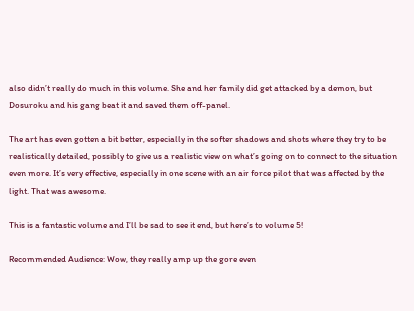also didn’t really do much in this volume. She and her family did get attacked by a demon, but Dosuroku and his gang beat it and saved them off-panel.

The art has even gotten a bit better, especially in the softer shadows and shots where they try to be realistically detailed, possibly to give us a realistic view on what’s going on to connect to the situation even more. It’s very effective, especially in one scene with an air force pilot that was affected by the light. That was awesome.

This is a fantastic volume and I’ll be sad to see it end, but here’s to volume 5!

Recommended Audience: Wow, they really amp up the gore even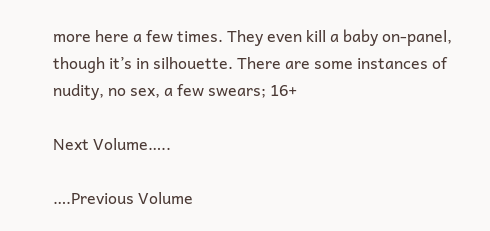more here a few times. They even kill a baby on-panel, though it’s in silhouette. There are some instances of nudity, no sex, a few swears; 16+

Next Volume…..

….Previous Volume